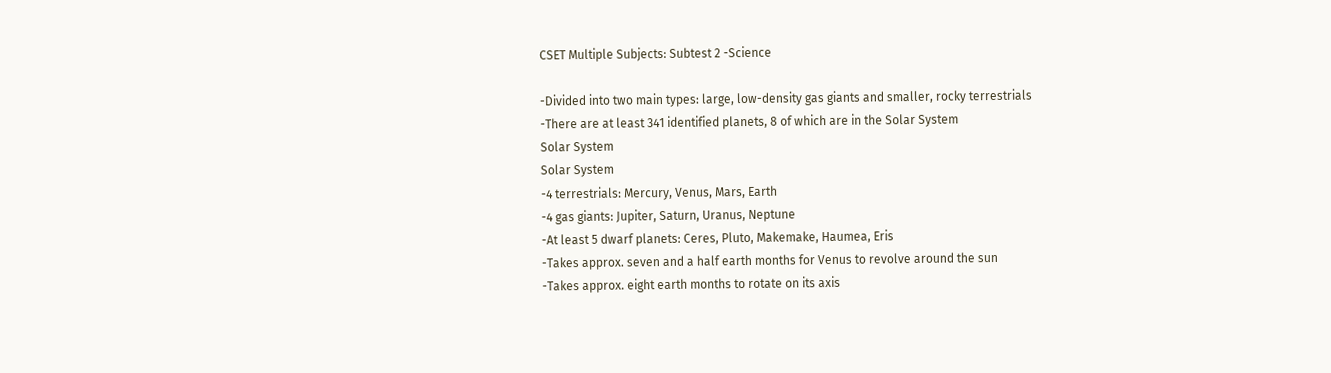CSET Multiple Subjects: Subtest 2 -Science

-Divided into two main types: large, low-density gas giants and smaller, rocky terrestrials
-There are at least 341 identified planets, 8 of which are in the Solar System
Solar System
Solar System
-4 terrestrials: Mercury, Venus, Mars, Earth
-4 gas giants: Jupiter, Saturn, Uranus, Neptune
-At least 5 dwarf planets: Ceres, Pluto, Makemake, Haumea, Eris
-Takes approx. seven and a half earth months for Venus to revolve around the sun
-Takes approx. eight earth months to rotate on its axis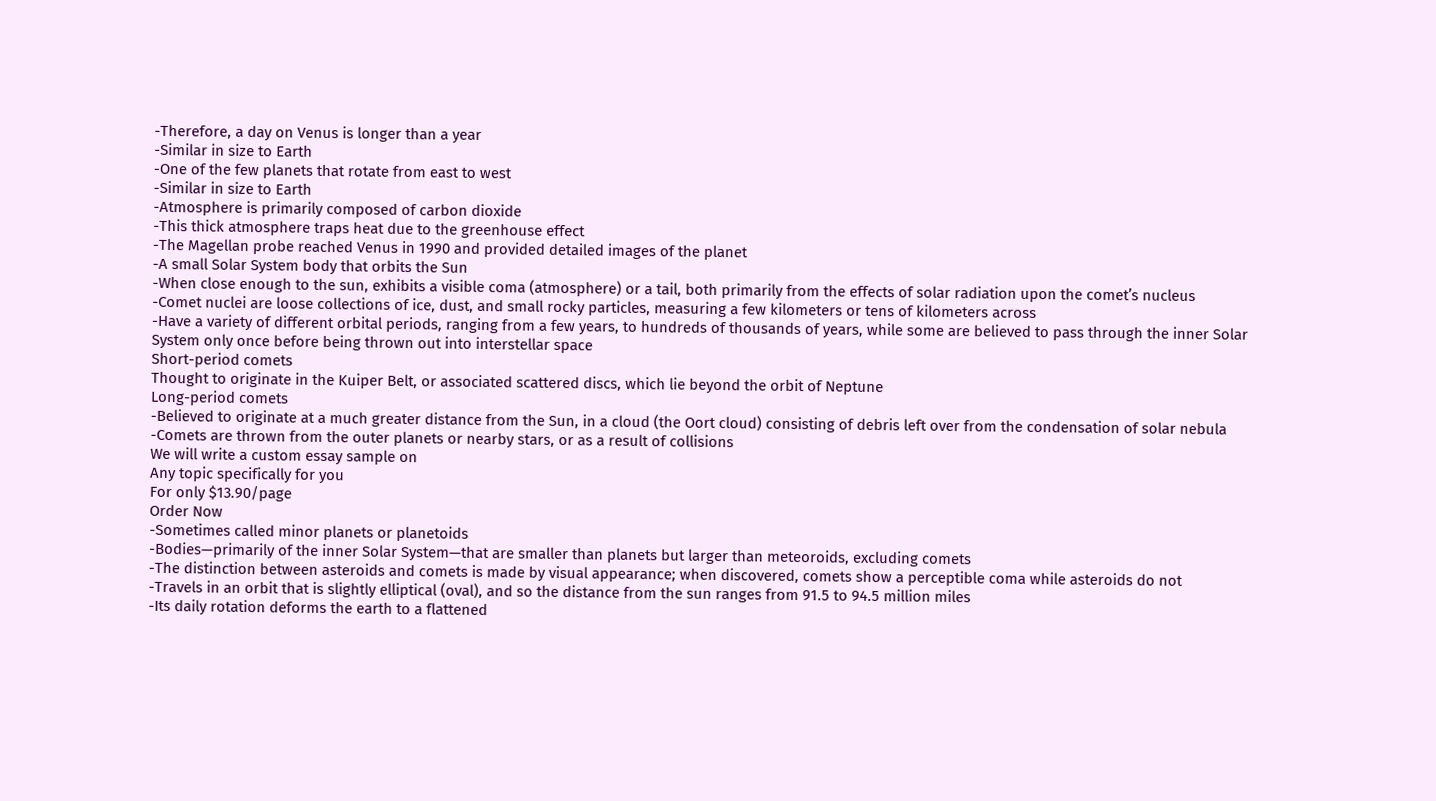-Therefore, a day on Venus is longer than a year
-Similar in size to Earth
-One of the few planets that rotate from east to west
-Similar in size to Earth
-Atmosphere is primarily composed of carbon dioxide
-This thick atmosphere traps heat due to the greenhouse effect
-The Magellan probe reached Venus in 1990 and provided detailed images of the planet
-A small Solar System body that orbits the Sun
-When close enough to the sun, exhibits a visible coma (atmosphere) or a tail, both primarily from the effects of solar radiation upon the comet’s nucleus
-Comet nuclei are loose collections of ice, dust, and small rocky particles, measuring a few kilometers or tens of kilometers across
-Have a variety of different orbital periods, ranging from a few years, to hundreds of thousands of years, while some are believed to pass through the inner Solar System only once before being thrown out into interstellar space
Short-period comets
Thought to originate in the Kuiper Belt, or associated scattered discs, which lie beyond the orbit of Neptune
Long-period comets
-Believed to originate at a much greater distance from the Sun, in a cloud (the Oort cloud) consisting of debris left over from the condensation of solar nebula
-Comets are thrown from the outer planets or nearby stars, or as a result of collisions
We will write a custom essay sample on
Any topic specifically for you
For only $13.90/page
Order Now
-Sometimes called minor planets or planetoids
-Bodies—primarily of the inner Solar System—that are smaller than planets but larger than meteoroids, excluding comets
-The distinction between asteroids and comets is made by visual appearance; when discovered, comets show a perceptible coma while asteroids do not
-Travels in an orbit that is slightly elliptical (oval), and so the distance from the sun ranges from 91.5 to 94.5 million miles
-Its daily rotation deforms the earth to a flattened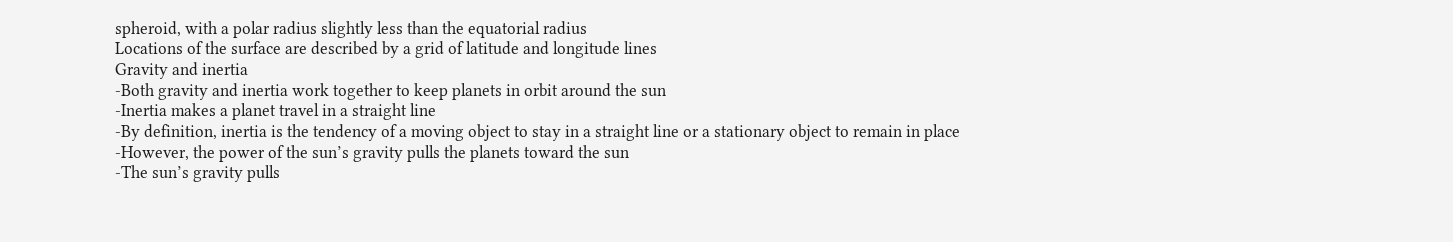spheroid, with a polar radius slightly less than the equatorial radius
Locations of the surface are described by a grid of latitude and longitude lines
Gravity and inertia
-Both gravity and inertia work together to keep planets in orbit around the sun
-Inertia makes a planet travel in a straight line
-By definition, inertia is the tendency of a moving object to stay in a straight line or a stationary object to remain in place
-However, the power of the sun’s gravity pulls the planets toward the sun
-The sun’s gravity pulls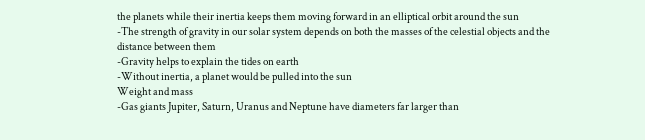the planets while their inertia keeps them moving forward in an elliptical orbit around the sun
-The strength of gravity in our solar system depends on both the masses of the celestial objects and the distance between them
-Gravity helps to explain the tides on earth
-Without inertia, a planet would be pulled into the sun
Weight and mass
-Gas giants Jupiter, Saturn, Uranus and Neptune have diameters far larger than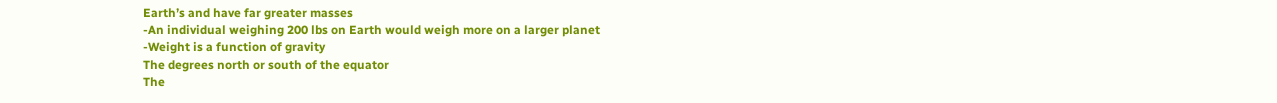Earth’s and have far greater masses
-An individual weighing 200 lbs on Earth would weigh more on a larger planet
-Weight is a function of gravity
The degrees north or south of the equator
The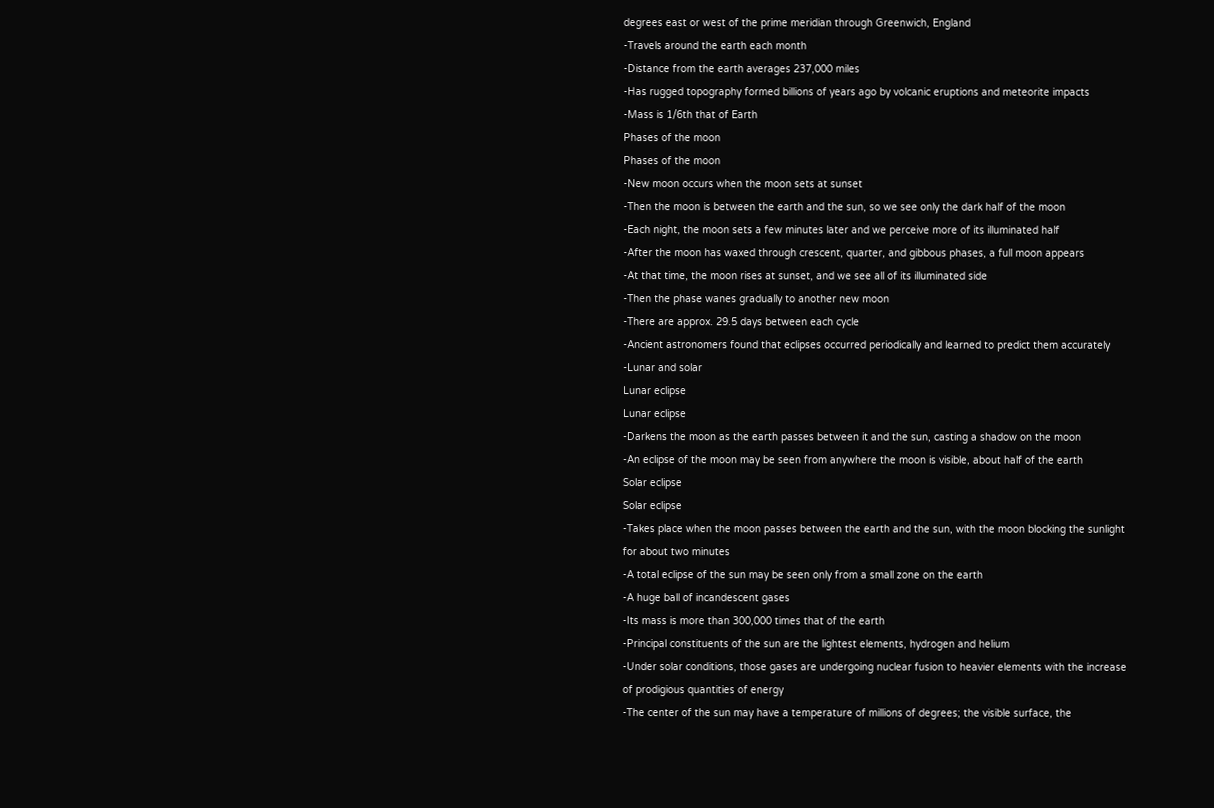degrees east or west of the prime meridian through Greenwich, England
-Travels around the earth each month
-Distance from the earth averages 237,000 miles
-Has rugged topography formed billions of years ago by volcanic eruptions and meteorite impacts
-Mass is 1/6th that of Earth
Phases of the moon
Phases of the moon
-New moon occurs when the moon sets at sunset
-Then the moon is between the earth and the sun, so we see only the dark half of the moon
-Each night, the moon sets a few minutes later and we perceive more of its illuminated half
-After the moon has waxed through crescent, quarter, and gibbous phases, a full moon appears
-At that time, the moon rises at sunset, and we see all of its illuminated side
-Then the phase wanes gradually to another new moon
-There are approx. 29.5 days between each cycle
-Ancient astronomers found that eclipses occurred periodically and learned to predict them accurately
-Lunar and solar
Lunar eclipse
Lunar eclipse
-Darkens the moon as the earth passes between it and the sun, casting a shadow on the moon
-An eclipse of the moon may be seen from anywhere the moon is visible, about half of the earth
Solar eclipse
Solar eclipse
-Takes place when the moon passes between the earth and the sun, with the moon blocking the sunlight for about two minutes
-A total eclipse of the sun may be seen only from a small zone on the earth
-A huge ball of incandescent gases
-Its mass is more than 300,000 times that of the earth
-Principal constituents of the sun are the lightest elements, hydrogen and helium
-Under solar conditions, those gases are undergoing nuclear fusion to heavier elements with the increase of prodigious quantities of energy
-The center of the sun may have a temperature of millions of degrees; the visible surface, the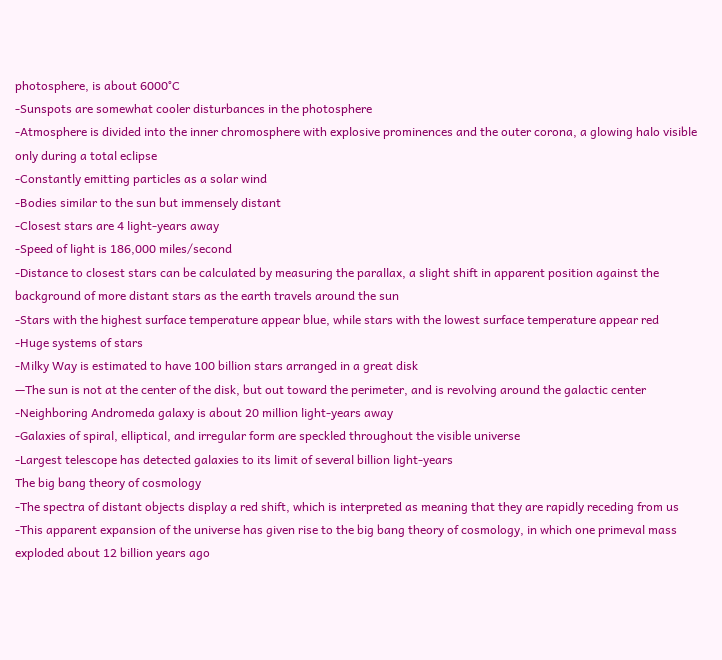photosphere, is about 6000°C
-Sunspots are somewhat cooler disturbances in the photosphere
-Atmosphere is divided into the inner chromosphere with explosive prominences and the outer corona, a glowing halo visible only during a total eclipse
-Constantly emitting particles as a solar wind
-Bodies similar to the sun but immensely distant
-Closest stars are 4 light-years away
-Speed of light is 186,000 miles/second
-Distance to closest stars can be calculated by measuring the parallax, a slight shift in apparent position against the background of more distant stars as the earth travels around the sun
-Stars with the highest surface temperature appear blue, while stars with the lowest surface temperature appear red
-Huge systems of stars
-Milky Way is estimated to have 100 billion stars arranged in a great disk
—The sun is not at the center of the disk, but out toward the perimeter, and is revolving around the galactic center
-Neighboring Andromeda galaxy is about 20 million light-years away
-Galaxies of spiral, elliptical, and irregular form are speckled throughout the visible universe
-Largest telescope has detected galaxies to its limit of several billion light-years
The big bang theory of cosmology
-The spectra of distant objects display a red shift, which is interpreted as meaning that they are rapidly receding from us
-This apparent expansion of the universe has given rise to the big bang theory of cosmology, in which one primeval mass exploded about 12 billion years ago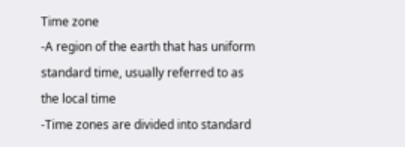Time zone
-A region of the earth that has uniform standard time, usually referred to as the local time
-Time zones are divided into standard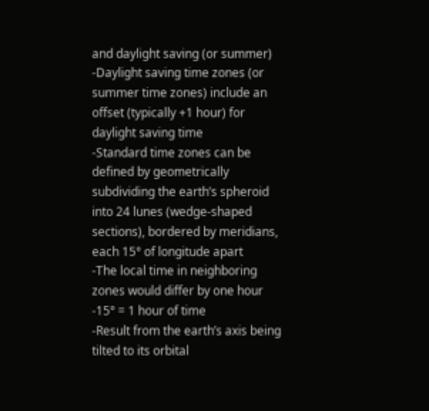and daylight saving (or summer)
-Daylight saving time zones (or summer time zones) include an offset (typically +1 hour) for daylight saving time
-Standard time zones can be defined by geometrically subdividing the earth’s spheroid into 24 lunes (wedge-shaped sections), bordered by meridians, each 15° of longitude apart
-The local time in neighboring zones would differ by one hour
-15° = 1 hour of time
-Result from the earth’s axis being tilted to its orbital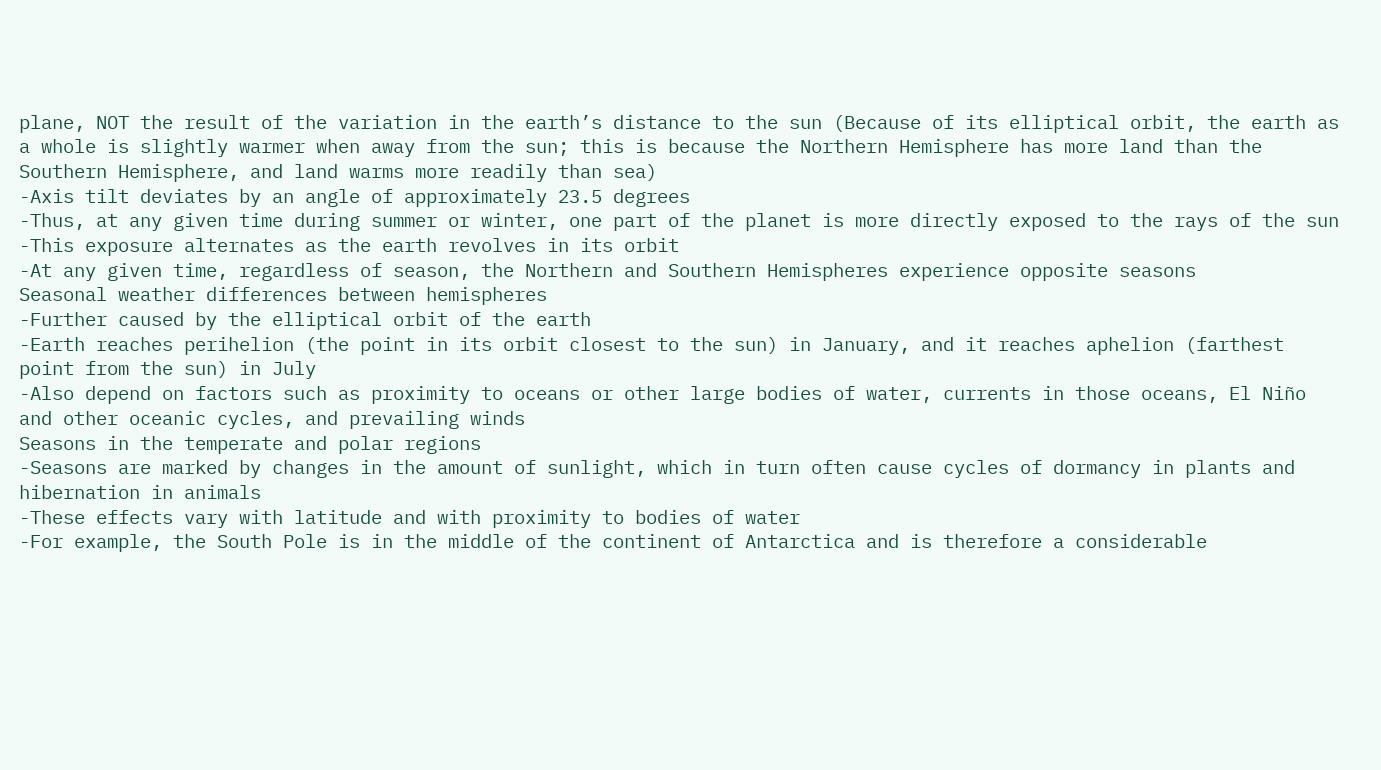plane, NOT the result of the variation in the earth’s distance to the sun (Because of its elliptical orbit, the earth as a whole is slightly warmer when away from the sun; this is because the Northern Hemisphere has more land than the Southern Hemisphere, and land warms more readily than sea)
-Axis tilt deviates by an angle of approximately 23.5 degrees
-Thus, at any given time during summer or winter, one part of the planet is more directly exposed to the rays of the sun
-This exposure alternates as the earth revolves in its orbit
-At any given time, regardless of season, the Northern and Southern Hemispheres experience opposite seasons
Seasonal weather differences between hemispheres
-Further caused by the elliptical orbit of the earth
-Earth reaches perihelion (the point in its orbit closest to the sun) in January, and it reaches aphelion (farthest point from the sun) in July
-Also depend on factors such as proximity to oceans or other large bodies of water, currents in those oceans, El Niño and other oceanic cycles, and prevailing winds
Seasons in the temperate and polar regions
-Seasons are marked by changes in the amount of sunlight, which in turn often cause cycles of dormancy in plants and hibernation in animals
-These effects vary with latitude and with proximity to bodies of water
-For example, the South Pole is in the middle of the continent of Antarctica and is therefore a considerable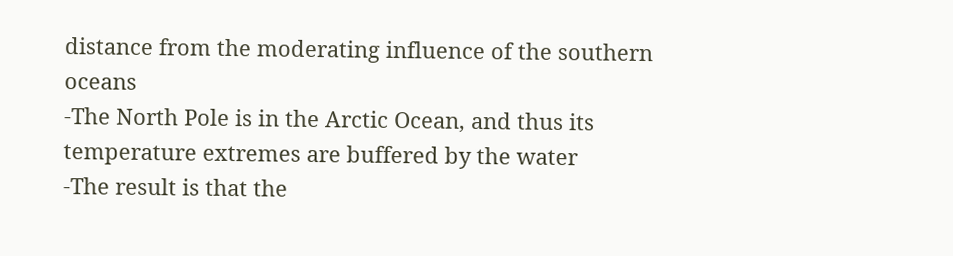distance from the moderating influence of the southern oceans
-The North Pole is in the Arctic Ocean, and thus its temperature extremes are buffered by the water
-The result is that the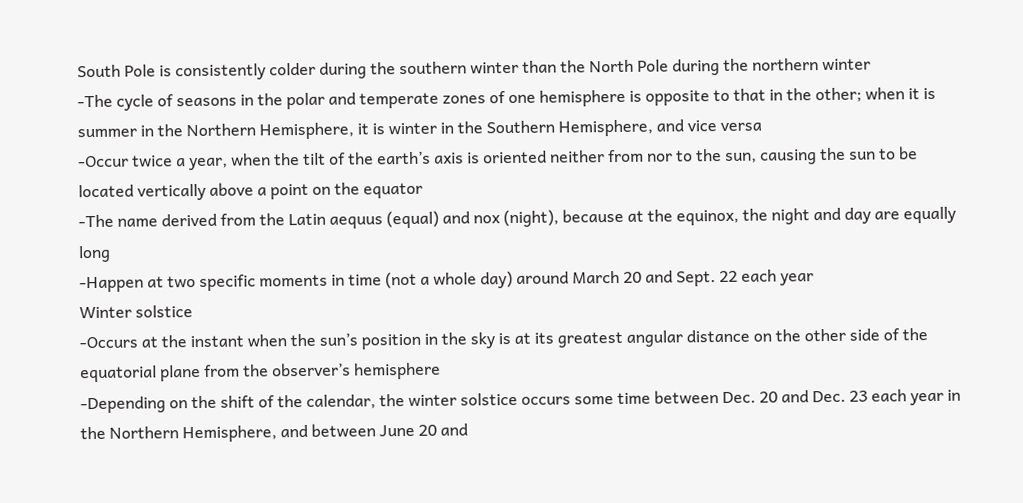South Pole is consistently colder during the southern winter than the North Pole during the northern winter
-The cycle of seasons in the polar and temperate zones of one hemisphere is opposite to that in the other; when it is summer in the Northern Hemisphere, it is winter in the Southern Hemisphere, and vice versa
-Occur twice a year, when the tilt of the earth’s axis is oriented neither from nor to the sun, causing the sun to be located vertically above a point on the equator
-The name derived from the Latin aequus (equal) and nox (night), because at the equinox, the night and day are equally long
-Happen at two specific moments in time (not a whole day) around March 20 and Sept. 22 each year
Winter solstice
-Occurs at the instant when the sun’s position in the sky is at its greatest angular distance on the other side of the equatorial plane from the observer’s hemisphere
-Depending on the shift of the calendar, the winter solstice occurs some time between Dec. 20 and Dec. 23 each year in the Northern Hemisphere, and between June 20 and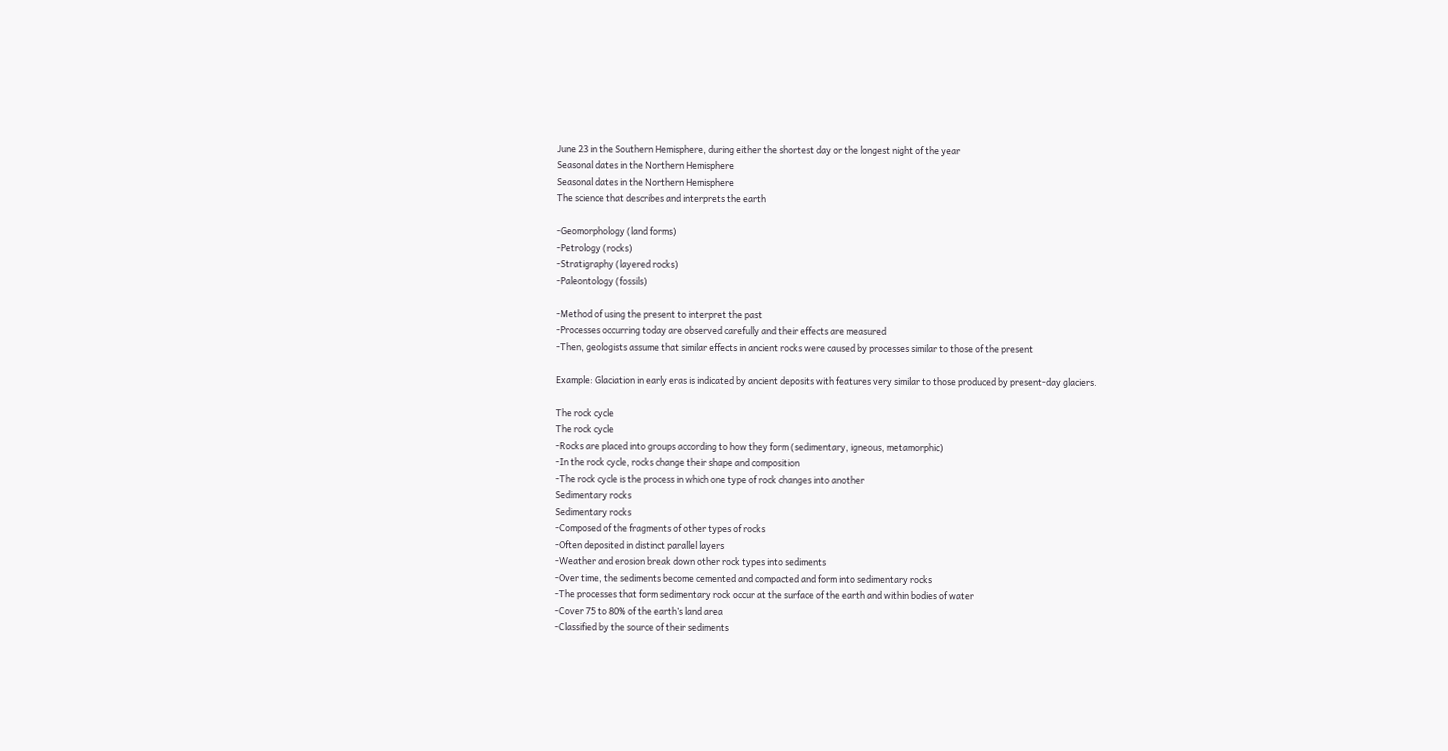June 23 in the Southern Hemisphere, during either the shortest day or the longest night of the year
Seasonal dates in the Northern Hemisphere
Seasonal dates in the Northern Hemisphere
The science that describes and interprets the earth

-Geomorphology (land forms)
-Petrology (rocks)
-Stratigraphy (layered rocks)
-Paleontology (fossils)

-Method of using the present to interpret the past
-Processes occurring today are observed carefully and their effects are measured
-Then, geologists assume that similar effects in ancient rocks were caused by processes similar to those of the present

Example: Glaciation in early eras is indicated by ancient deposits with features very similar to those produced by present-day glaciers.

The rock cycle
The rock cycle
-Rocks are placed into groups according to how they form (sedimentary, igneous, metamorphic)
-In the rock cycle, rocks change their shape and composition
-The rock cycle is the process in which one type of rock changes into another
Sedimentary rocks
Sedimentary rocks
-Composed of the fragments of other types of rocks
-Often deposited in distinct parallel layers
-Weather and erosion break down other rock types into sediments
-Over time, the sediments become cemented and compacted and form into sedimentary rocks
-The processes that form sedimentary rock occur at the surface of the earth and within bodies of water
-Cover 75 to 80% of the earth’s land area
-Classified by the source of their sediments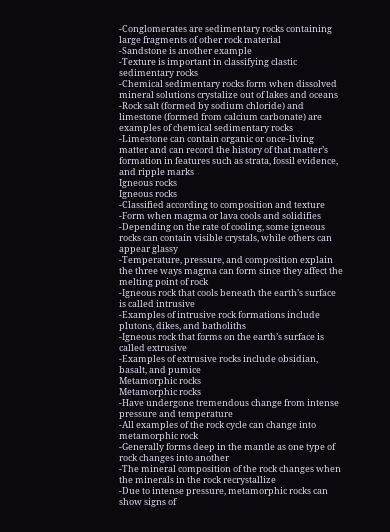-Conglomerates are sedimentary rocks containing large fragments of other rock material
-Sandstone is another example
-Texture is important in classifying clastic sedimentary rocks
-Chemical sedimentary rocks form when dissolved mineral solutions crystalize out of lakes and oceans
-Rock salt (formed by sodium chloride) and limestone (formed from calcium carbonate) are examples of chemical sedimentary rocks
-Limestone can contain organic or once-living matter and can record the history of that matter’s formation in features such as strata, fossil evidence, and ripple marks
Igneous rocks
Igneous rocks
-Classified according to composition and texture
-Form when magma or lava cools and solidifies
-Depending on the rate of cooling, some igneous rocks can contain visible crystals, while others can appear glassy
-Temperature, pressure, and composition explain the three ways magma can form since they affect the melting point of rock
-Igneous rock that cools beneath the earth’s surface is called intrusive
-Examples of intrusive rock formations include plutons, dikes, and batholiths
-Igneous rock that forms on the earth’s surface is called extrusive
-Examples of extrusive rocks include obsidian, basalt, and pumice
Metamorphic rocks
Metamorphic rocks
-Have undergone tremendous change from intense pressure and temperature
-All examples of the rock cycle can change into metamorphic rock
-Generally forms deep in the mantle as one type of rock changes into another
-The mineral composition of the rock changes when the minerals in the rock recrystallize
-Due to intense pressure, metamorphic rocks can show signs of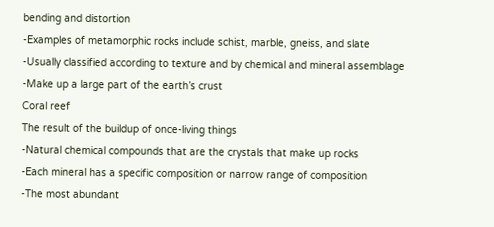bending and distortion
-Examples of metamorphic rocks include schist, marble, gneiss, and slate
-Usually classified according to texture and by chemical and mineral assemblage
-Make up a large part of the earth’s crust
Coral reef
The result of the buildup of once-living things
-Natural chemical compounds that are the crystals that make up rocks
-Each mineral has a specific composition or narrow range of composition
-The most abundant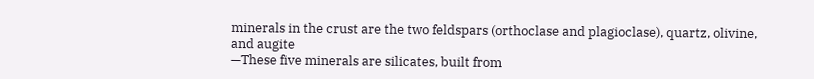minerals in the crust are the two feldspars (orthoclase and plagioclase), quartz, olivine, and augite
—These five minerals are silicates, built from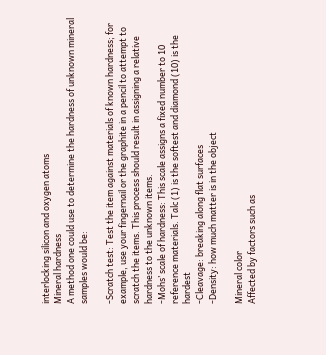interlocking silicon and oxygen atoms
Mineral hardness
A method one could use to determine the hardness of unknown mineral samples would be:

-Scratch test: Test the item against materials of known hardness; for example, use your fingernail or the graphite in a pencil to attempt to scratch the items. This process should result in assigning a relative hardness to the unknown items.
-Mohs’ scale of hardness: This scale assigns a fixed number to 10 reference materials. Talc (1) is the softest and diamond (10) is the hardest
-Cleavage: breaking along flat surfaces
-Density: how much matter is in the object

Mineral color
Affected by factors such as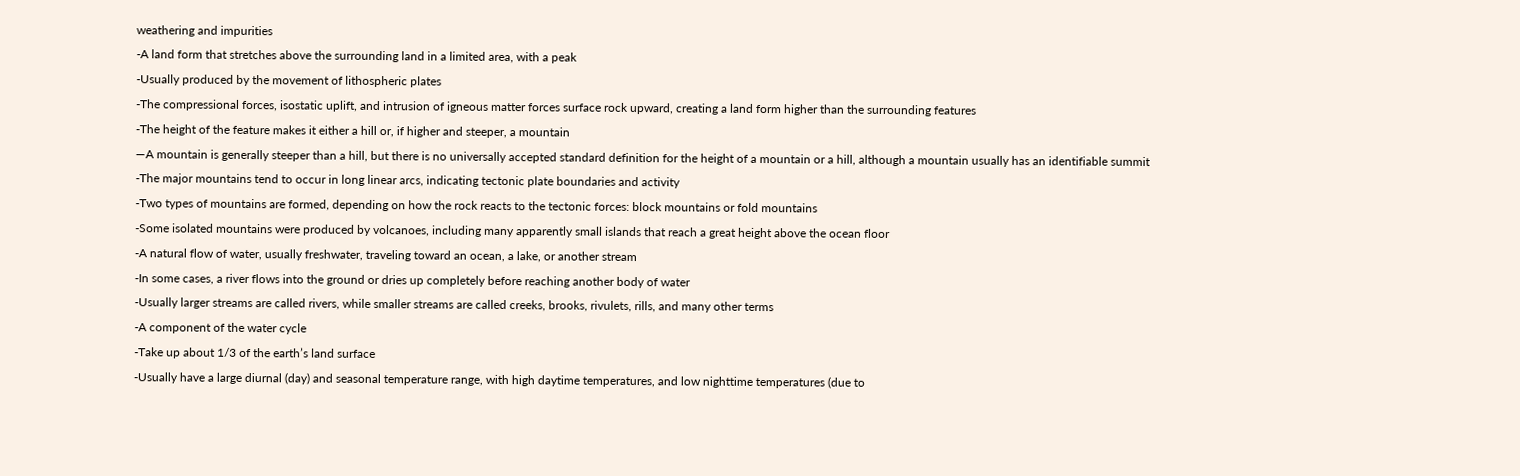weathering and impurities
-A land form that stretches above the surrounding land in a limited area, with a peak
-Usually produced by the movement of lithospheric plates
-The compressional forces, isostatic uplift, and intrusion of igneous matter forces surface rock upward, creating a land form higher than the surrounding features
-The height of the feature makes it either a hill or, if higher and steeper, a mountain
—A mountain is generally steeper than a hill, but there is no universally accepted standard definition for the height of a mountain or a hill, although a mountain usually has an identifiable summit
-The major mountains tend to occur in long linear arcs, indicating tectonic plate boundaries and activity
-Two types of mountains are formed, depending on how the rock reacts to the tectonic forces: block mountains or fold mountains
-Some isolated mountains were produced by volcanoes, including many apparently small islands that reach a great height above the ocean floor
-A natural flow of water, usually freshwater, traveling toward an ocean, a lake, or another stream
-In some cases, a river flows into the ground or dries up completely before reaching another body of water
-Usually larger streams are called rivers, while smaller streams are called creeks, brooks, rivulets, rills, and many other terms
-A component of the water cycle
-Take up about 1/3 of the earth’s land surface
-Usually have a large diurnal (day) and seasonal temperature range, with high daytime temperatures, and low nighttime temperatures (due to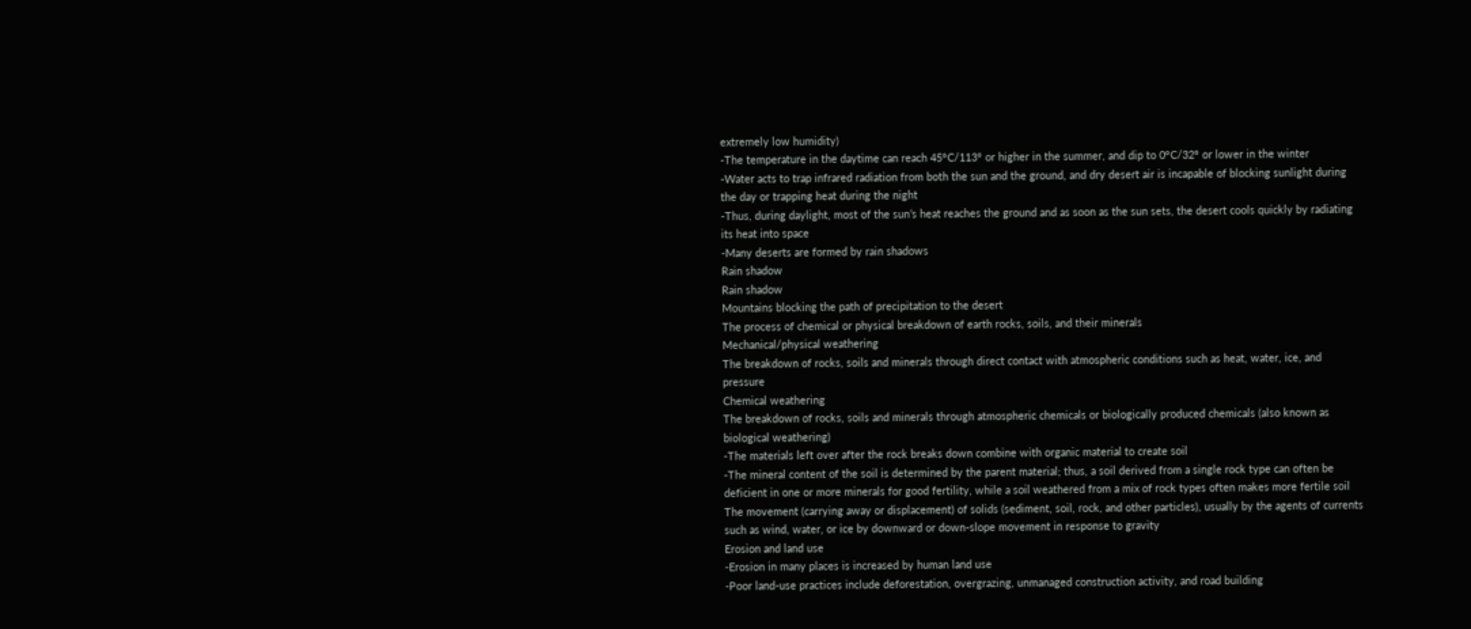extremely low humidity)
-The temperature in the daytime can reach 45°C/113° or higher in the summer, and dip to 0°C/32° or lower in the winter
-Water acts to trap infrared radiation from both the sun and the ground, and dry desert air is incapable of blocking sunlight during the day or trapping heat during the night
-Thus, during daylight, most of the sun’s heat reaches the ground and as soon as the sun sets, the desert cools quickly by radiating its heat into space
-Many deserts are formed by rain shadows
Rain shadow
Rain shadow
Mountains blocking the path of precipitation to the desert
The process of chemical or physical breakdown of earth rocks, soils, and their minerals
Mechanical/physical weathering
The breakdown of rocks, soils and minerals through direct contact with atmospheric conditions such as heat, water, ice, and pressure
Chemical weathering
The breakdown of rocks, soils and minerals through atmospheric chemicals or biologically produced chemicals (also known as biological weathering)
-The materials left over after the rock breaks down combine with organic material to create soil
-The mineral content of the soil is determined by the parent material; thus, a soil derived from a single rock type can often be deficient in one or more minerals for good fertility, while a soil weathered from a mix of rock types often makes more fertile soil
The movement (carrying away or displacement) of solids (sediment, soil, rock, and other particles), usually by the agents of currents such as wind, water, or ice by downward or down-slope movement in response to gravity
Erosion and land use
-Erosion in many places is increased by human land use
-Poor land-use practices include deforestation, overgrazing, unmanaged construction activity, and road building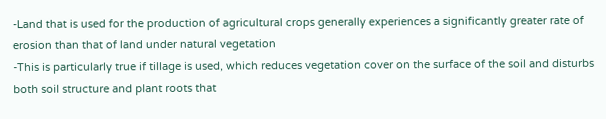-Land that is used for the production of agricultural crops generally experiences a significantly greater rate of erosion than that of land under natural vegetation
-This is particularly true if tillage is used, which reduces vegetation cover on the surface of the soil and disturbs both soil structure and plant roots that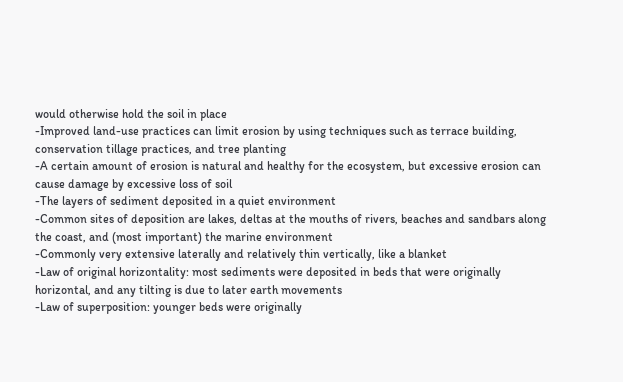would otherwise hold the soil in place
-Improved land-use practices can limit erosion by using techniques such as terrace building, conservation tillage practices, and tree planting
-A certain amount of erosion is natural and healthy for the ecosystem, but excessive erosion can cause damage by excessive loss of soil
-The layers of sediment deposited in a quiet environment
-Common sites of deposition are lakes, deltas at the mouths of rivers, beaches and sandbars along the coast, and (most important) the marine environment
-Commonly very extensive laterally and relatively thin vertically, like a blanket
-Law of original horizontality: most sediments were deposited in beds that were originally horizontal, and any tilting is due to later earth movements
-Law of superposition: younger beds were originally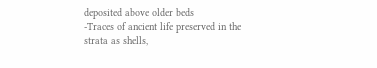deposited above older beds
-Traces of ancient life preserved in the strata as shells,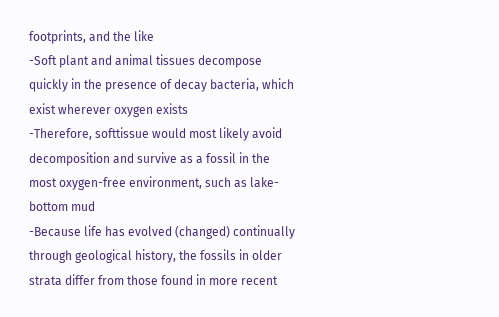footprints, and the like
-Soft plant and animal tissues decompose quickly in the presence of decay bacteria, which exist wherever oxygen exists
-Therefore, softtissue would most likely avoid decomposition and survive as a fossil in the most oxygen-free environment, such as lake-bottom mud
-Because life has evolved (changed) continually through geological history, the fossils in older strata differ from those found in more recent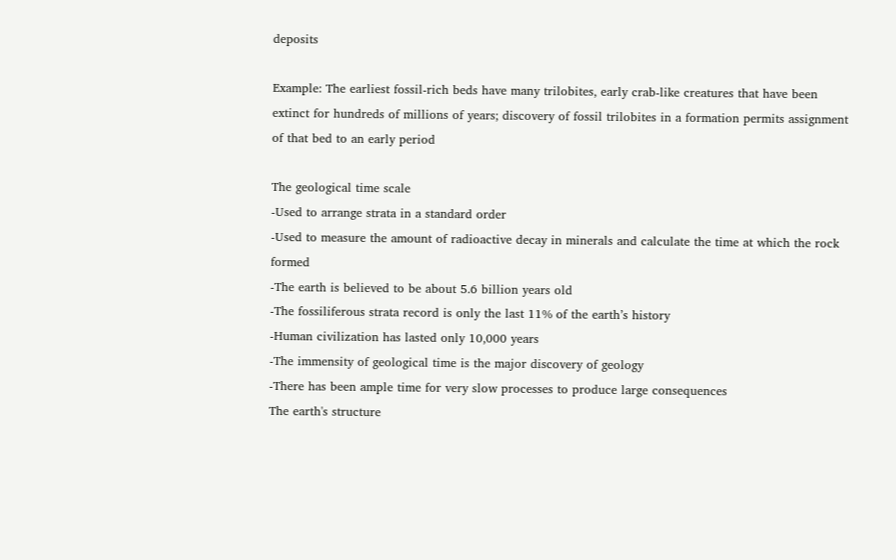deposits

Example: The earliest fossil-rich beds have many trilobites, early crab-like creatures that have been extinct for hundreds of millions of years; discovery of fossil trilobites in a formation permits assignment of that bed to an early period

The geological time scale
-Used to arrange strata in a standard order
-Used to measure the amount of radioactive decay in minerals and calculate the time at which the rock formed
-The earth is believed to be about 5.6 billion years old
-The fossiliferous strata record is only the last 11% of the earth’s history
-Human civilization has lasted only 10,000 years
-The immensity of geological time is the major discovery of geology
-There has been ample time for very slow processes to produce large consequences
The earth's structure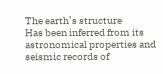The earth’s structure
Has been inferred from its astronomical properties and seismic records of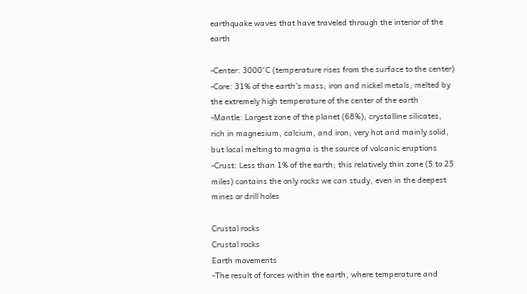earthquake waves that have traveled through the interior of the earth

-Center: 3000°C (temperature rises from the surface to the center)
-Core: 31% of the earth’s mass; iron and nickel metals, melted by the extremely high temperature of the center of the earth
-Mantle: Largest zone of the planet (68%); crystalline silicates, rich in magnesium, calcium, and iron; very hot and mainly solid, but local melting to magma is the source of volcanic eruptions
-Crust: Less than 1% of the earth; this relatively thin zone (5 to 25 miles) contains the only rocks we can study, even in the deepest mines or drill holes

Crustal rocks
Crustal rocks
Earth movements
-The result of forces within the earth, where temperature and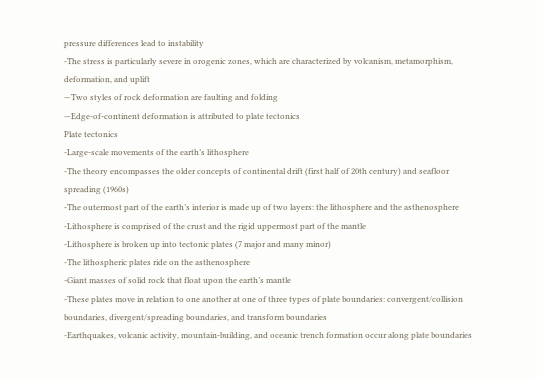pressure differences lead to instability
-The stress is particularly severe in orogenic zones, which are characterized by volcanism, metamorphism, deformation, and uplift
—Two styles of rock deformation are faulting and folding
—Edge-of-continent deformation is attributed to plate tectonics
Plate tectonics
-Large-scale movements of the earth’s lithosphere
-The theory encompasses the older concepts of continental drift (first half of 20th century) and seafloor spreading (1960s)
-The outermost part of the earth’s interior is made up of two layers: the lithosphere and the asthenosphere
-Lithosphere is comprised of the crust and the rigid uppermost part of the mantle
-Lithosphere is broken up into tectonic plates (7 major and many minor)
-The lithospheric plates ride on the asthenosphere
-Giant masses of solid rock that float upon the earth’s mantle
-These plates move in relation to one another at one of three types of plate boundaries: convergent/collision boundaries, divergent/spreading boundaries, and transform boundaries
-Earthquakes, volcanic activity, mountain-building, and oceanic trench formation occur along plate boundaries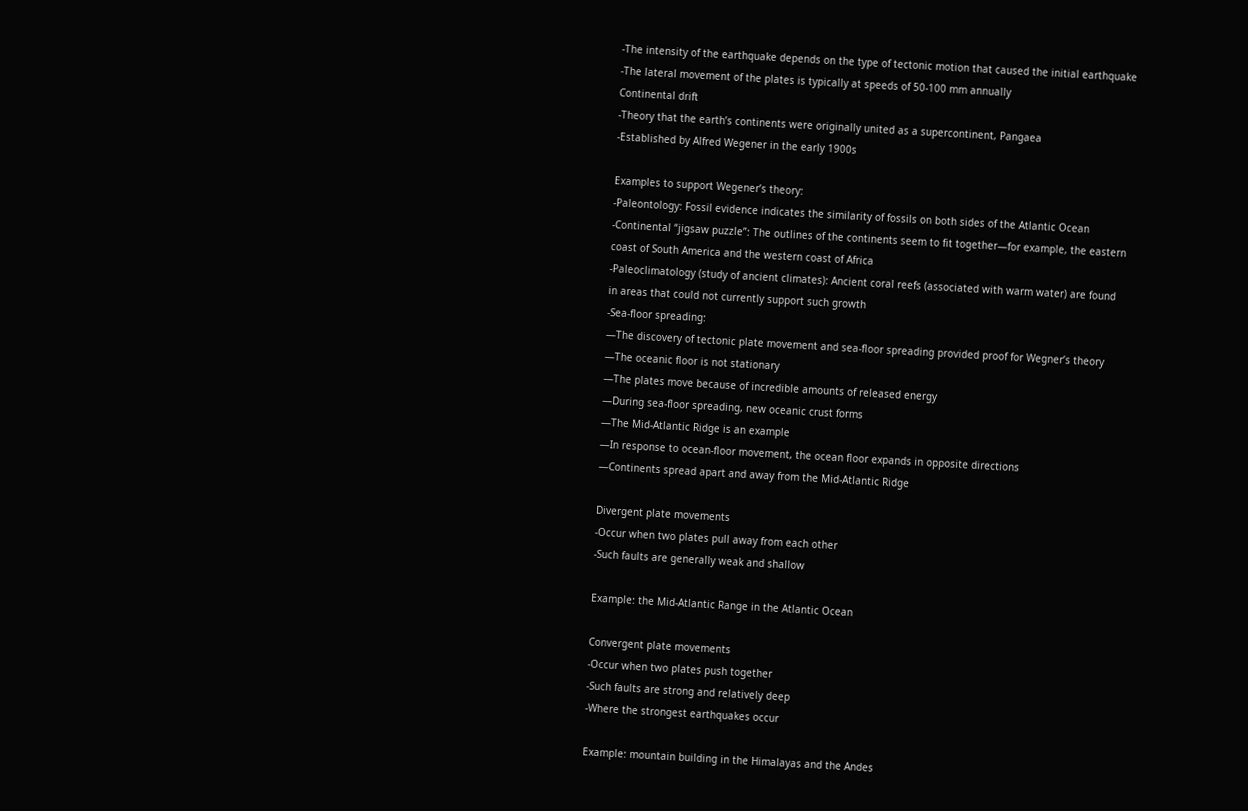-The intensity of the earthquake depends on the type of tectonic motion that caused the initial earthquake
-The lateral movement of the plates is typically at speeds of 50-100 mm annually
Continental drift
-Theory that the earth’s continents were originally united as a supercontinent, Pangaea
-Established by Alfred Wegener in the early 1900s

Examples to support Wegener’s theory:
-Paleontology: Fossil evidence indicates the similarity of fossils on both sides of the Atlantic Ocean
-Continental “jigsaw puzzle”: The outlines of the continents seem to fit together—for example, the eastern coast of South America and the western coast of Africa
-Paleoclimatology (study of ancient climates): Ancient coral reefs (associated with warm water) are found in areas that could not currently support such growth
-Sea-floor spreading:
—The discovery of tectonic plate movement and sea-floor spreading provided proof for Wegner’s theory
—The oceanic floor is not stationary
—The plates move because of incredible amounts of released energy
—During sea-floor spreading, new oceanic crust forms
—The Mid-Atlantic Ridge is an example
—In response to ocean-floor movement, the ocean floor expands in opposite directions
—Continents spread apart and away from the Mid-Atlantic Ridge

Divergent plate movements
-Occur when two plates pull away from each other
-Such faults are generally weak and shallow

Example: the Mid-Atlantic Range in the Atlantic Ocean

Convergent plate movements
-Occur when two plates push together
-Such faults are strong and relatively deep
-Where the strongest earthquakes occur

Example: mountain building in the Himalayas and the Andes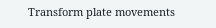Transform plate movements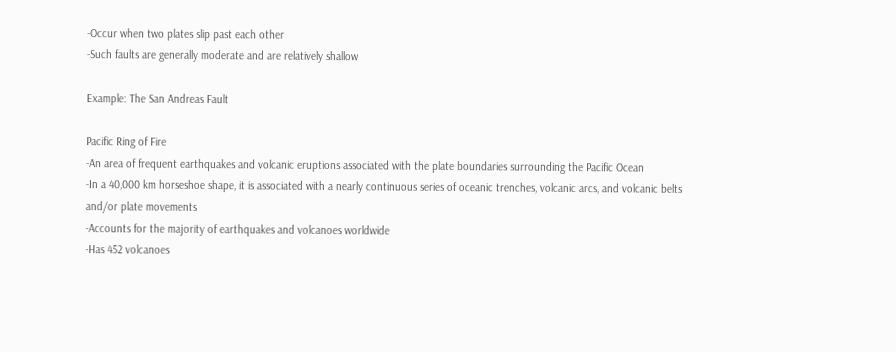-Occur when two plates slip past each other
-Such faults are generally moderate and are relatively shallow

Example: The San Andreas Fault

Pacific Ring of Fire
-An area of frequent earthquakes and volcanic eruptions associated with the plate boundaries surrounding the Pacific Ocean
-In a 40,000 km horseshoe shape, it is associated with a nearly continuous series of oceanic trenches, volcanic arcs, and volcanic belts and/or plate movements
-Accounts for the majority of earthquakes and volcanoes worldwide
-Has 452 volcanoes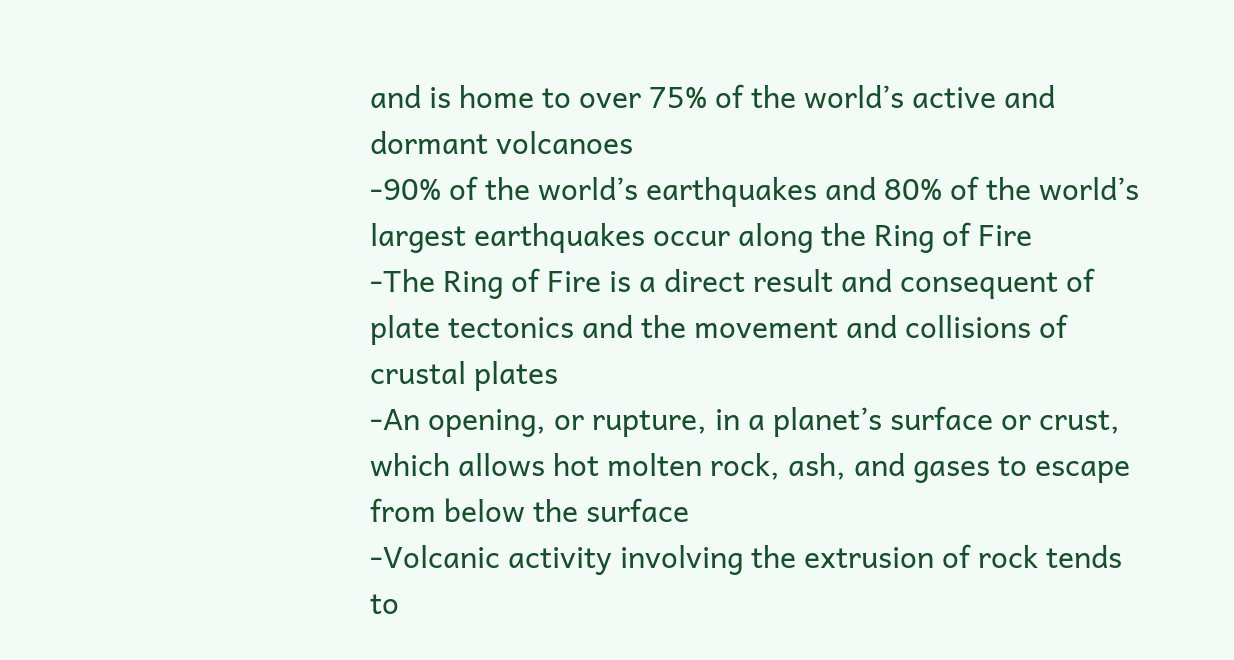and is home to over 75% of the world’s active and dormant volcanoes
-90% of the world’s earthquakes and 80% of the world’s largest earthquakes occur along the Ring of Fire
-The Ring of Fire is a direct result and consequent of plate tectonics and the movement and collisions of crustal plates
-An opening, or rupture, in a planet’s surface or crust, which allows hot molten rock, ash, and gases to escape from below the surface
-Volcanic activity involving the extrusion of rock tends to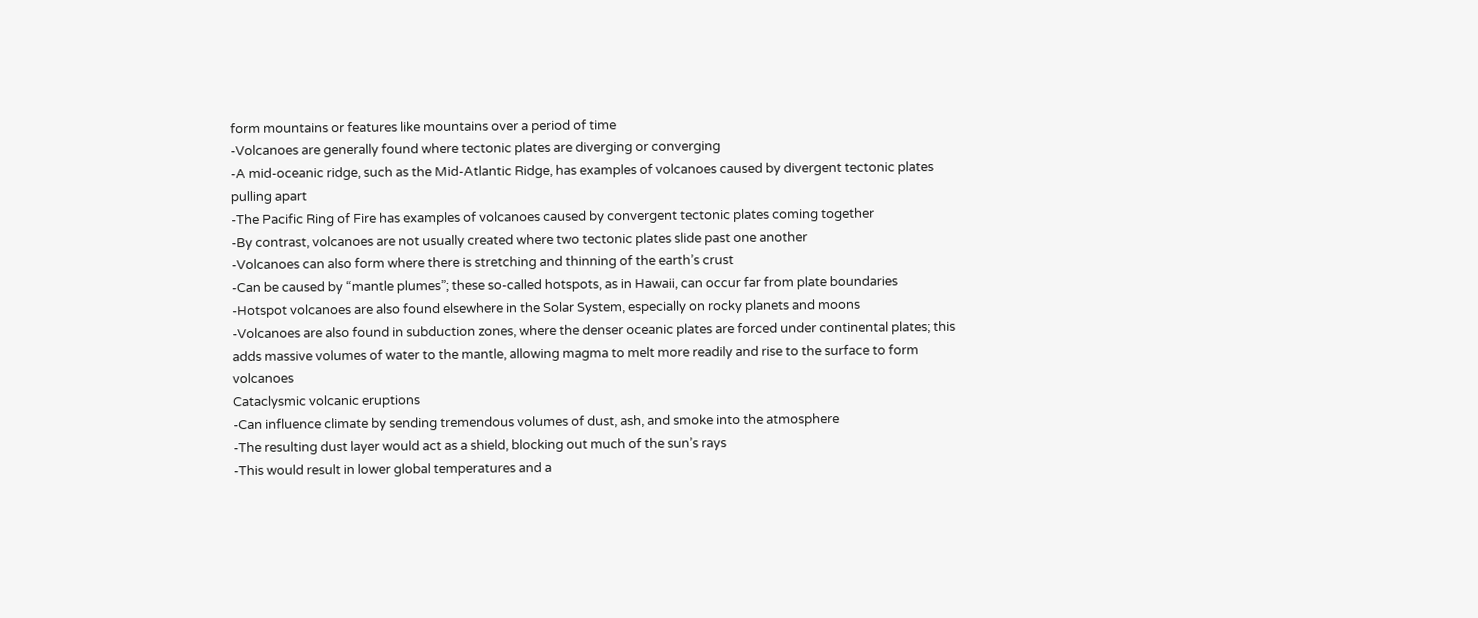form mountains or features like mountains over a period of time
-Volcanoes are generally found where tectonic plates are diverging or converging
-A mid-oceanic ridge, such as the Mid-Atlantic Ridge, has examples of volcanoes caused by divergent tectonic plates pulling apart
-The Pacific Ring of Fire has examples of volcanoes caused by convergent tectonic plates coming together
-By contrast, volcanoes are not usually created where two tectonic plates slide past one another
-Volcanoes can also form where there is stretching and thinning of the earth’s crust
-Can be caused by “mantle plumes”; these so-called hotspots, as in Hawaii, can occur far from plate boundaries
-Hotspot volcanoes are also found elsewhere in the Solar System, especially on rocky planets and moons
-Volcanoes are also found in subduction zones, where the denser oceanic plates are forced under continental plates; this adds massive volumes of water to the mantle, allowing magma to melt more readily and rise to the surface to form volcanoes
Cataclysmic volcanic eruptions
-Can influence climate by sending tremendous volumes of dust, ash, and smoke into the atmosphere
-The resulting dust layer would act as a shield, blocking out much of the sun’s rays
-This would result in lower global temperatures and a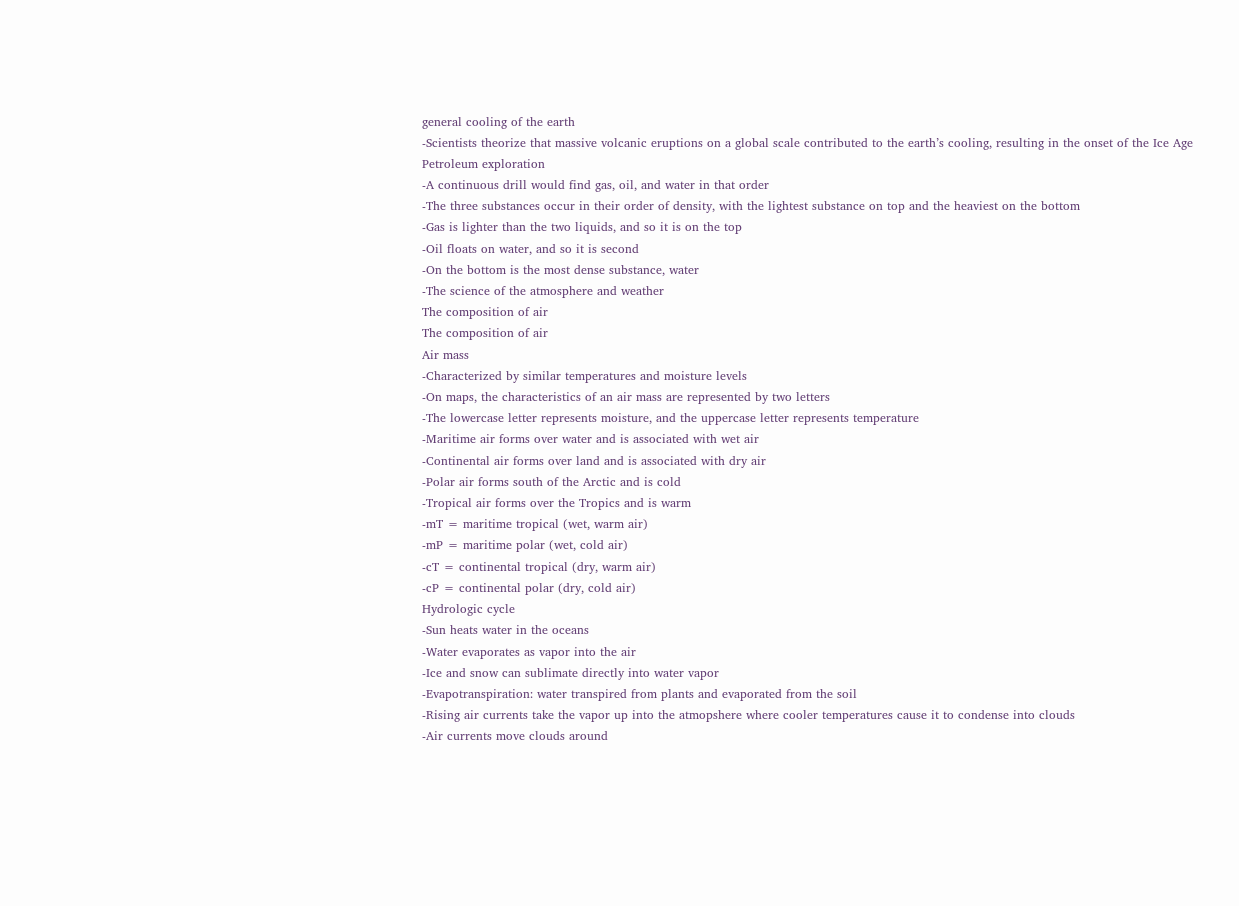general cooling of the earth
-Scientists theorize that massive volcanic eruptions on a global scale contributed to the earth’s cooling, resulting in the onset of the Ice Age
Petroleum exploration
-A continuous drill would find gas, oil, and water in that order
-The three substances occur in their order of density, with the lightest substance on top and the heaviest on the bottom
-Gas is lighter than the two liquids, and so it is on the top
-Oil floats on water, and so it is second
-On the bottom is the most dense substance, water
-The science of the atmosphere and weather
The composition of air
The composition of air
Air mass
-Characterized by similar temperatures and moisture levels
-On maps, the characteristics of an air mass are represented by two letters
-The lowercase letter represents moisture, and the uppercase letter represents temperature
-Maritime air forms over water and is associated with wet air
-Continental air forms over land and is associated with dry air
-Polar air forms south of the Arctic and is cold
-Tropical air forms over the Tropics and is warm
-mT = maritime tropical (wet, warm air)
-mP = maritime polar (wet, cold air)
-cT = continental tropical (dry, warm air)
-cP = continental polar (dry, cold air)
Hydrologic cycle
-Sun heats water in the oceans
-Water evaporates as vapor into the air
-Ice and snow can sublimate directly into water vapor
-Evapotranspiration: water transpired from plants and evaporated from the soil
-Rising air currents take the vapor up into the atmopshere where cooler temperatures cause it to condense into clouds
-Air currents move clouds around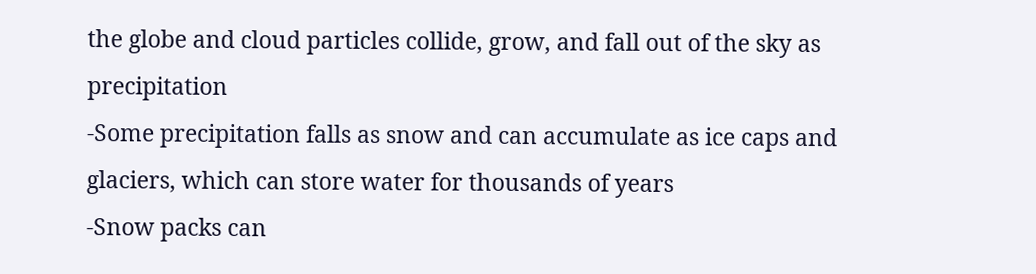the globe and cloud particles collide, grow, and fall out of the sky as precipitation
-Some precipitation falls as snow and can accumulate as ice caps and glaciers, which can store water for thousands of years
-Snow packs can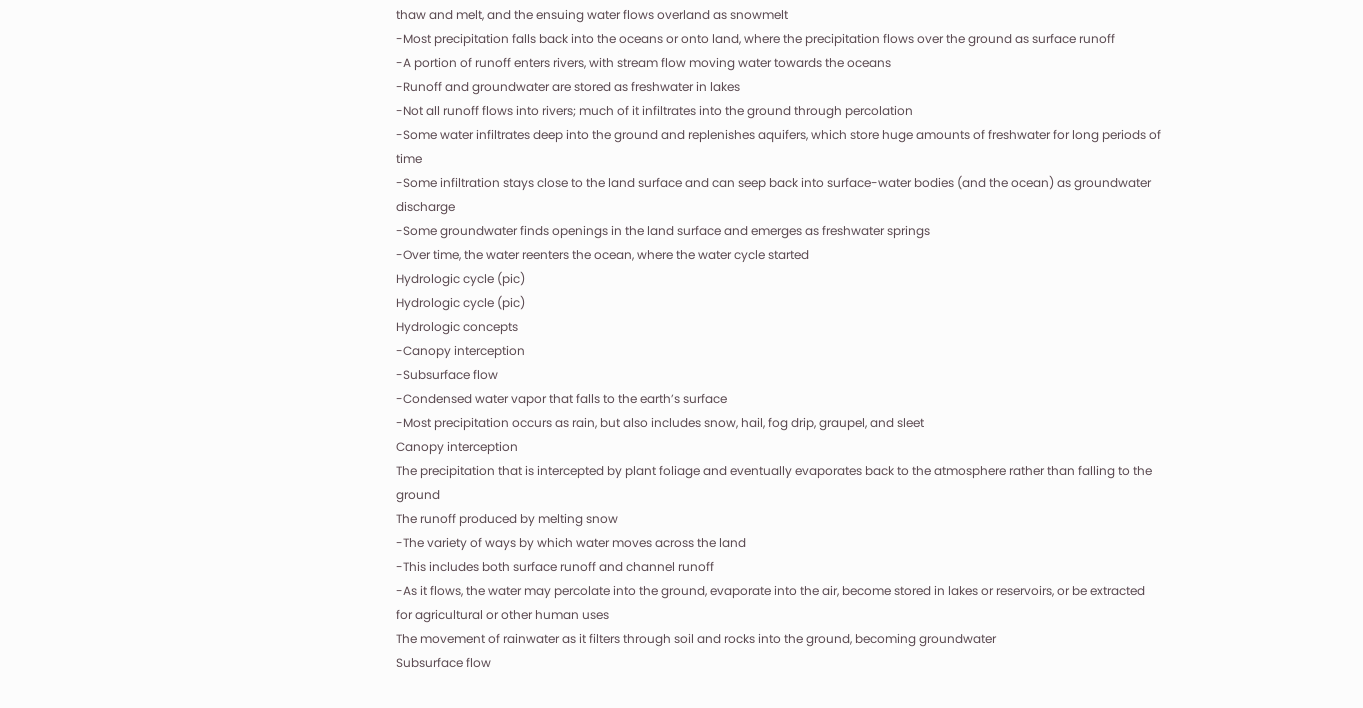thaw and melt, and the ensuing water flows overland as snowmelt
-Most precipitation falls back into the oceans or onto land, where the precipitation flows over the ground as surface runoff
-A portion of runoff enters rivers, with stream flow moving water towards the oceans
-Runoff and groundwater are stored as freshwater in lakes
-Not all runoff flows into rivers; much of it infiltrates into the ground through percolation
-Some water infiltrates deep into the ground and replenishes aquifers, which store huge amounts of freshwater for long periods of time
-Some infiltration stays close to the land surface and can seep back into surface-water bodies (and the ocean) as groundwater discharge
-Some groundwater finds openings in the land surface and emerges as freshwater springs
-Over time, the water reenters the ocean, where the water cycle started
Hydrologic cycle (pic)
Hydrologic cycle (pic)
Hydrologic concepts
-Canopy interception
-Subsurface flow
-Condensed water vapor that falls to the earth’s surface
-Most precipitation occurs as rain, but also includes snow, hail, fog drip, graupel, and sleet
Canopy interception
The precipitation that is intercepted by plant foliage and eventually evaporates back to the atmosphere rather than falling to the ground
The runoff produced by melting snow
-The variety of ways by which water moves across the land
-This includes both surface runoff and channel runoff
-As it flows, the water may percolate into the ground, evaporate into the air, become stored in lakes or reservoirs, or be extracted for agricultural or other human uses
The movement of rainwater as it filters through soil and rocks into the ground, becoming groundwater
Subsurface flow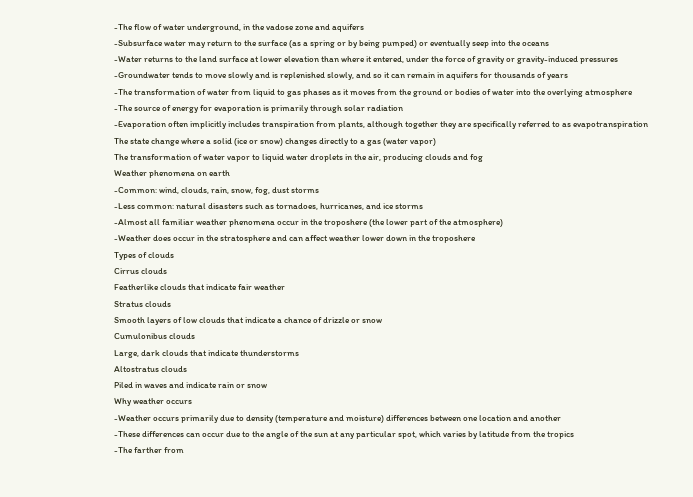-The flow of water underground, in the vadose zone and aquifers
-Subsurface water may return to the surface (as a spring or by being pumped) or eventually seep into the oceans
-Water returns to the land surface at lower elevation than where it entered, under the force of gravity or gravity-induced pressures
-Groundwater tends to move slowly and is replenished slowly, and so it can remain in aquifers for thousands of years
-The transformation of water from liquid to gas phases as it moves from the ground or bodies of water into the overlying atmosphere
-The source of energy for evaporation is primarily through solar radiation
-Evaporation often implicitly includes transpiration from plants, although together they are specifically referred to as evapotranspiration
The state change where a solid (ice or snow) changes directly to a gas (water vapor)
The transformation of water vapor to liquid water droplets in the air, producing clouds and fog
Weather phenomena on earth
-Common: wind, clouds, rain, snow, fog, dust storms
-Less common: natural disasters such as tornadoes, hurricanes, and ice storms
-Almost all familiar weather phenomena occur in the troposhere (the lower part of the atmosphere)
-Weather does occur in the stratosphere and can affect weather lower down in the troposhere
Types of clouds
Cirrus clouds
Featherlike clouds that indicate fair weather
Stratus clouds
Smooth layers of low clouds that indicate a chance of drizzle or snow
Cumulonibus clouds
Large, dark clouds that indicate thunderstorms
Altostratus clouds
Piled in waves and indicate rain or snow
Why weather occurs
-Weather occurs primarily due to density (temperature and moisture) differences between one location and another
-These differences can occur due to the angle of the sun at any particular spot, which varies by latitude from the tropics
-The farther from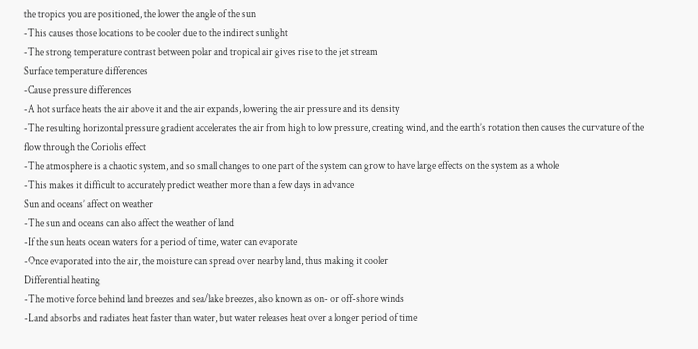the tropics you are positioned, the lower the angle of the sun
-This causes those locations to be cooler due to the indirect sunlight
-The strong temperature contrast between polar and tropical air gives rise to the jet stream
Surface temperature differences
-Cause pressure differences
-A hot surface heats the air above it and the air expands, lowering the air pressure and its density
-The resulting horizontal pressure gradient accelerates the air from high to low pressure, creating wind, and the earth’s rotation then causes the curvature of the flow through the Coriolis effect
-The atmosphere is a chaotic system, and so small changes to one part of the system can grow to have large effects on the system as a whole
-This makes it difficult to accurately predict weather more than a few days in advance
Sun and oceans’ affect on weather
-The sun and oceans can also affect the weather of land
-If the sun heats ocean waters for a period of time, water can evaporate
-Once evaporated into the air, the moisture can spread over nearby land, thus making it cooler
Differential heating
-The motive force behind land breezes and sea/lake breezes, also known as on- or off-shore winds
-Land absorbs and radiates heat faster than water, but water releases heat over a longer period of time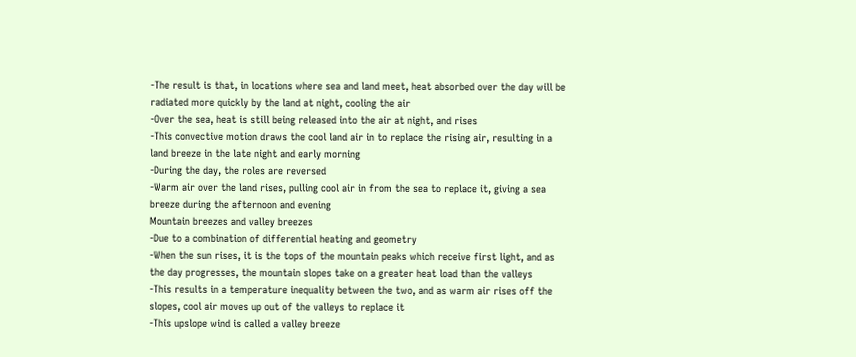-The result is that, in locations where sea and land meet, heat absorbed over the day will be radiated more quickly by the land at night, cooling the air
-Over the sea, heat is still being released into the air at night, and rises
-This convective motion draws the cool land air in to replace the rising air, resulting in a land breeze in the late night and early morning
-During the day, the roles are reversed
-Warm air over the land rises, pulling cool air in from the sea to replace it, giving a sea breeze during the afternoon and evening
Mountain breezes and valley breezes
-Due to a combination of differential heating and geometry
-When the sun rises, it is the tops of the mountain peaks which receive first light, and as the day progresses, the mountain slopes take on a greater heat load than the valleys
-This results in a temperature inequality between the two, and as warm air rises off the slopes, cool air moves up out of the valleys to replace it
-This upslope wind is called a valley breeze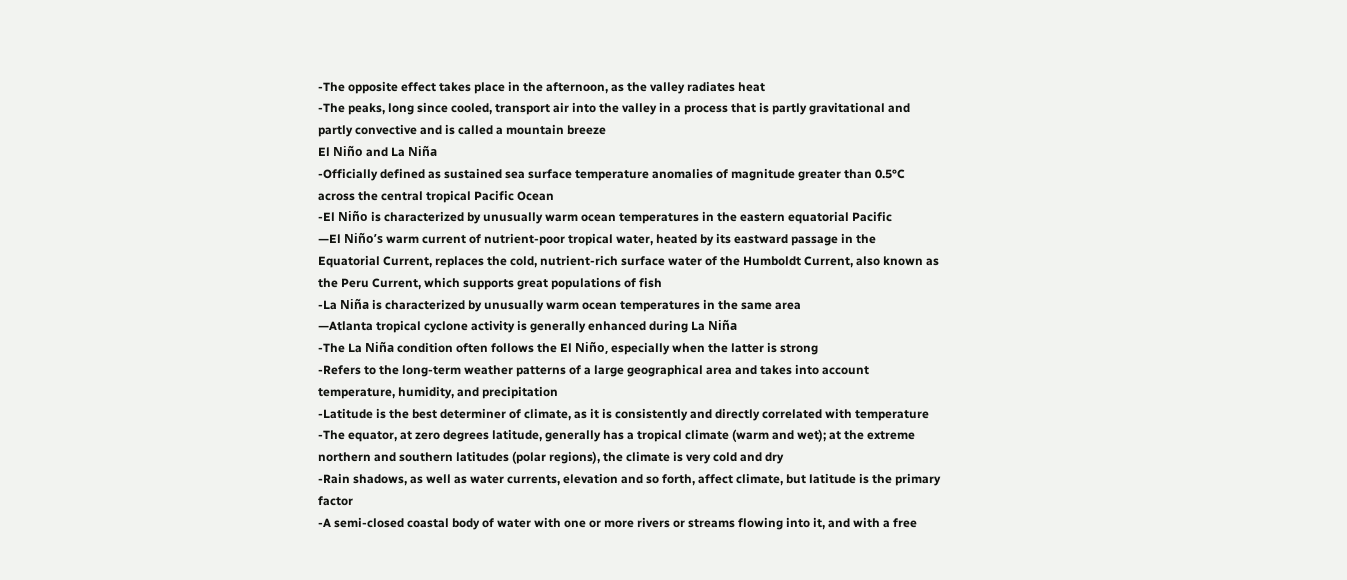-The opposite effect takes place in the afternoon, as the valley radiates heat
-The peaks, long since cooled, transport air into the valley in a process that is partly gravitational and partly convective and is called a mountain breeze
El Niño and La Niña
-Officially defined as sustained sea surface temperature anomalies of magnitude greater than 0.5°C across the central tropical Pacific Ocean
-El Niño is characterized by unusually warm ocean temperatures in the eastern equatorial Pacific
—El Niño’s warm current of nutrient-poor tropical water, heated by its eastward passage in the Equatorial Current, replaces the cold, nutrient-rich surface water of the Humboldt Current, also known as the Peru Current, which supports great populations of fish
-La Niña is characterized by unusually warm ocean temperatures in the same area
—Atlanta tropical cyclone activity is generally enhanced during La Niña
-The La Niña condition often follows the El Niño, especially when the latter is strong
-Refers to the long-term weather patterns of a large geographical area and takes into account temperature, humidity, and precipitation
-Latitude is the best determiner of climate, as it is consistently and directly correlated with temperature
-The equator, at zero degrees latitude, generally has a tropical climate (warm and wet); at the extreme northern and southern latitudes (polar regions), the climate is very cold and dry
-Rain shadows, as well as water currents, elevation and so forth, affect climate, but latitude is the primary factor
-A semi-closed coastal body of water with one or more rivers or streams flowing into it, and with a free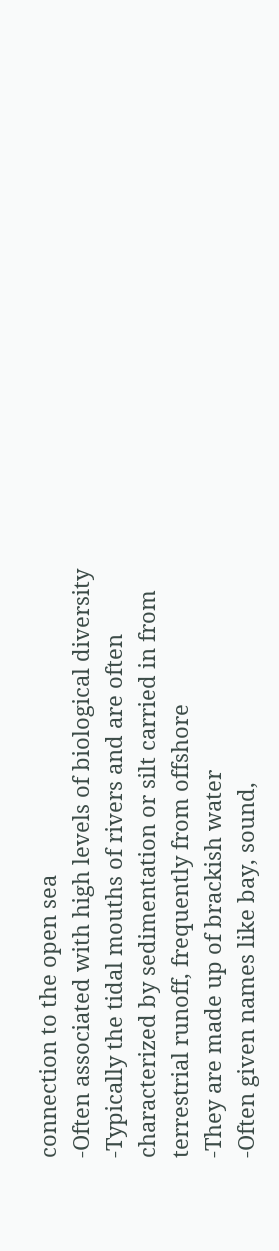connection to the open sea
-Often associated with high levels of biological diversity
-Typically the tidal mouths of rivers and are often characterized by sedimentation or silt carried in from terrestrial runoff, frequently from offshore
-They are made up of brackish water
-Often given names like bay, sound,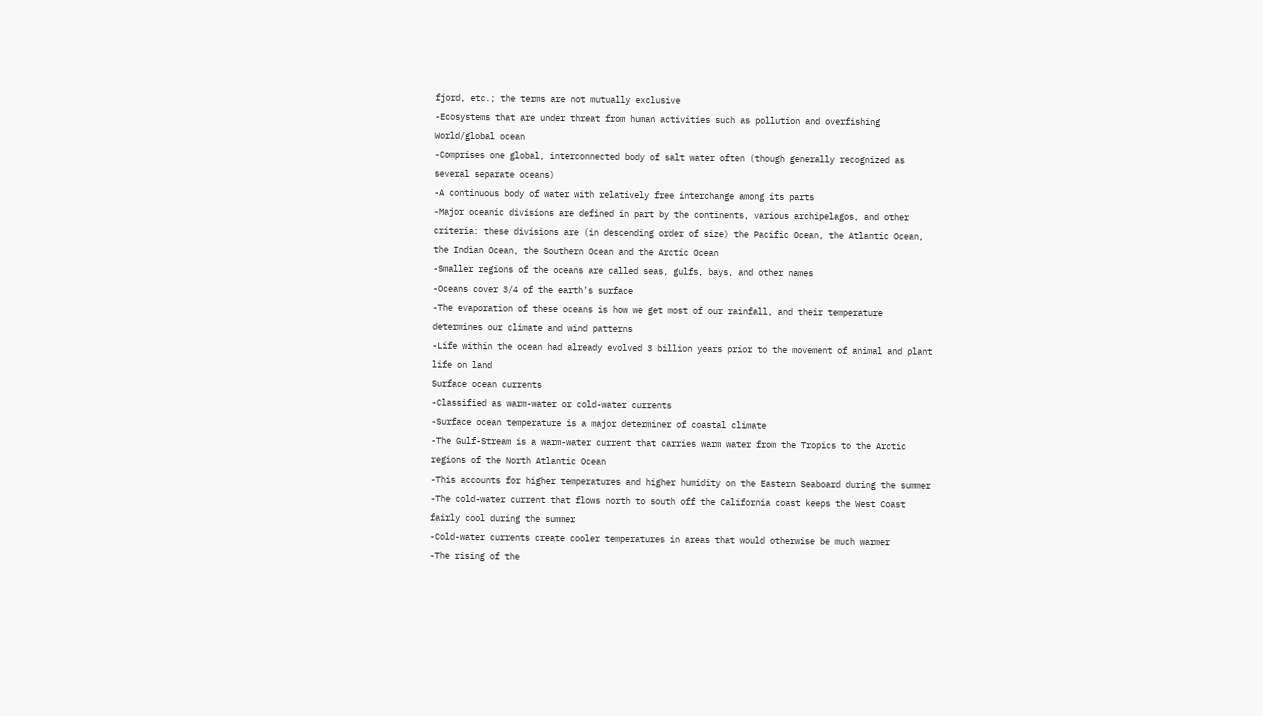fjord, etc.; the terms are not mutually exclusive
-Ecosystems that are under threat from human activities such as pollution and overfishing
World/global ocean
-Comprises one global, interconnected body of salt water often (though generally recognized as several separate oceans)
-A continuous body of water with relatively free interchange among its parts
-Major oceanic divisions are defined in part by the continents, various archipelagos, and other criteria: these divisions are (in descending order of size) the Pacific Ocean, the Atlantic Ocean, the Indian Ocean, the Southern Ocean and the Arctic Ocean
-Smaller regions of the oceans are called seas, gulfs, bays, and other names
-Oceans cover 3/4 of the earth’s surface
-The evaporation of these oceans is how we get most of our rainfall, and their temperature determines our climate and wind patterns
-Life within the ocean had already evolved 3 billion years prior to the movement of animal and plant life on land
Surface ocean currents
-Classified as warm-water or cold-water currents
-Surface ocean temperature is a major determiner of coastal climate
-The Gulf-Stream is a warm-water current that carries warm water from the Tropics to the Arctic regions of the North Atlantic Ocean
-This accounts for higher temperatures and higher humidity on the Eastern Seaboard during the summer
-The cold-water current that flows north to south off the California coast keeps the West Coast fairly cool during the summer
-Cold-water currents create cooler temperatures in areas that would otherwise be much warmer
-The rising of the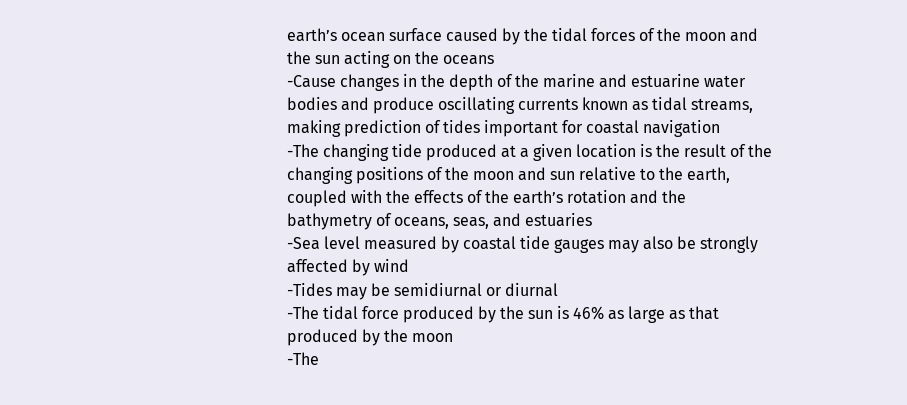earth’s ocean surface caused by the tidal forces of the moon and the sun acting on the oceans
-Cause changes in the depth of the marine and estuarine water bodies and produce oscillating currents known as tidal streams, making prediction of tides important for coastal navigation
-The changing tide produced at a given location is the result of the changing positions of the moon and sun relative to the earth, coupled with the effects of the earth’s rotation and the bathymetry of oceans, seas, and estuaries
-Sea level measured by coastal tide gauges may also be strongly affected by wind
-Tides may be semidiurnal or diurnal
-The tidal force produced by the sun is 46% as large as that produced by the moon
-The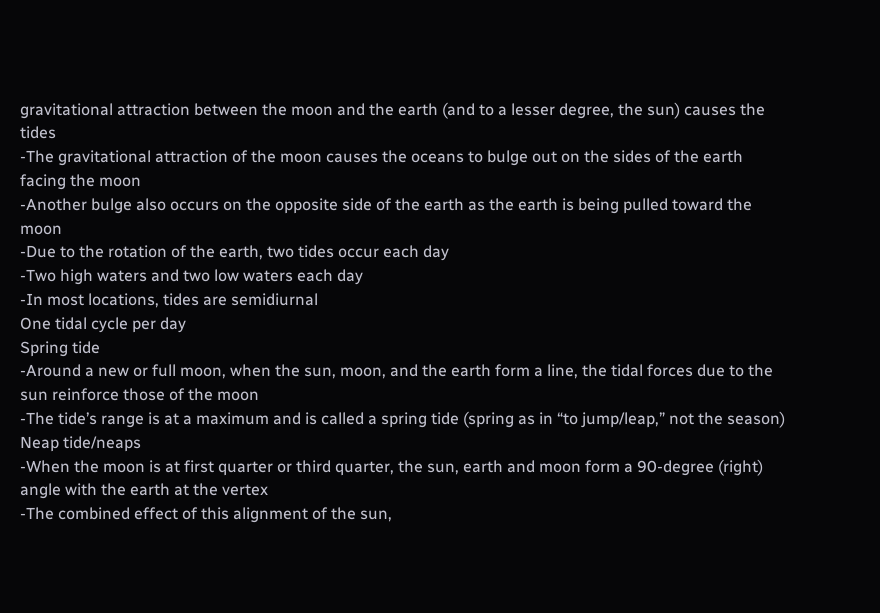gravitational attraction between the moon and the earth (and to a lesser degree, the sun) causes the tides
-The gravitational attraction of the moon causes the oceans to bulge out on the sides of the earth facing the moon
-Another bulge also occurs on the opposite side of the earth as the earth is being pulled toward the moon
-Due to the rotation of the earth, two tides occur each day
-Two high waters and two low waters each day
-In most locations, tides are semidiurnal
One tidal cycle per day
Spring tide
-Around a new or full moon, when the sun, moon, and the earth form a line, the tidal forces due to the sun reinforce those of the moon
-The tide’s range is at a maximum and is called a spring tide (spring as in “to jump/leap,” not the season)
Neap tide/neaps
-When the moon is at first quarter or third quarter, the sun, earth and moon form a 90-degree (right) angle with the earth at the vertex
-The combined effect of this alignment of the sun,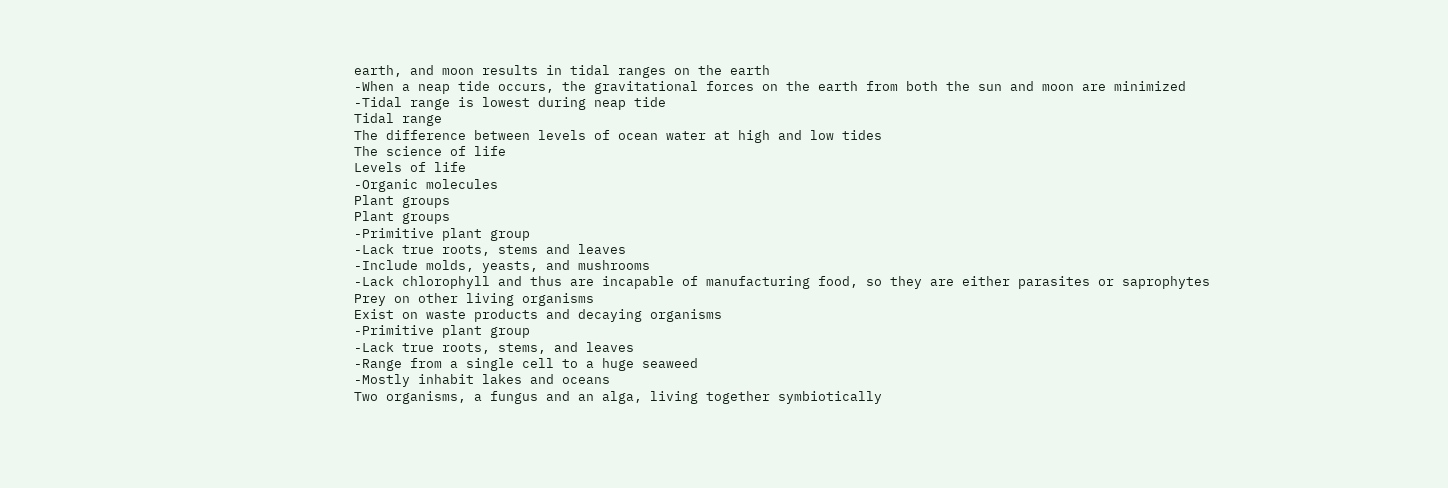earth, and moon results in tidal ranges on the earth
-When a neap tide occurs, the gravitational forces on the earth from both the sun and moon are minimized
-Tidal range is lowest during neap tide
Tidal range
The difference between levels of ocean water at high and low tides
The science of life
Levels of life
-Organic molecules
Plant groups
Plant groups
-Primitive plant group
-Lack true roots, stems and leaves
-Include molds, yeasts, and mushrooms
-Lack chlorophyll and thus are incapable of manufacturing food, so they are either parasites or saprophytes
Prey on other living organisms
Exist on waste products and decaying organisms
-Primitive plant group
-Lack true roots, stems, and leaves
-Range from a single cell to a huge seaweed
-Mostly inhabit lakes and oceans
Two organisms, a fungus and an alga, living together symbiotically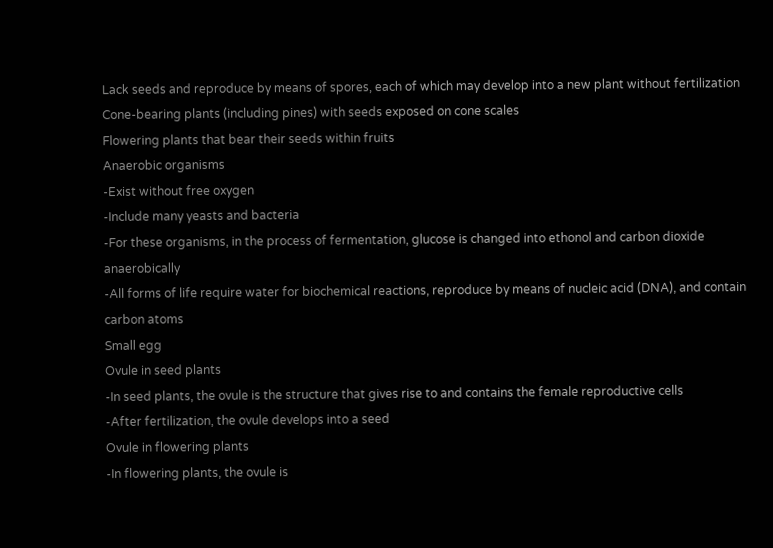Lack seeds and reproduce by means of spores, each of which may develop into a new plant without fertilization
Cone-bearing plants (including pines) with seeds exposed on cone scales
Flowering plants that bear their seeds within fruits
Anaerobic organisms
-Exist without free oxygen
-Include many yeasts and bacteria
-For these organisms, in the process of fermentation, glucose is changed into ethonol and carbon dioxide anaerobically
-All forms of life require water for biochemical reactions, reproduce by means of nucleic acid (DNA), and contain carbon atoms
Small egg
Ovule in seed plants
-In seed plants, the ovule is the structure that gives rise to and contains the female reproductive cells
-After fertilization, the ovule develops into a seed
Ovule in flowering plants
-In flowering plants, the ovule is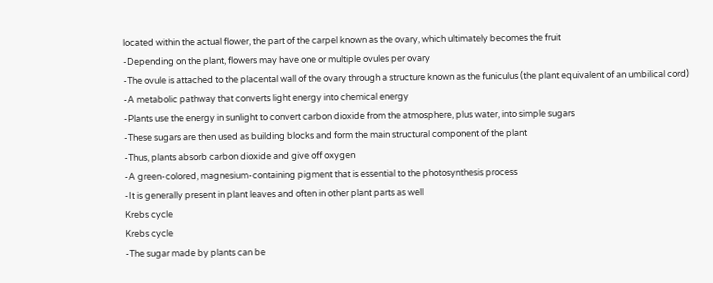located within the actual flower, the part of the carpel known as the ovary, which ultimately becomes the fruit
-Depending on the plant, flowers may have one or multiple ovules per ovary
-The ovule is attached to the placental wall of the ovary through a structure known as the funiculus (the plant equivalent of an umbilical cord)
-A metabolic pathway that converts light energy into chemical energy
-Plants use the energy in sunlight to convert carbon dioxide from the atmosphere, plus water, into simple sugars
-These sugars are then used as building blocks and form the main structural component of the plant
-Thus, plants absorb carbon dioxide and give off oxygen
-A green-colored, magnesium-containing pigment that is essential to the photosynthesis process
-It is generally present in plant leaves and often in other plant parts as well
Krebs cycle
Krebs cycle
-The sugar made by plants can be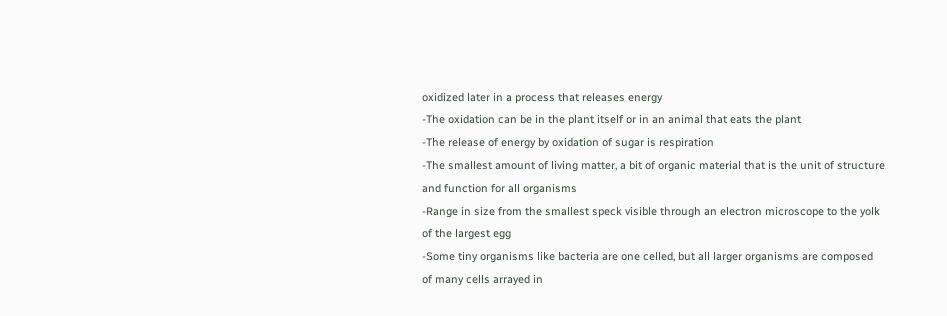oxidized later in a process that releases energy
-The oxidation can be in the plant itself or in an animal that eats the plant
-The release of energy by oxidation of sugar is respiration
-The smallest amount of living matter, a bit of organic material that is the unit of structure and function for all organisms
-Range in size from the smallest speck visible through an electron microscope to the yolk of the largest egg
-Some tiny organisms like bacteria are one celled, but all larger organisms are composed of many cells arrayed in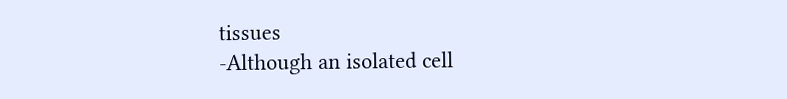tissues
-Although an isolated cell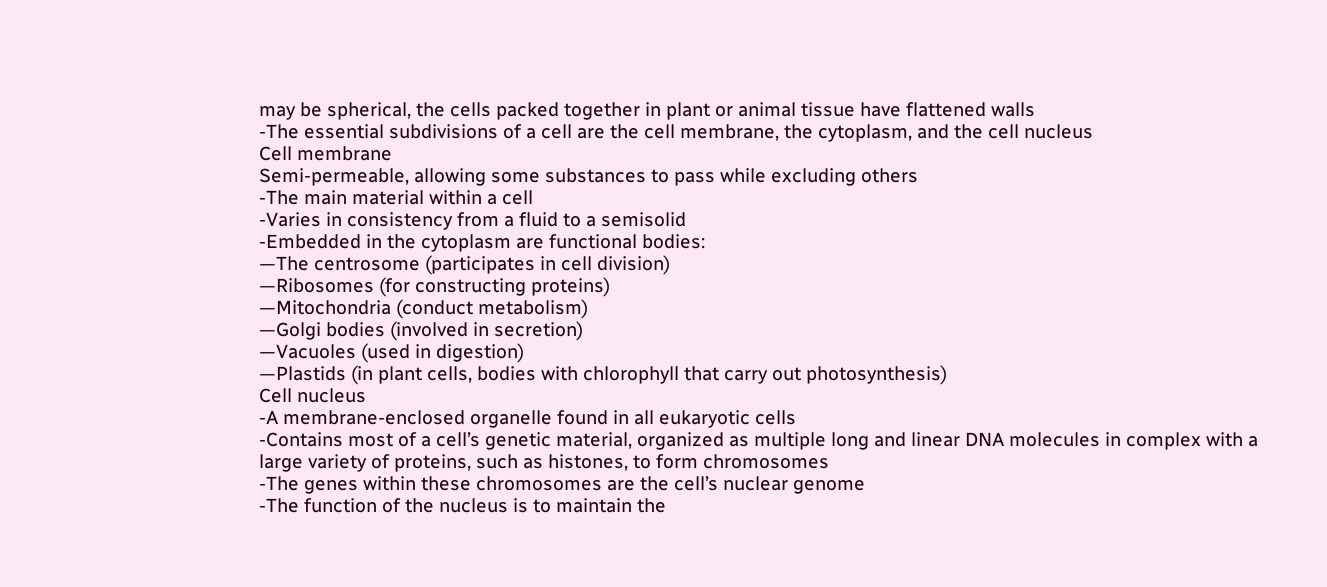may be spherical, the cells packed together in plant or animal tissue have flattened walls
-The essential subdivisions of a cell are the cell membrane, the cytoplasm, and the cell nucleus
Cell membrane
Semi-permeable, allowing some substances to pass while excluding others
-The main material within a cell
-Varies in consistency from a fluid to a semisolid
-Embedded in the cytoplasm are functional bodies:
—The centrosome (participates in cell division)
—Ribosomes (for constructing proteins)
—Mitochondria (conduct metabolism)
—Golgi bodies (involved in secretion)
—Vacuoles (used in digestion)
—Plastids (in plant cells, bodies with chlorophyll that carry out photosynthesis)
Cell nucleus
-A membrane-enclosed organelle found in all eukaryotic cells
-Contains most of a cell’s genetic material, organized as multiple long and linear DNA molecules in complex with a large variety of proteins, such as histones, to form chromosomes
-The genes within these chromosomes are the cell’s nuclear genome
-The function of the nucleus is to maintain the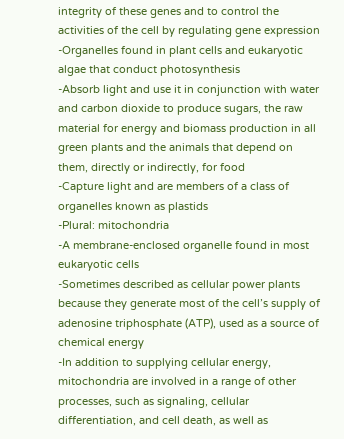integrity of these genes and to control the activities of the cell by regulating gene expression
-Organelles found in plant cells and eukaryotic algae that conduct photosynthesis
-Absorb light and use it in conjunction with water and carbon dioxide to produce sugars, the raw material for energy and biomass production in all green plants and the animals that depend on them, directly or indirectly, for food
-Capture light and are members of a class of organelles known as plastids
-Plural: mitochondria
-A membrane-enclosed organelle found in most eukaryotic cells
-Sometimes described as cellular power plants because they generate most of the cell’s supply of adenosine triphosphate (ATP), used as a source of chemical energy
-In addition to supplying cellular energy, mitochondria are involved in a range of other processes, such as signaling, cellular differentiation, and cell death, as well as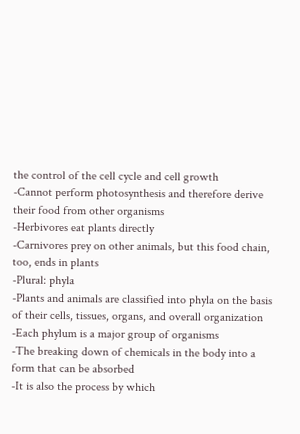the control of the cell cycle and cell growth
-Cannot perform photosynthesis and therefore derive their food from other organisms
-Herbivores eat plants directly
-Carnivores prey on other animals, but this food chain, too, ends in plants
-Plural: phyla
-Plants and animals are classified into phyla on the basis of their cells, tissues, organs, and overall organization
-Each phylum is a major group of organisms
-The breaking down of chemicals in the body into a form that can be absorbed
-It is also the process by which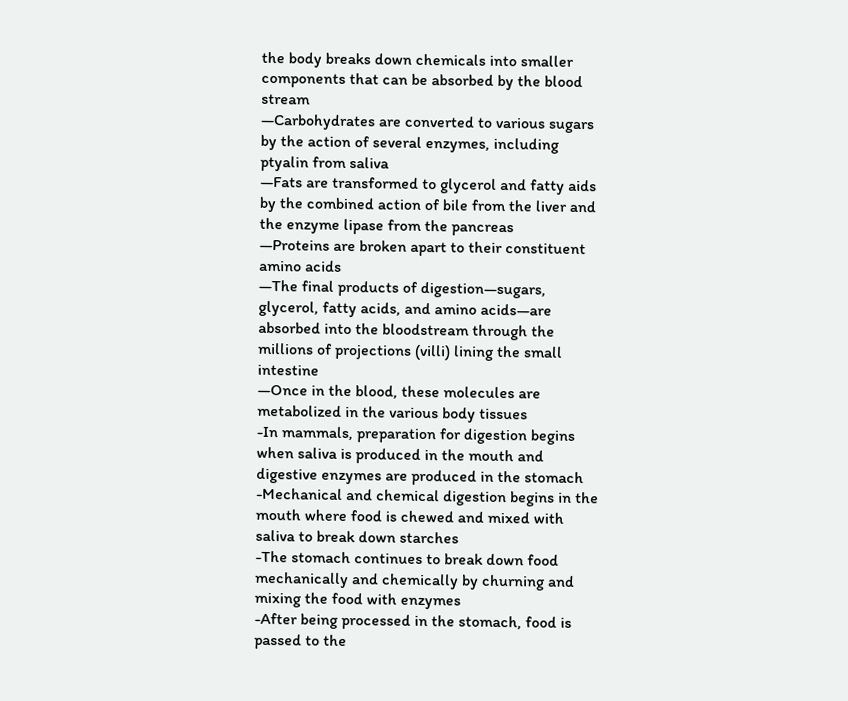the body breaks down chemicals into smaller components that can be absorbed by the blood stream
—Carbohydrates are converted to various sugars by the action of several enzymes, including ptyalin from saliva
—Fats are transformed to glycerol and fatty aids by the combined action of bile from the liver and the enzyme lipase from the pancreas
—Proteins are broken apart to their constituent amino acids
—The final products of digestion—sugars, glycerol, fatty acids, and amino acids—are absorbed into the bloodstream through the millions of projections (villi) lining the small intestine
—Once in the blood, these molecules are metabolized in the various body tissues
-In mammals, preparation for digestion begins when saliva is produced in the mouth and digestive enzymes are produced in the stomach
-Mechanical and chemical digestion begins in the mouth where food is chewed and mixed with saliva to break down starches
-The stomach continues to break down food mechanically and chemically by churning and mixing the food with enzymes
-After being processed in the stomach, food is passed to the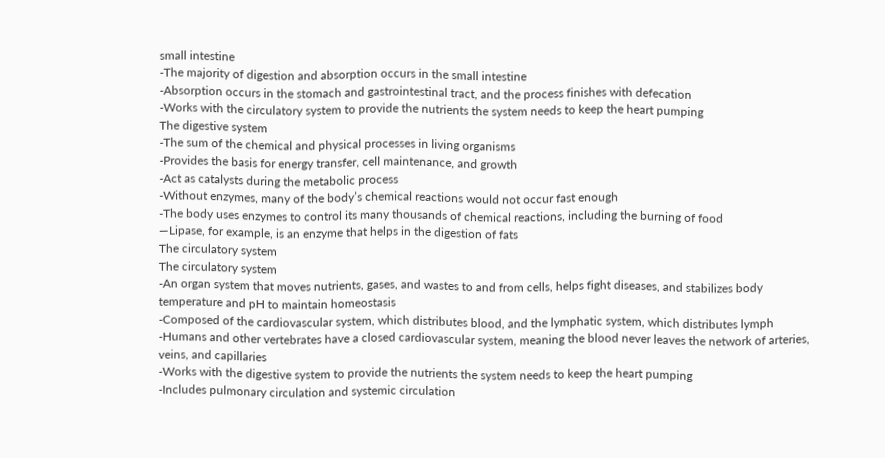small intestine
-The majority of digestion and absorption occurs in the small intestine
-Absorption occurs in the stomach and gastrointestinal tract, and the process finishes with defecation
-Works with the circulatory system to provide the nutrients the system needs to keep the heart pumping
The digestive system
-The sum of the chemical and physical processes in living organisms
-Provides the basis for energy transfer, cell maintenance, and growth
-Act as catalysts during the metabolic process
-Without enzymes, many of the body’s chemical reactions would not occur fast enough
-The body uses enzymes to control its many thousands of chemical reactions, including the burning of food
—Lipase, for example, is an enzyme that helps in the digestion of fats
The circulatory system
The circulatory system
-An organ system that moves nutrients, gases, and wastes to and from cells, helps fight diseases, and stabilizes body temperature and pH to maintain homeostasis
-Composed of the cardiovascular system, which distributes blood, and the lymphatic system, which distributes lymph
-Humans and other vertebrates have a closed cardiovascular system, meaning the blood never leaves the network of arteries, veins, and capillaries
-Works with the digestive system to provide the nutrients the system needs to keep the heart pumping
-Includes pulmonary circulation and systemic circulation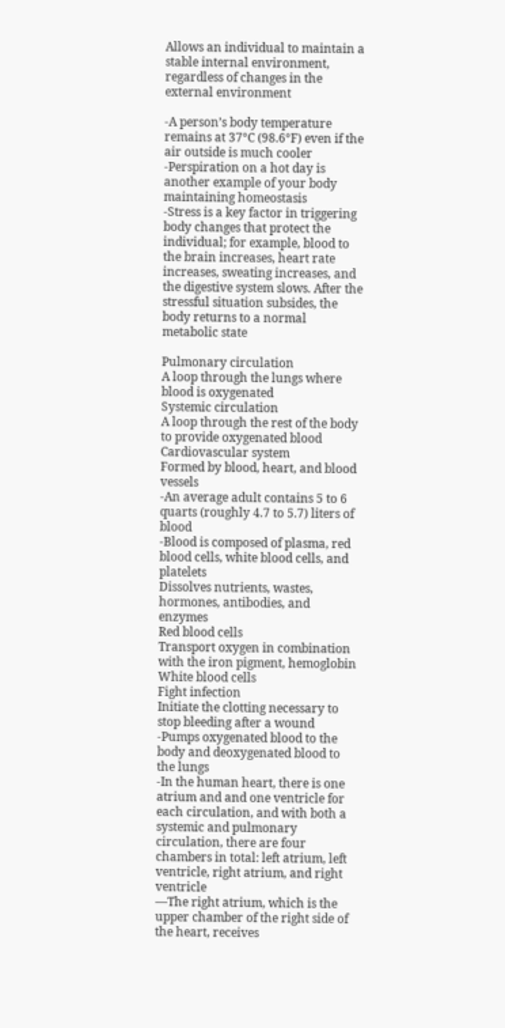Allows an individual to maintain a stable internal environment, regardless of changes in the external environment

-A person’s body temperature remains at 37°C (98.6°F) even if the air outside is much cooler
-Perspiration on a hot day is another example of your body maintaining homeostasis
-Stress is a key factor in triggering body changes that protect the individual; for example, blood to the brain increases, heart rate increases, sweating increases, and the digestive system slows. After the stressful situation subsides, the body returns to a normal metabolic state

Pulmonary circulation
A loop through the lungs where blood is oxygenated
Systemic circulation
A loop through the rest of the body to provide oxygenated blood
Cardiovascular system
Formed by blood, heart, and blood vessels
-An average adult contains 5 to 6 quarts (roughly 4.7 to 5.7) liters of blood
-Blood is composed of plasma, red blood cells, white blood cells, and platelets
Dissolves nutrients, wastes, hormones, antibodies, and enzymes
Red blood cells
Transport oxygen in combination with the iron pigment, hemoglobin
White blood cells
Fight infection
Initiate the clotting necessary to stop bleeding after a wound
-Pumps oxygenated blood to the body and deoxygenated blood to the lungs
-In the human heart, there is one atrium and and one ventricle for each circulation, and with both a systemic and pulmonary circulation, there are four chambers in total: left atrium, left ventricle, right atrium, and right ventricle
—The right atrium, which is the upper chamber of the right side of the heart, receives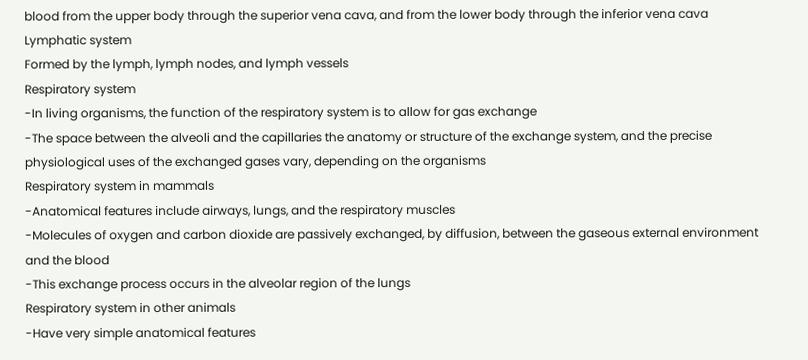blood from the upper body through the superior vena cava, and from the lower body through the inferior vena cava
Lymphatic system
Formed by the lymph, lymph nodes, and lymph vessels
Respiratory system
-In living organisms, the function of the respiratory system is to allow for gas exchange
-The space between the alveoli and the capillaries the anatomy or structure of the exchange system, and the precise physiological uses of the exchanged gases vary, depending on the organisms
Respiratory system in mammals
-Anatomical features include airways, lungs, and the respiratory muscles
-Molecules of oxygen and carbon dioxide are passively exchanged, by diffusion, between the gaseous external environment and the blood
-This exchange process occurs in the alveolar region of the lungs
Respiratory system in other animals
-Have very simple anatomical features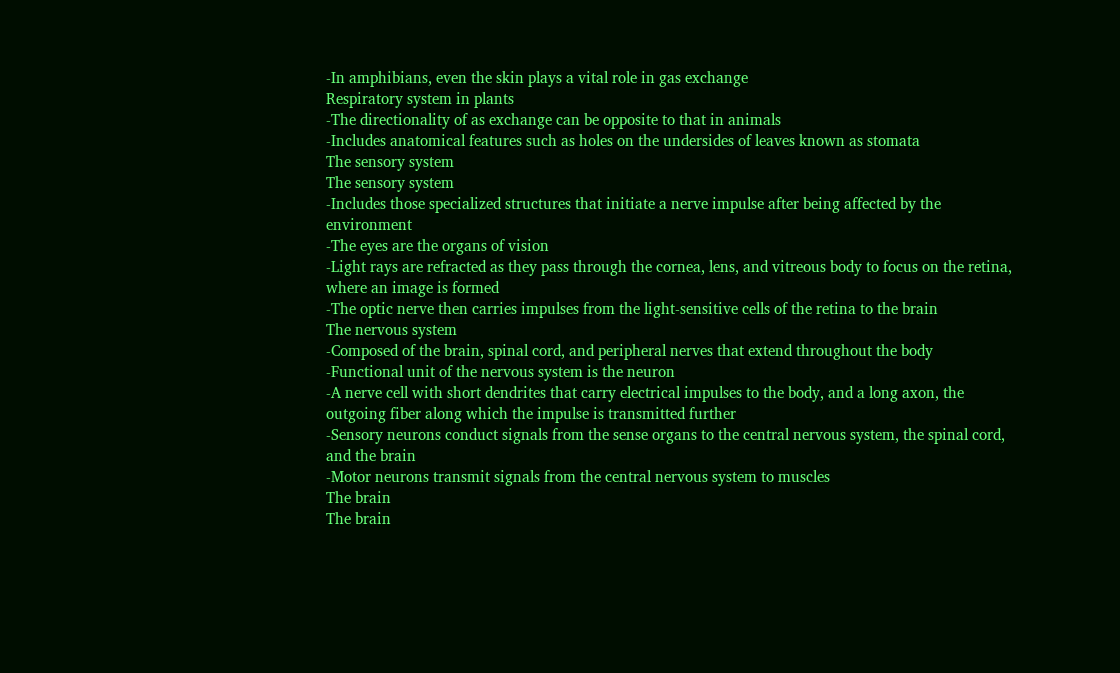-In amphibians, even the skin plays a vital role in gas exchange
Respiratory system in plants
-The directionality of as exchange can be opposite to that in animals
-Includes anatomical features such as holes on the undersides of leaves known as stomata
The sensory system
The sensory system
-Includes those specialized structures that initiate a nerve impulse after being affected by the environment
-The eyes are the organs of vision
-Light rays are refracted as they pass through the cornea, lens, and vitreous body to focus on the retina, where an image is formed
-The optic nerve then carries impulses from the light-sensitive cells of the retina to the brain
The nervous system
-Composed of the brain, spinal cord, and peripheral nerves that extend throughout the body
-Functional unit of the nervous system is the neuron
-A nerve cell with short dendrites that carry electrical impulses to the body, and a long axon, the outgoing fiber along which the impulse is transmitted further
-Sensory neurons conduct signals from the sense organs to the central nervous system, the spinal cord, and the brain
-Motor neurons transmit signals from the central nervous system to muscles
The brain
The brain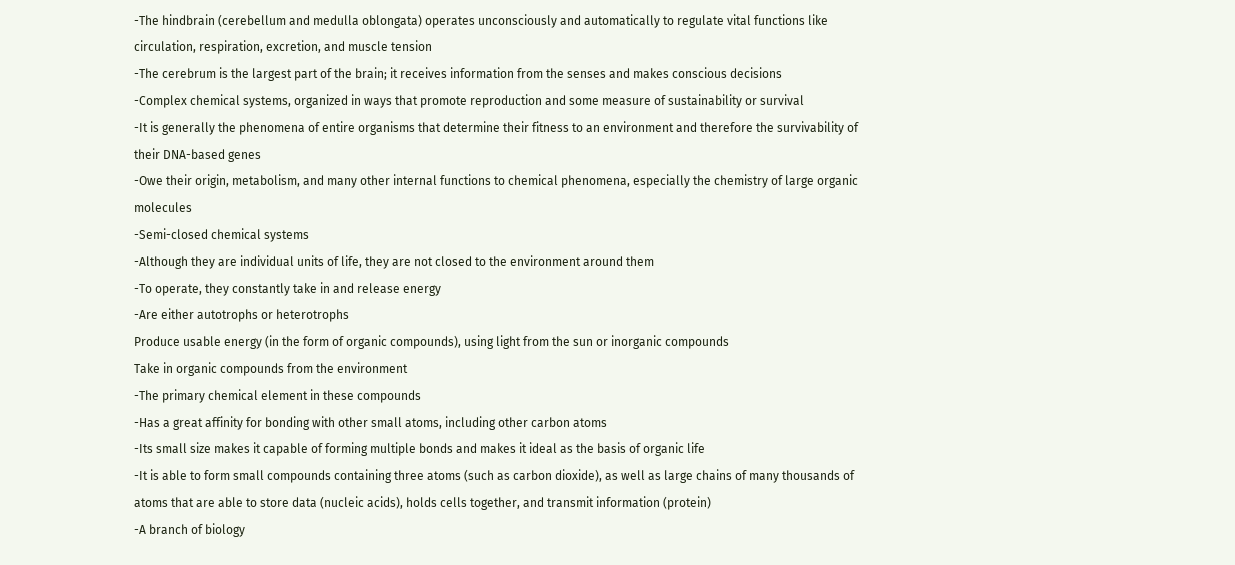-The hindbrain (cerebellum and medulla oblongata) operates unconsciously and automatically to regulate vital functions like circulation, respiration, excretion, and muscle tension
-The cerebrum is the largest part of the brain; it receives information from the senses and makes conscious decisions
-Complex chemical systems, organized in ways that promote reproduction and some measure of sustainability or survival
-It is generally the phenomena of entire organisms that determine their fitness to an environment and therefore the survivability of their DNA-based genes
-Owe their origin, metabolism, and many other internal functions to chemical phenomena, especially the chemistry of large organic molecules
-Semi-closed chemical systems
-Although they are individual units of life, they are not closed to the environment around them
-To operate, they constantly take in and release energy
-Are either autotrophs or heterotrophs
Produce usable energy (in the form of organic compounds), using light from the sun or inorganic compounds
Take in organic compounds from the environment
-The primary chemical element in these compounds
-Has a great affinity for bonding with other small atoms, including other carbon atoms
-Its small size makes it capable of forming multiple bonds and makes it ideal as the basis of organic life
-It is able to form small compounds containing three atoms (such as carbon dioxide), as well as large chains of many thousands of atoms that are able to store data (nucleic acids), holds cells together, and transmit information (protein)
-A branch of biology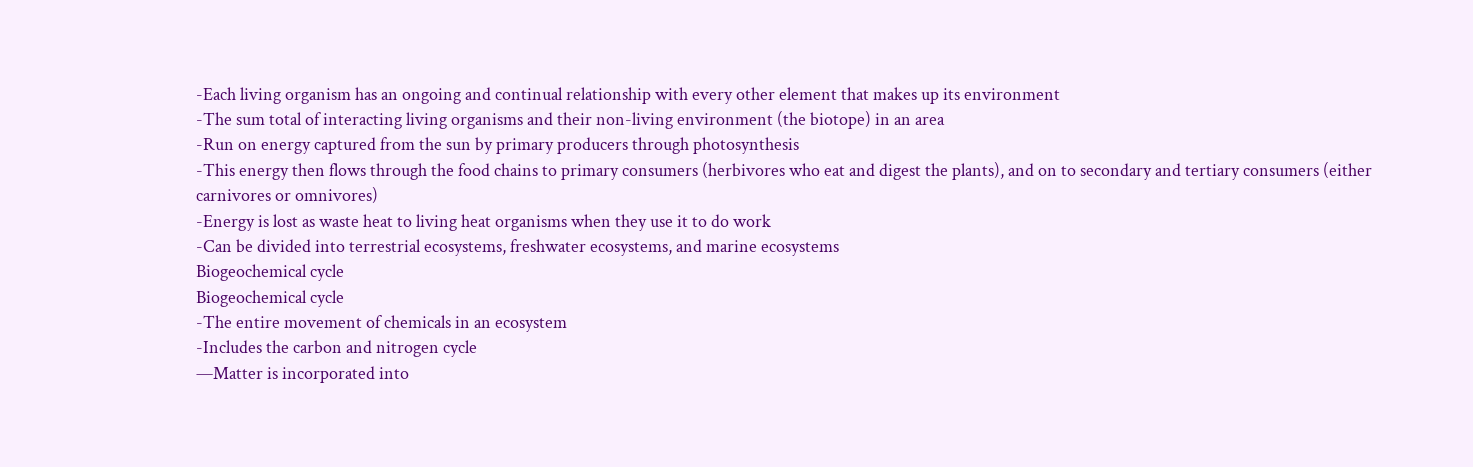-Each living organism has an ongoing and continual relationship with every other element that makes up its environment
-The sum total of interacting living organisms and their non-living environment (the biotope) in an area
-Run on energy captured from the sun by primary producers through photosynthesis
-This energy then flows through the food chains to primary consumers (herbivores who eat and digest the plants), and on to secondary and tertiary consumers (either carnivores or omnivores)
-Energy is lost as waste heat to living heat organisms when they use it to do work
-Can be divided into terrestrial ecosystems, freshwater ecosystems, and marine ecosystems
Biogeochemical cycle
Biogeochemical cycle
-The entire movement of chemicals in an ecosystem
-Includes the carbon and nitrogen cycle
—Matter is incorporated into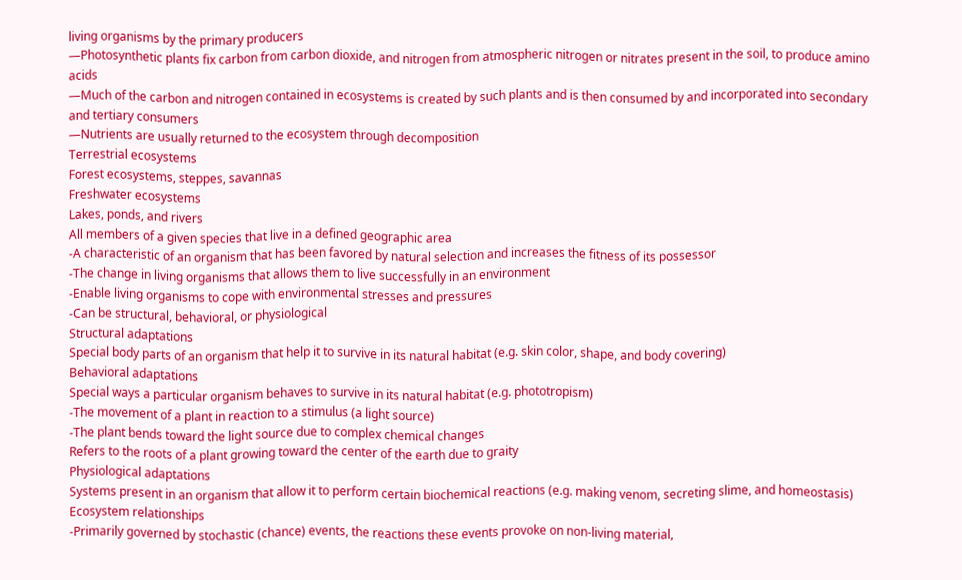living organisms by the primary producers
—Photosynthetic plants fix carbon from carbon dioxide, and nitrogen from atmospheric nitrogen or nitrates present in the soil, to produce amino acids
—Much of the carbon and nitrogen contained in ecosystems is created by such plants and is then consumed by and incorporated into secondary and tertiary consumers
—Nutrients are usually returned to the ecosystem through decomposition
Terrestrial ecosystems
Forest ecosystems, steppes, savannas
Freshwater ecosystems
Lakes, ponds, and rivers
All members of a given species that live in a defined geographic area
-A characteristic of an organism that has been favored by natural selection and increases the fitness of its possessor
-The change in living organisms that allows them to live successfully in an environment
-Enable living organisms to cope with environmental stresses and pressures
-Can be structural, behavioral, or physiological
Structural adaptations
Special body parts of an organism that help it to survive in its natural habitat (e.g. skin color, shape, and body covering)
Behavioral adaptations
Special ways a particular organism behaves to survive in its natural habitat (e.g. phototropism)
-The movement of a plant in reaction to a stimulus (a light source)
-The plant bends toward the light source due to complex chemical changes
Refers to the roots of a plant growing toward the center of the earth due to graity
Physiological adaptations
Systems present in an organism that allow it to perform certain biochemical reactions (e.g. making venom, secreting slime, and homeostasis)
Ecosystem relationships
-Primarily governed by stochastic (chance) events, the reactions these events provoke on non-living material,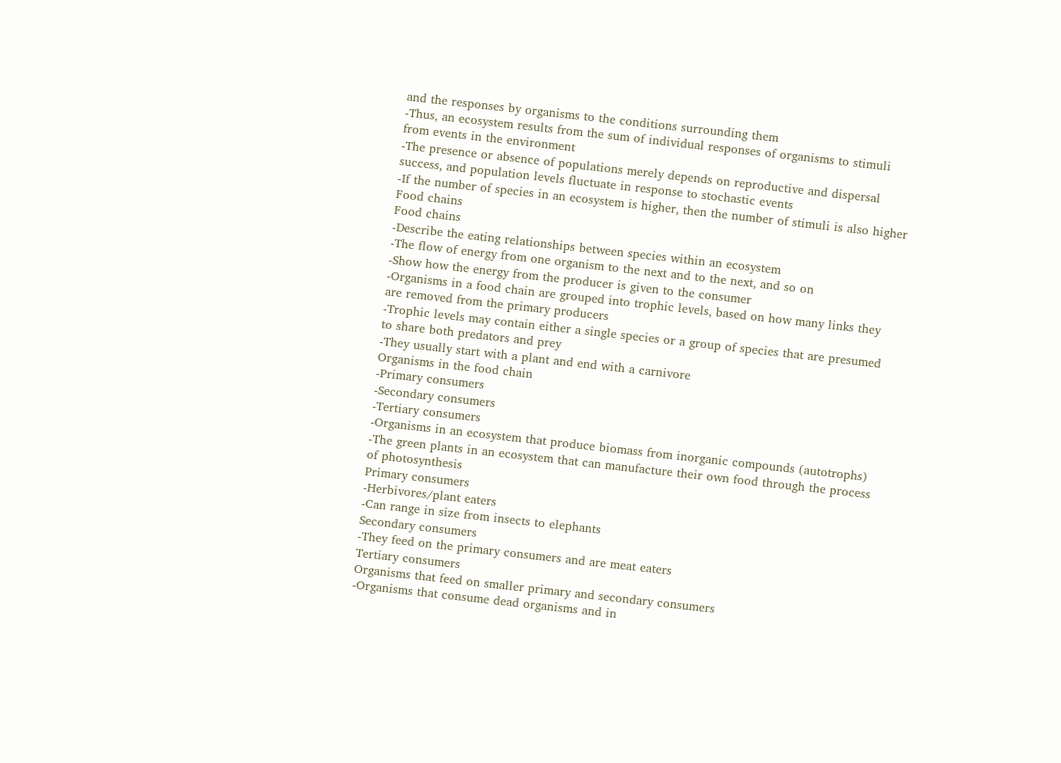and the responses by organisms to the conditions surrounding them
-Thus, an ecosystem results from the sum of individual responses of organisms to stimuli from events in the environment
-The presence or absence of populations merely depends on reproductive and dispersal success, and population levels fluctuate in response to stochastic events
-If the number of species in an ecosystem is higher, then the number of stimuli is also higher
Food chains
Food chains
-Describe the eating relationships between species within an ecosystem
-The flow of energy from one organism to the next and to the next, and so on
-Show how the energy from the producer is given to the consumer
-Organisms in a food chain are grouped into trophic levels, based on how many links they are removed from the primary producers
-Trophic levels may contain either a single species or a group of species that are presumed to share both predators and prey
-They usually start with a plant and end with a carnivore
Organisms in the food chain
-Primary consumers
-Secondary consumers
-Tertiary consumers
-Organisms in an ecosystem that produce biomass from inorganic compounds (autotrophs)
-The green plants in an ecosystem that can manufacture their own food through the process of photosynthesis
Primary consumers
-Herbivores/plant eaters
-Can range in size from insects to elephants
Secondary consumers
-They feed on the primary consumers and are meat eaters
Tertiary consumers
Organisms that feed on smaller primary and secondary consumers
-Organisms that consume dead organisms and in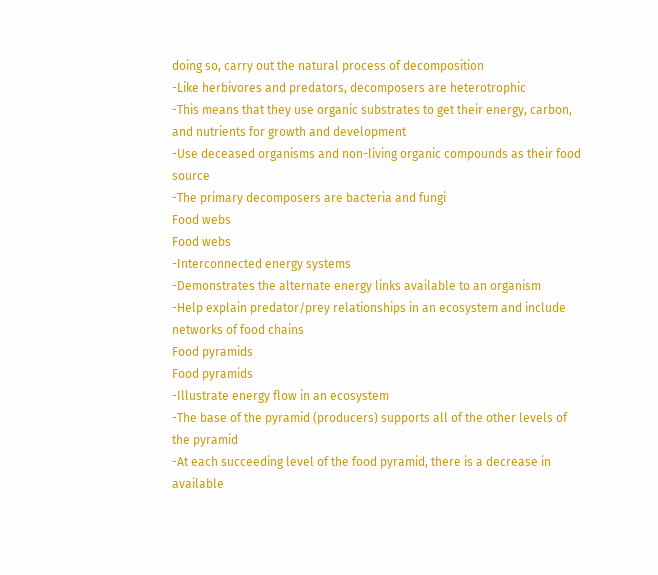doing so, carry out the natural process of decomposition
-Like herbivores and predators, decomposers are heterotrophic
-This means that they use organic substrates to get their energy, carbon, and nutrients for growth and development
-Use deceased organisms and non-living organic compounds as their food source
-The primary decomposers are bacteria and fungi
Food webs
Food webs
-Interconnected energy systems
-Demonstrates the alternate energy links available to an organism
-Help explain predator/prey relationships in an ecosystem and include networks of food chains
Food pyramids
Food pyramids
-Illustrate energy flow in an ecosystem
-The base of the pyramid (producers) supports all of the other levels of the pyramid
-At each succeeding level of the food pyramid, there is a decrease in available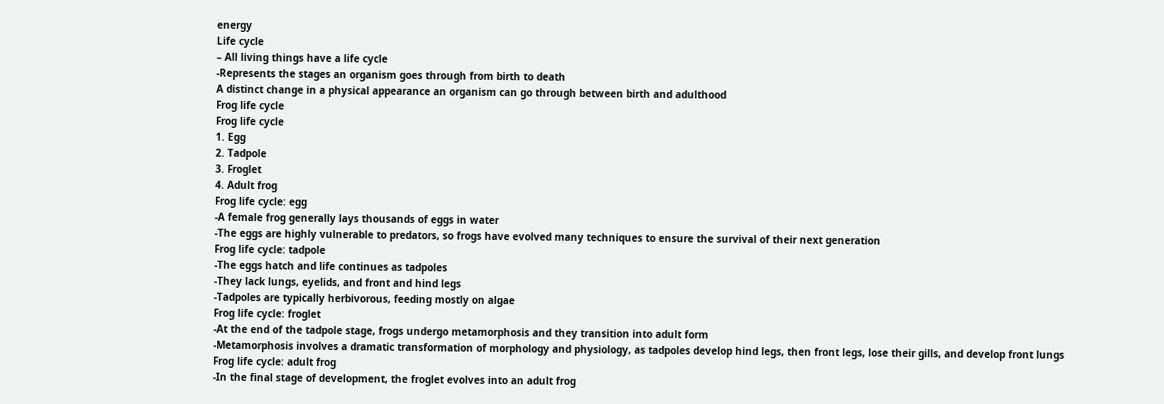energy
Life cycle
– All living things have a life cycle
-Represents the stages an organism goes through from birth to death
A distinct change in a physical appearance an organism can go through between birth and adulthood
Frog life cycle
Frog life cycle
1. Egg
2. Tadpole
3. Froglet
4. Adult frog
Frog life cycle: egg
-A female frog generally lays thousands of eggs in water
-The eggs are highly vulnerable to predators, so frogs have evolved many techniques to ensure the survival of their next generation
Frog life cycle: tadpole
-The eggs hatch and life continues as tadpoles
-They lack lungs, eyelids, and front and hind legs
-Tadpoles are typically herbivorous, feeding mostly on algae
Frog life cycle: froglet
-At the end of the tadpole stage, frogs undergo metamorphosis and they transition into adult form
-Metamorphosis involves a dramatic transformation of morphology and physiology, as tadpoles develop hind legs, then front legs, lose their gills, and develop front lungs
Frog life cycle: adult frog
-In the final stage of development, the froglet evolves into an adult frog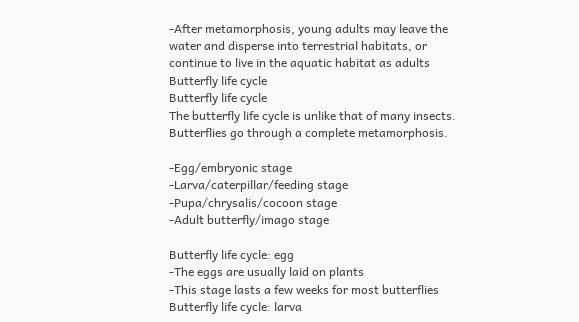-After metamorphosis, young adults may leave the water and disperse into terrestrial habitats, or continue to live in the aquatic habitat as adults
Butterfly life cycle
Butterfly life cycle
The butterfly life cycle is unlike that of many insects. Butterflies go through a complete metamorphosis.

-Egg/embryonic stage
-Larva/caterpillar/feeding stage
-Pupa/chrysalis/cocoon stage
-Adult butterfly/imago stage

Butterfly life cycle: egg
-The eggs are usually laid on plants
-This stage lasts a few weeks for most butterflies
Butterfly life cycle: larva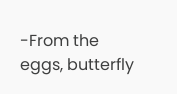-From the eggs, butterfly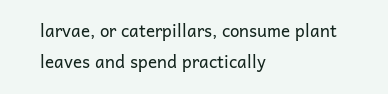larvae, or caterpillars, consume plant leaves and spend practically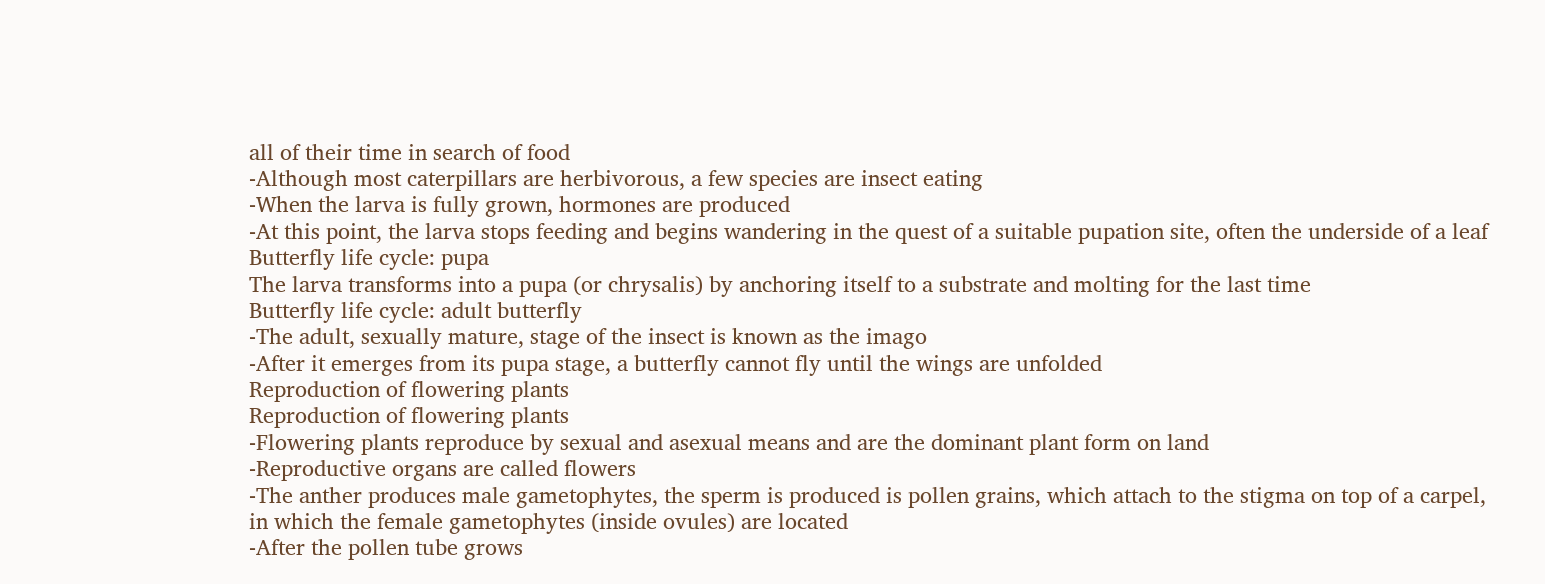all of their time in search of food
-Although most caterpillars are herbivorous, a few species are insect eating
-When the larva is fully grown, hormones are produced
-At this point, the larva stops feeding and begins wandering in the quest of a suitable pupation site, often the underside of a leaf
Butterfly life cycle: pupa
The larva transforms into a pupa (or chrysalis) by anchoring itself to a substrate and molting for the last time
Butterfly life cycle: adult butterfly
-The adult, sexually mature, stage of the insect is known as the imago
-After it emerges from its pupa stage, a butterfly cannot fly until the wings are unfolded
Reproduction of flowering plants
Reproduction of flowering plants
-Flowering plants reproduce by sexual and asexual means and are the dominant plant form on land
-Reproductive organs are called flowers
-The anther produces male gametophytes, the sperm is produced is pollen grains, which attach to the stigma on top of a carpel, in which the female gametophytes (inside ovules) are located
-After the pollen tube grows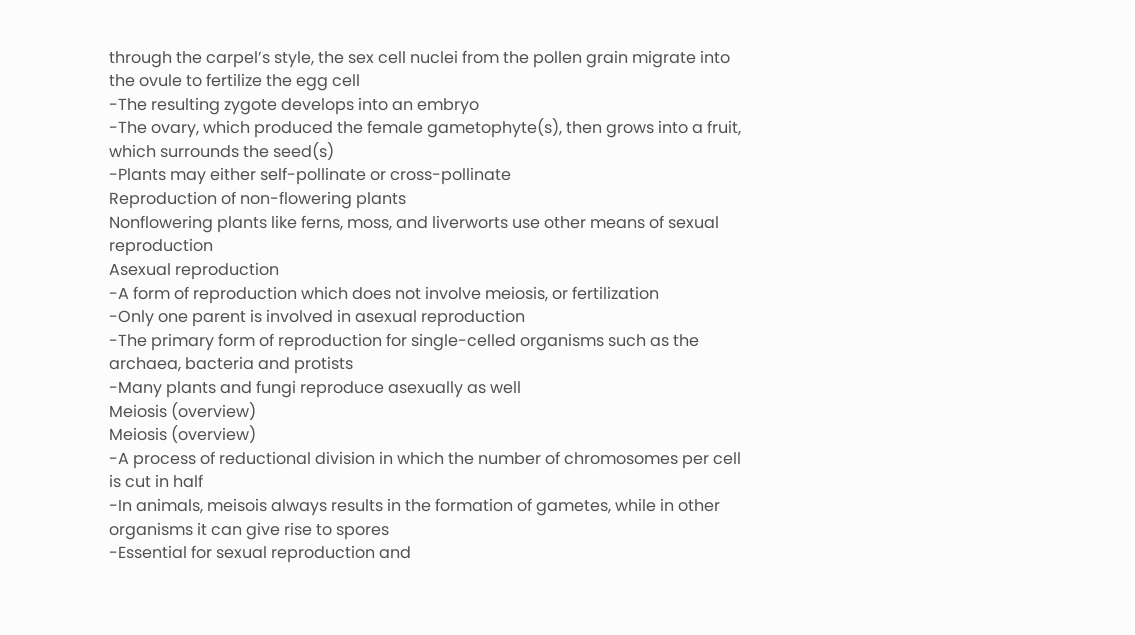through the carpel’s style, the sex cell nuclei from the pollen grain migrate into the ovule to fertilize the egg cell
-The resulting zygote develops into an embryo
-The ovary, which produced the female gametophyte(s), then grows into a fruit, which surrounds the seed(s)
-Plants may either self-pollinate or cross-pollinate
Reproduction of non-flowering plants
Nonflowering plants like ferns, moss, and liverworts use other means of sexual reproduction
Asexual reproduction
-A form of reproduction which does not involve meiosis, or fertilization
-Only one parent is involved in asexual reproduction
-The primary form of reproduction for single-celled organisms such as the archaea, bacteria and protists
-Many plants and fungi reproduce asexually as well
Meiosis (overview)
Meiosis (overview)
-A process of reductional division in which the number of chromosomes per cell is cut in half
-In animals, meisois always results in the formation of gametes, while in other organisms it can give rise to spores
-Essential for sexual reproduction and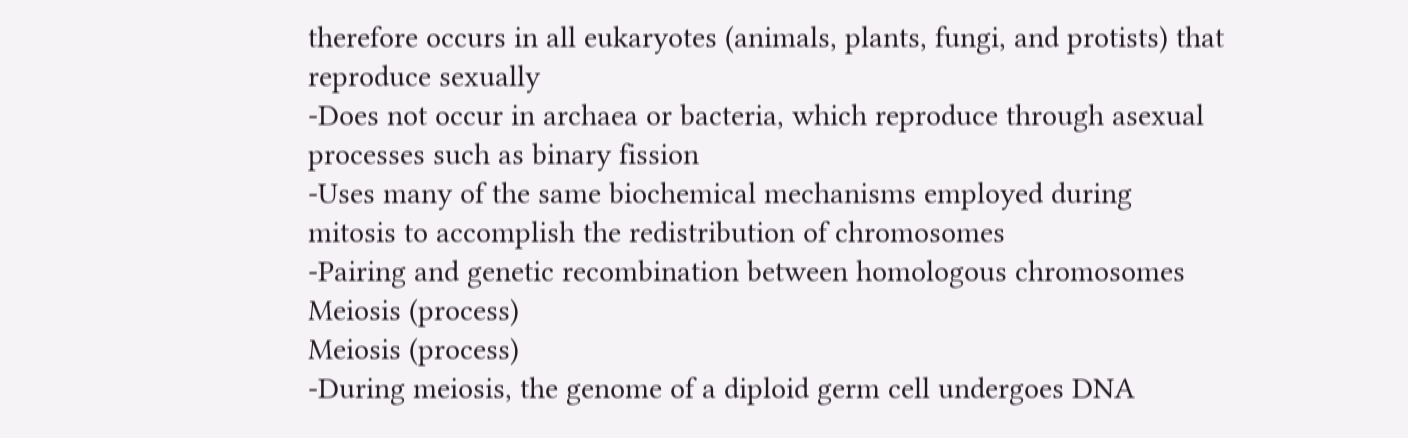therefore occurs in all eukaryotes (animals, plants, fungi, and protists) that reproduce sexually
-Does not occur in archaea or bacteria, which reproduce through asexual processes such as binary fission
-Uses many of the same biochemical mechanisms employed during mitosis to accomplish the redistribution of chromosomes
-Pairing and genetic recombination between homologous chromosomes
Meiosis (process)
Meiosis (process)
-During meiosis, the genome of a diploid germ cell undergoes DNA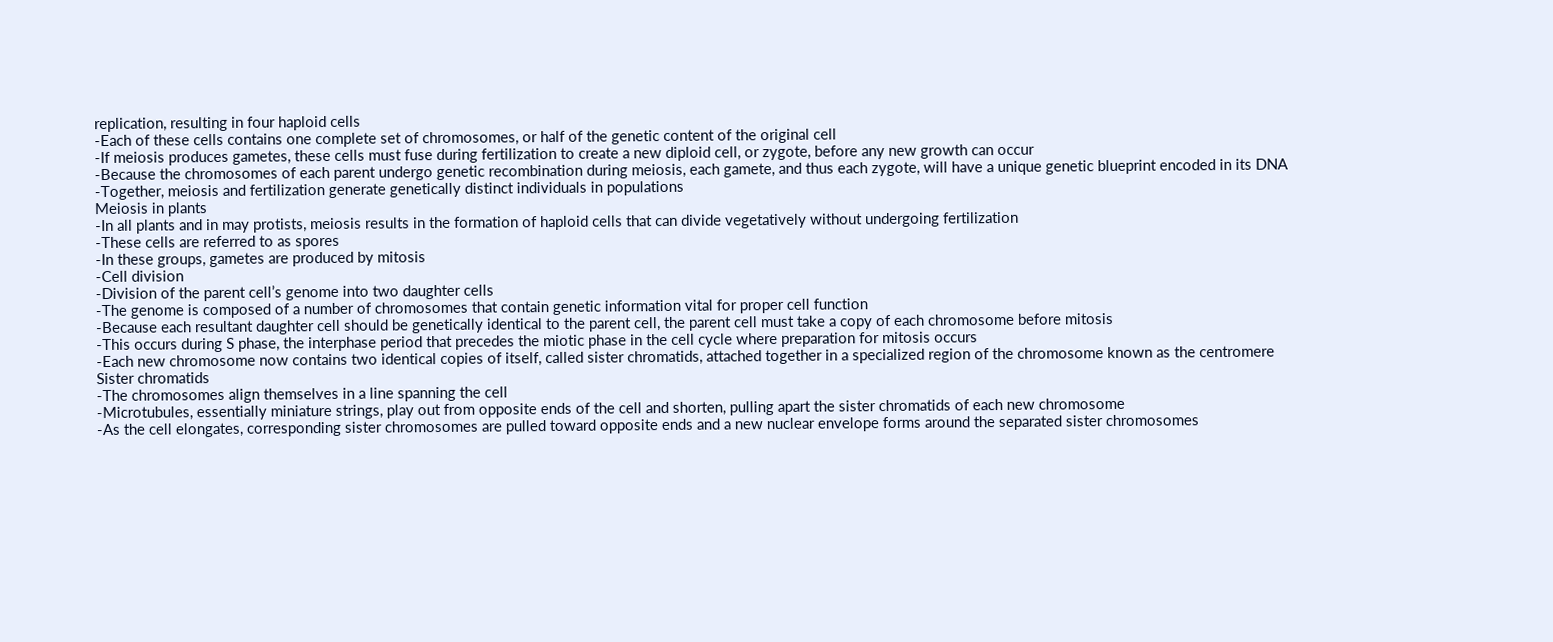replication, resulting in four haploid cells
-Each of these cells contains one complete set of chromosomes, or half of the genetic content of the original cell
-If meiosis produces gametes, these cells must fuse during fertilization to create a new diploid cell, or zygote, before any new growth can occur
-Because the chromosomes of each parent undergo genetic recombination during meiosis, each gamete, and thus each zygote, will have a unique genetic blueprint encoded in its DNA
-Together, meiosis and fertilization generate genetically distinct individuals in populations
Meiosis in plants
-In all plants and in may protists, meiosis results in the formation of haploid cells that can divide vegetatively without undergoing fertilization
-These cells are referred to as spores
-In these groups, gametes are produced by mitosis
-Cell division
-Division of the parent cell’s genome into two daughter cells
-The genome is composed of a number of chromosomes that contain genetic information vital for proper cell function
-Because each resultant daughter cell should be genetically identical to the parent cell, the parent cell must take a copy of each chromosome before mitosis
-This occurs during S phase, the interphase period that precedes the miotic phase in the cell cycle where preparation for mitosis occurs
-Each new chromosome now contains two identical copies of itself, called sister chromatids, attached together in a specialized region of the chromosome known as the centromere
Sister chromatids
-The chromosomes align themselves in a line spanning the cell
-Microtubules, essentially miniature strings, play out from opposite ends of the cell and shorten, pulling apart the sister chromatids of each new chromosome
-As the cell elongates, corresponding sister chromosomes are pulled toward opposite ends and a new nuclear envelope forms around the separated sister chromosomes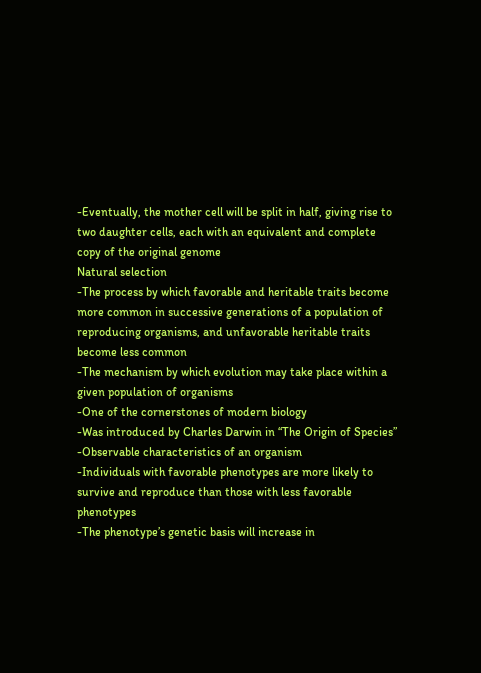-Eventually, the mother cell will be split in half, giving rise to two daughter cells, each with an equivalent and complete copy of the original genome
Natural selection
-The process by which favorable and heritable traits become more common in successive generations of a population of reproducing organisms, and unfavorable heritable traits become less common
-The mechanism by which evolution may take place within a given population of organisms
-One of the cornerstones of modern biology
-Was introduced by Charles Darwin in “The Origin of Species”
-Observable characteristics of an organism
-Individuals with favorable phenotypes are more likely to survive and reproduce than those with less favorable phenotypes
-The phenotype’s genetic basis will increase in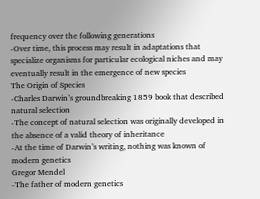frequency over the following generations
-Over time, this process may result in adaptations that specialize organisms for particular ecological niches and may eventually result in the emergence of new species
The Origin of Species
-Charles Darwin’s groundbreaking 1859 book that described natural selection
-The concept of natural selection was originally developed in the absence of a valid theory of inheritance
-At the time of Darwin’s writing, nothing was known of modern genetics
Gregor Mendel
-The father of modern genetics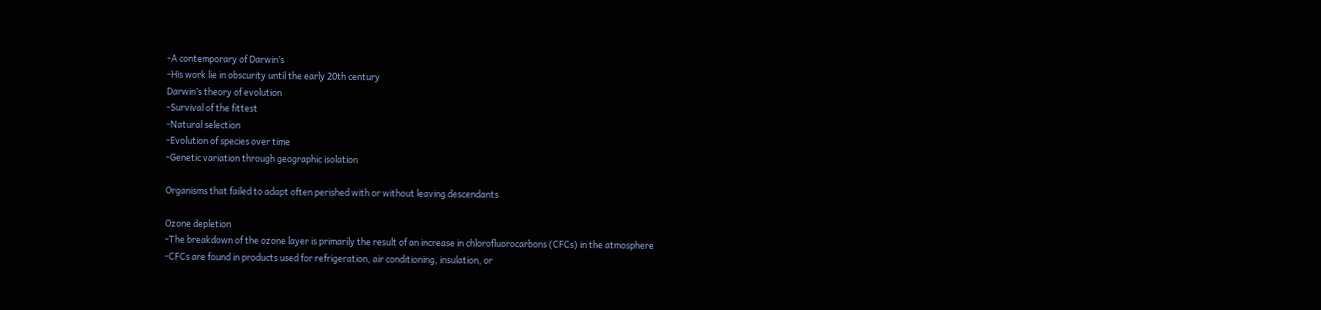-A contemporary of Darwin’s
-His work lie in obscurity until the early 20th century
Darwin’s theory of evolution
-Survival of the fittest
-Natural selection
-Evolution of species over time
-Genetic variation through geographic isolation

Organisms that failed to adapt often perished with or without leaving descendants

Ozone depletion
-The breakdown of the ozone layer is primarily the result of an increase in chlorofluorocarbons (CFCs) in the atmosphere
-CFCs are found in products used for refrigeration, air conditioning, insulation, or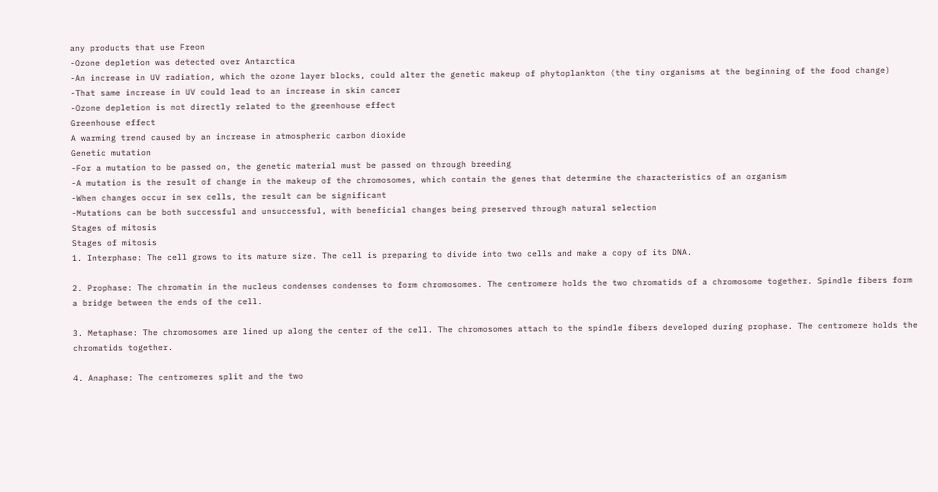any products that use Freon
-Ozone depletion was detected over Antarctica
-An increase in UV radiation, which the ozone layer blocks, could alter the genetic makeup of phytoplankton (the tiny organisms at the beginning of the food change)
-That same increase in UV could lead to an increase in skin cancer
-Ozone depletion is not directly related to the greenhouse effect
Greenhouse effect
A warming trend caused by an increase in atmospheric carbon dioxide
Genetic mutation
-For a mutation to be passed on, the genetic material must be passed on through breeding
-A mutation is the result of change in the makeup of the chromosomes, which contain the genes that determine the characteristics of an organism
-When changes occur in sex cells, the result can be significant
-Mutations can be both successful and unsuccessful, with beneficial changes being preserved through natural selection
Stages of mitosis
Stages of mitosis
1. Interphase: The cell grows to its mature size. The cell is preparing to divide into two cells and make a copy of its DNA.

2. Prophase: The chromatin in the nucleus condenses condenses to form chromosomes. The centromere holds the two chromatids of a chromosome together. Spindle fibers form a bridge between the ends of the cell.

3. Metaphase: The chromosomes are lined up along the center of the cell. The chromosomes attach to the spindle fibers developed during prophase. The centromere holds the chromatids together.

4. Anaphase: The centromeres split and the two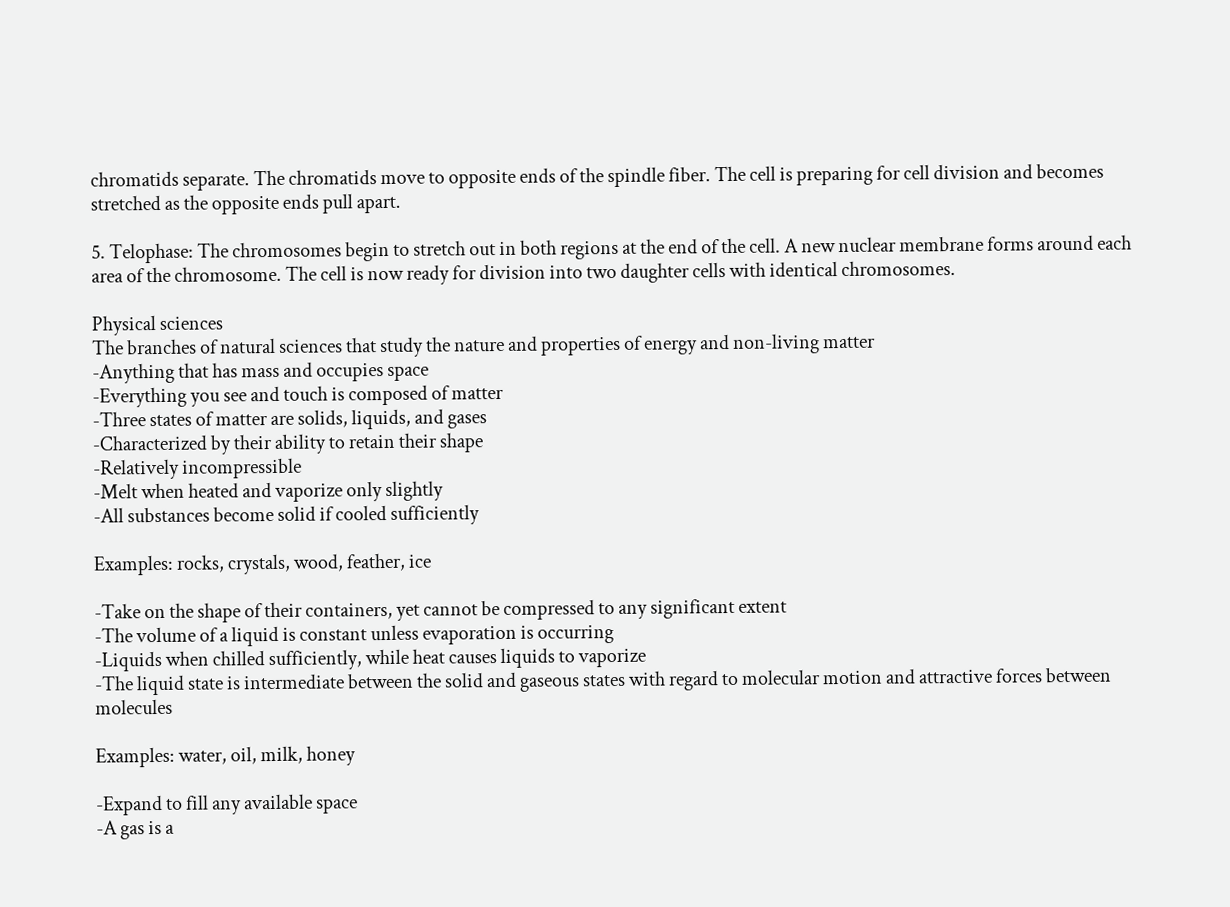chromatids separate. The chromatids move to opposite ends of the spindle fiber. The cell is preparing for cell division and becomes stretched as the opposite ends pull apart.

5. Telophase: The chromosomes begin to stretch out in both regions at the end of the cell. A new nuclear membrane forms around each area of the chromosome. The cell is now ready for division into two daughter cells with identical chromosomes.

Physical sciences
The branches of natural sciences that study the nature and properties of energy and non-living matter
-Anything that has mass and occupies space
-Everything you see and touch is composed of matter
-Three states of matter are solids, liquids, and gases
-Characterized by their ability to retain their shape
-Relatively incompressible
-Melt when heated and vaporize only slightly
-All substances become solid if cooled sufficiently

Examples: rocks, crystals, wood, feather, ice

-Take on the shape of their containers, yet cannot be compressed to any significant extent
-The volume of a liquid is constant unless evaporation is occurring
-Liquids when chilled sufficiently, while heat causes liquids to vaporize
-The liquid state is intermediate between the solid and gaseous states with regard to molecular motion and attractive forces between molecules

Examples: water, oil, milk, honey

-Expand to fill any available space
-A gas is a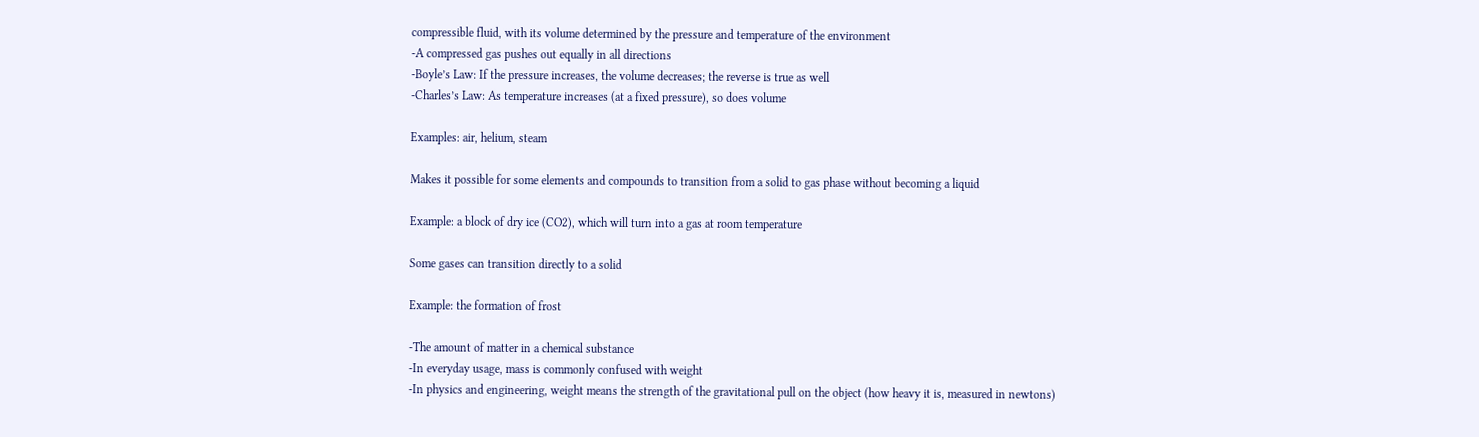compressible fluid, with its volume determined by the pressure and temperature of the environment
-A compressed gas pushes out equally in all directions
-Boyle’s Law: If the pressure increases, the volume decreases; the reverse is true as well
-Charles’s Law: As temperature increases (at a fixed pressure), so does volume

Examples: air, helium, steam

Makes it possible for some elements and compounds to transition from a solid to gas phase without becoming a liquid

Example: a block of dry ice (CO2), which will turn into a gas at room temperature

Some gases can transition directly to a solid

Example: the formation of frost

-The amount of matter in a chemical substance
-In everyday usage, mass is commonly confused with weight
-In physics and engineering, weight means the strength of the gravitational pull on the object (how heavy it is, measured in newtons)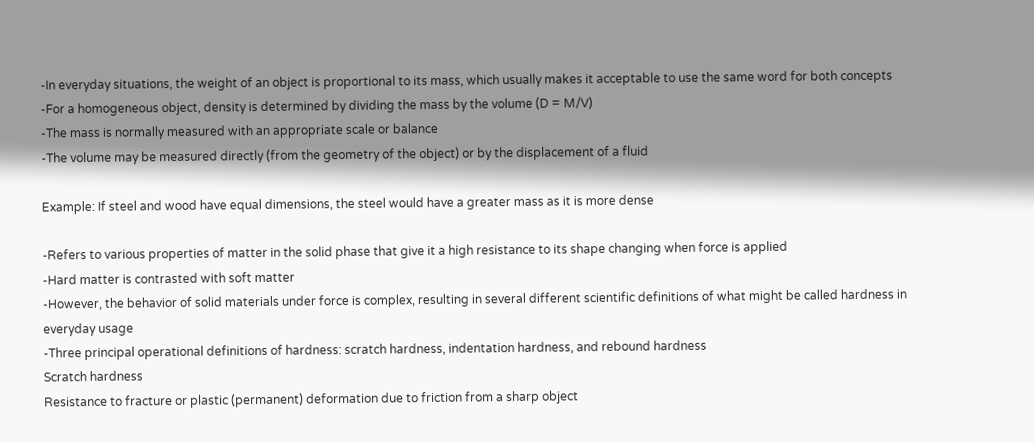-In everyday situations, the weight of an object is proportional to its mass, which usually makes it acceptable to use the same word for both concepts
-For a homogeneous object, density is determined by dividing the mass by the volume (D = M/V)
-The mass is normally measured with an appropriate scale or balance
-The volume may be measured directly (from the geometry of the object) or by the displacement of a fluid

Example: If steel and wood have equal dimensions, the steel would have a greater mass as it is more dense

-Refers to various properties of matter in the solid phase that give it a high resistance to its shape changing when force is applied
-Hard matter is contrasted with soft matter
-However, the behavior of solid materials under force is complex, resulting in several different scientific definitions of what might be called hardness in everyday usage
-Three principal operational definitions of hardness: scratch hardness, indentation hardness, and rebound hardness
Scratch hardness
Resistance to fracture or plastic (permanent) deformation due to friction from a sharp object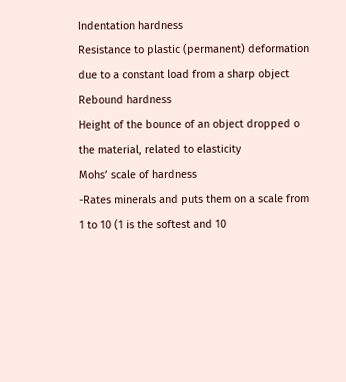Indentation hardness
Resistance to plastic (permanent) deformation due to a constant load from a sharp object
Rebound hardness
Height of the bounce of an object dropped o the material, related to elasticity
Mohs’ scale of hardness
-Rates minerals and puts them on a scale from 1 to 10 (1 is the softest and 10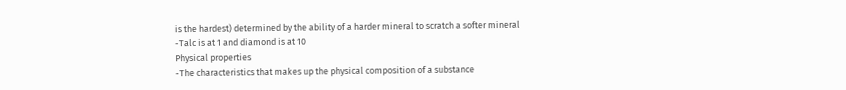is the hardest) determined by the ability of a harder mineral to scratch a softer mineral
-Talc is at 1 and diamond is at 10
Physical properties
-The characteristics that makes up the physical composition of a substance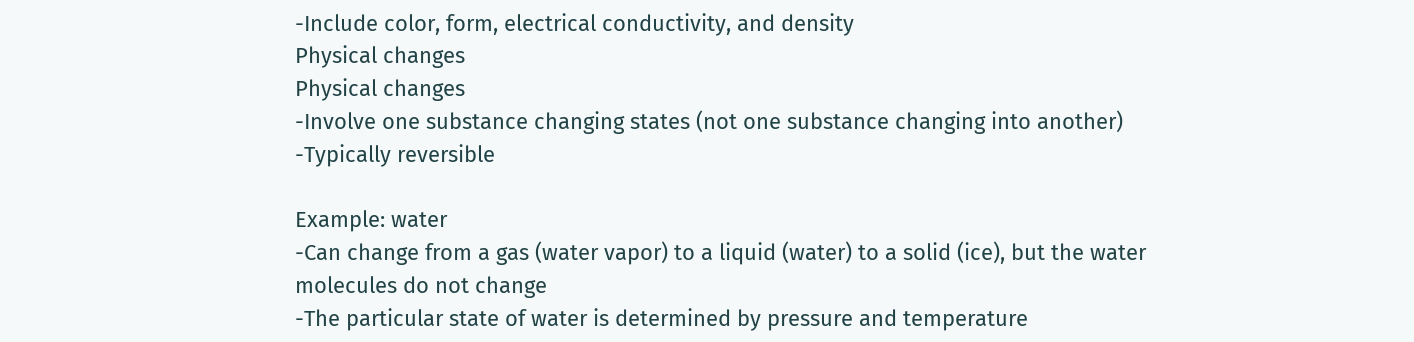-Include color, form, electrical conductivity, and density
Physical changes
Physical changes
-Involve one substance changing states (not one substance changing into another)
-Typically reversible

Example: water
-Can change from a gas (water vapor) to a liquid (water) to a solid (ice), but the water molecules do not change
-The particular state of water is determined by pressure and temperature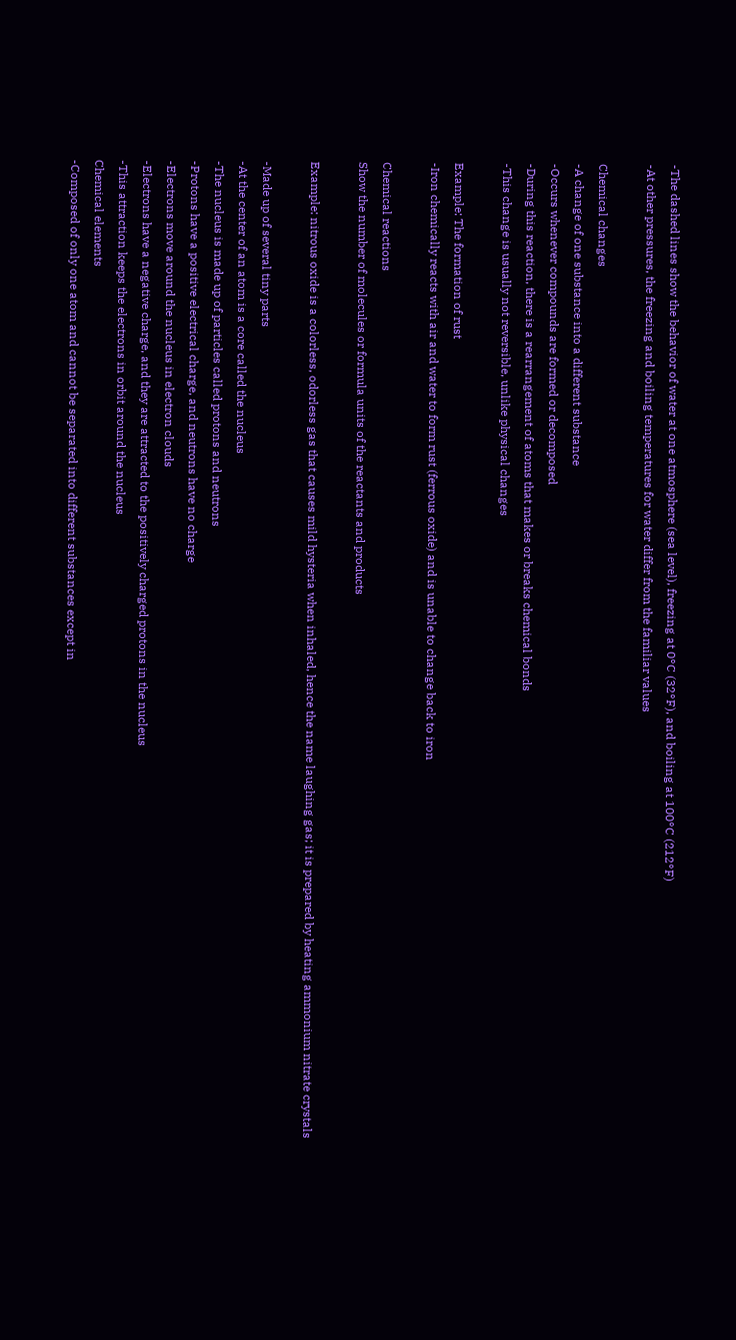-The dashed lines show the behavior of water at one atmosphere (sea level), freezing at 0°C (32°F), and boiling at 100°C (212°F)
-At other pressures, the freezing and boiling temperatures for water differ from the familiar values

Chemical changes
-A change of one substance into a different substance
-Occurs whenever compounds are formed or decomposed
-During this reaction, there is a rearrangement of atoms that makes or breaks chemical bonds
-This change is usually not reversible, unlike physical changes

Example: The formation of rust
-Iron chemically reacts with air and water to form rust (ferrous oxide) and is unable to change back to iron

Chemical reactions
Show the number of molecules or formula units of the reactants and products

Example: nitrous oxide is a colorless, odorless gas that causes mild hysteria when inhaled, hence the name laughing gas; it is prepared by heating ammonium nitrate crystals

-Made up of several tiny parts
-At the center of an atom is a core called the nucleus
-The nucleus is made up of particles called protons and neutrons
-Protons have a positive electrical charge, and neutrons have no charge
-Electrons move around the nucleus in electron clouds
-Electrons have a negative charge, and they are attracted to the positively charged protons in the nucleus
-This attraction keeps the electrons in orbit around the nucleus
Chemical elements
-Composed of only one atom and cannot be separated into different substances except in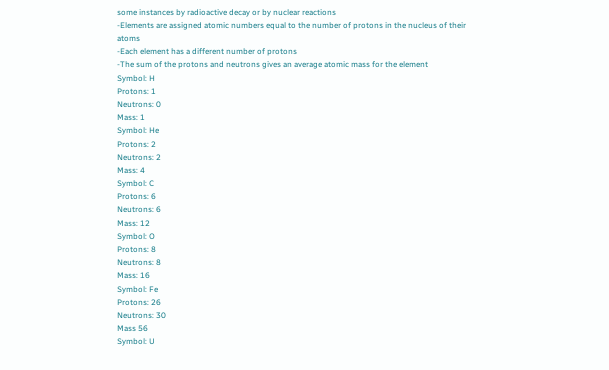some instances by radioactive decay or by nuclear reactions
-Elements are assigned atomic numbers equal to the number of protons in the nucleus of their atoms
-Each element has a different number of protons
-The sum of the protons and neutrons gives an average atomic mass for the element
Symbol: H
Protons: 1
Neutrons: 0
Mass: 1
Symbol: He
Protons: 2
Neutrons: 2
Mass: 4
Symbol: C
Protons: 6
Neutrons: 6
Mass: 12
Symbol: O
Protons: 8
Neutrons: 8
Mass: 16
Symbol: Fe
Protons: 26
Neutrons: 30
Mass 56
Symbol: U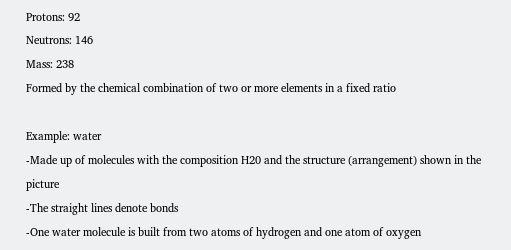Protons: 92
Neutrons: 146
Mass: 238
Formed by the chemical combination of two or more elements in a fixed ratio

Example: water
-Made up of molecules with the composition H20 and the structure (arrangement) shown in the picture
-The straight lines denote bonds
-One water molecule is built from two atoms of hydrogen and one atom of oxygen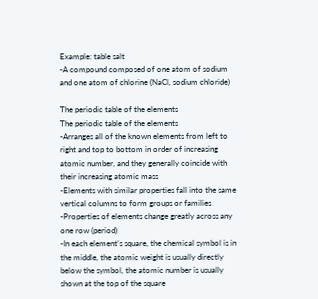Example: table salt
-A compound composed of one atom of sodium and one atom of chlorine (NaCl, sodium chloride)

The periodic table of the elements
The periodic table of the elements
-Arranges all of the known elements from left to right and top to bottom in order of increasing atomic number, and they generally coincide with their increasing atomic mass
-Elements with similar properties fall into the same vertical columns to form groups or families
-Properties of elements change greatly across any one row (period)
-In each element’s square, the chemical symbol is in the middle, the atomic weight is usually directly below the symbol, the atomic number is usually shown at the top of the square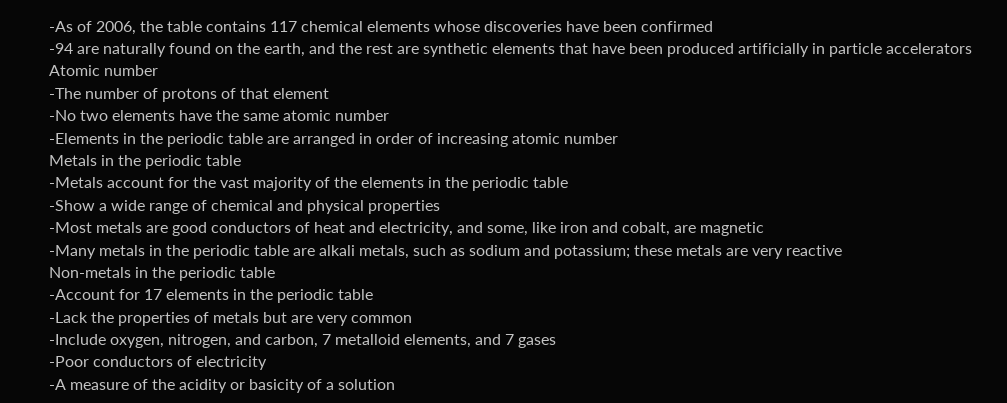-As of 2006, the table contains 117 chemical elements whose discoveries have been confirmed
-94 are naturally found on the earth, and the rest are synthetic elements that have been produced artificially in particle accelerators
Atomic number
-The number of protons of that element
-No two elements have the same atomic number
-Elements in the periodic table are arranged in order of increasing atomic number
Metals in the periodic table
-Metals account for the vast majority of the elements in the periodic table
-Show a wide range of chemical and physical properties
-Most metals are good conductors of heat and electricity, and some, like iron and cobalt, are magnetic
-Many metals in the periodic table are alkali metals, such as sodium and potassium; these metals are very reactive
Non-metals in the periodic table
-Account for 17 elements in the periodic table
-Lack the properties of metals but are very common
-Include oxygen, nitrogen, and carbon, 7 metalloid elements, and 7 gases
-Poor conductors of electricity
-A measure of the acidity or basicity of a solution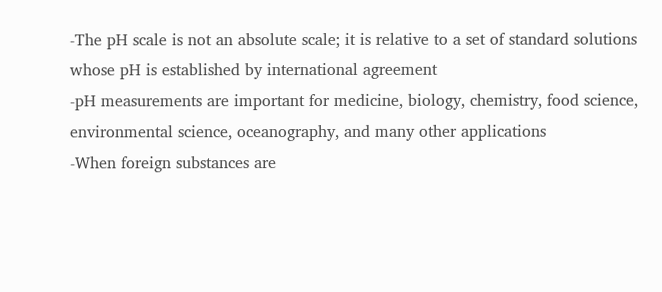-The pH scale is not an absolute scale; it is relative to a set of standard solutions whose pH is established by international agreement
-pH measurements are important for medicine, biology, chemistry, food science, environmental science, oceanography, and many other applications
-When foreign substances are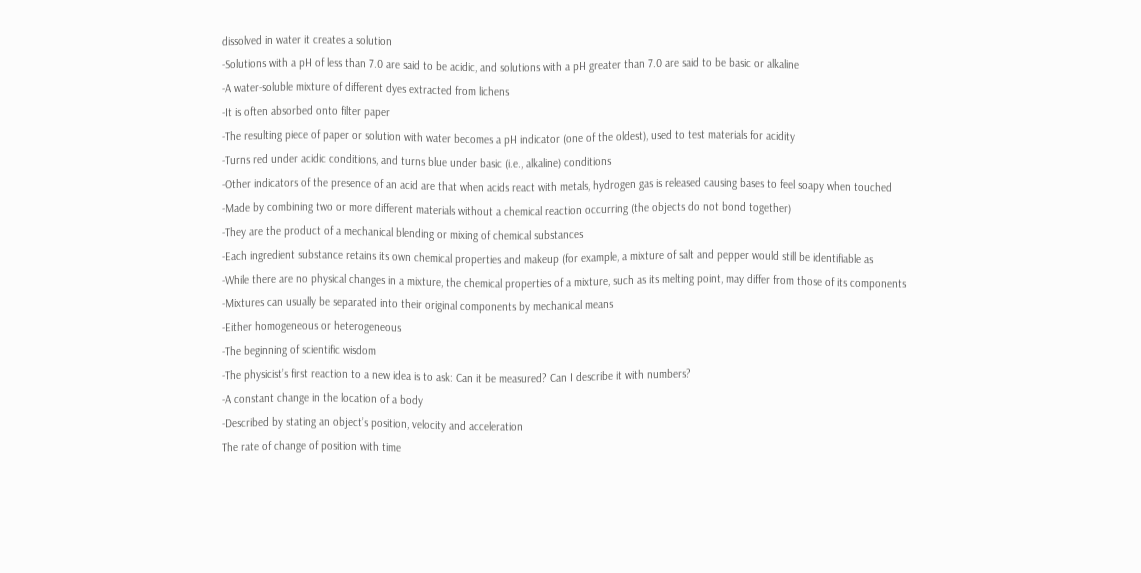dissolved in water it creates a solution
-Solutions with a pH of less than 7.0 are said to be acidic, and solutions with a pH greater than 7.0 are said to be basic or alkaline
-A water-soluble mixture of different dyes extracted from lichens
-It is often absorbed onto filter paper
-The resulting piece of paper or solution with water becomes a pH indicator (one of the oldest), used to test materials for acidity
-Turns red under acidic conditions, and turns blue under basic (i.e., alkaline) conditions
-Other indicators of the presence of an acid are that when acids react with metals, hydrogen gas is released causing bases to feel soapy when touched
-Made by combining two or more different materials without a chemical reaction occurring (the objects do not bond together)
-They are the product of a mechanical blending or mixing of chemical substances
-Each ingredient substance retains its own chemical properties and makeup (for example, a mixture of salt and pepper would still be identifiable as
-While there are no physical changes in a mixture, the chemical properties of a mixture, such as its melting point, may differ from those of its components
-Mixtures can usually be separated into their original components by mechanical means
-Either homogeneous or heterogeneous
-The beginning of scientific wisdom
-The physicist’s first reaction to a new idea is to ask: Can it be measured? Can I describe it with numbers?
-A constant change in the location of a body
-Described by stating an object’s position, velocity and acceleration
The rate of change of position with time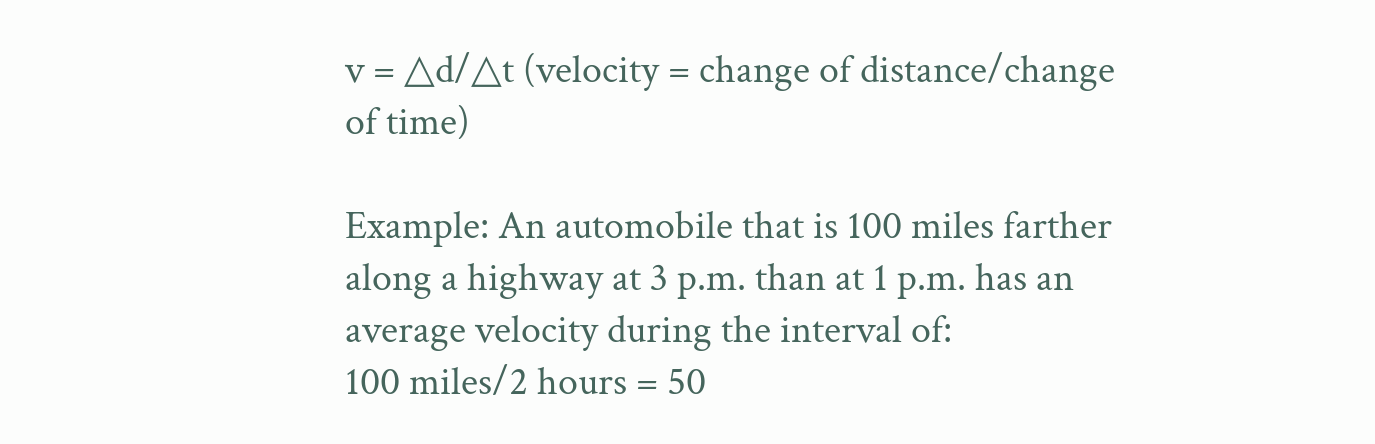v = △d/△t (velocity = change of distance/change of time)

Example: An automobile that is 100 miles farther along a highway at 3 p.m. than at 1 p.m. has an average velocity during the interval of:
100 miles/2 hours = 50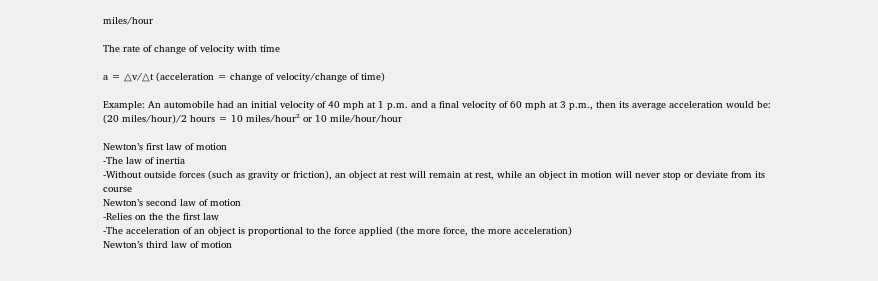miles/hour

The rate of change of velocity with time

a = △v/△t (acceleration = change of velocity/change of time)

Example: An automobile had an initial velocity of 40 mph at 1 p.m. and a final velocity of 60 mph at 3 p.m., then its average acceleration would be:
(20 miles/hour)/2 hours = 10 miles/hour² or 10 mile/hour/hour

Newton’s first law of motion
-The law of inertia
-Without outside forces (such as gravity or friction), an object at rest will remain at rest, while an object in motion will never stop or deviate from its course
Newton’s second law of motion
-Relies on the the first law
-The acceleration of an object is proportional to the force applied (the more force, the more acceleration)
Newton’s third law of motion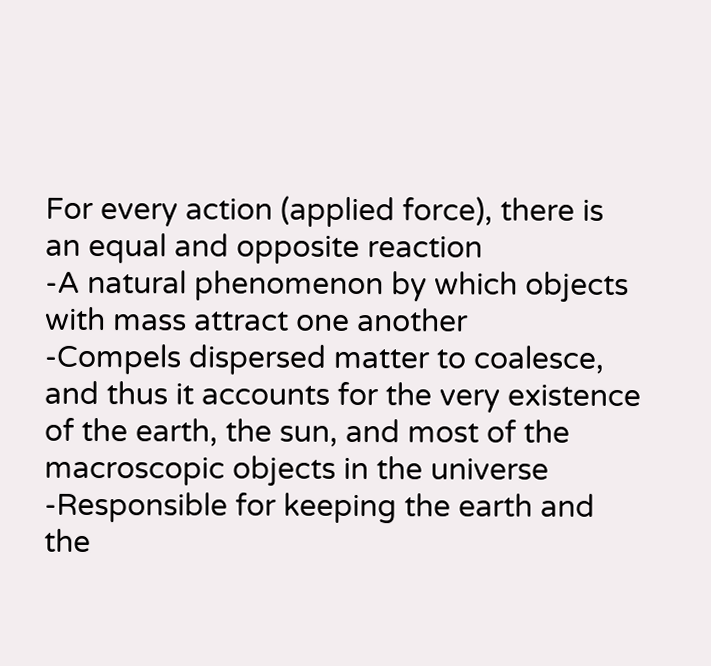For every action (applied force), there is an equal and opposite reaction
-A natural phenomenon by which objects with mass attract one another
-Compels dispersed matter to coalesce, and thus it accounts for the very existence of the earth, the sun, and most of the macroscopic objects in the universe
-Responsible for keeping the earth and the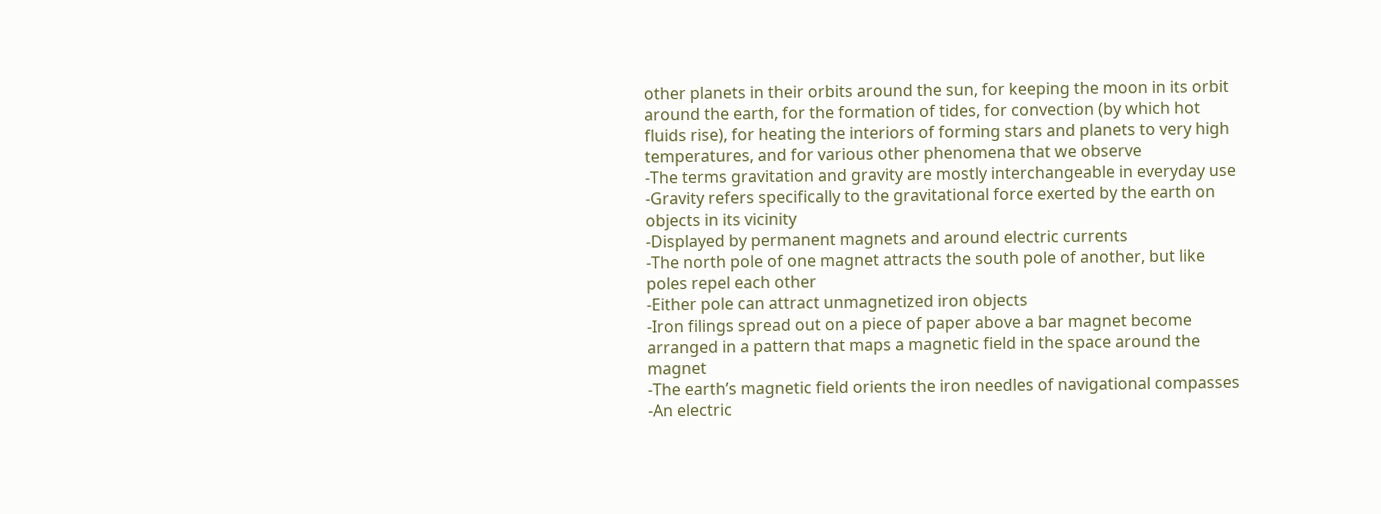other planets in their orbits around the sun, for keeping the moon in its orbit around the earth, for the formation of tides, for convection (by which hot fluids rise), for heating the interiors of forming stars and planets to very high temperatures, and for various other phenomena that we observe
-The terms gravitation and gravity are mostly interchangeable in everyday use
-Gravity refers specifically to the gravitational force exerted by the earth on objects in its vicinity
-Displayed by permanent magnets and around electric currents
-The north pole of one magnet attracts the south pole of another, but like poles repel each other
-Either pole can attract unmagnetized iron objects
-Iron filings spread out on a piece of paper above a bar magnet become arranged in a pattern that maps a magnetic field in the space around the magnet
-The earth’s magnetic field orients the iron needles of navigational compasses
-An electric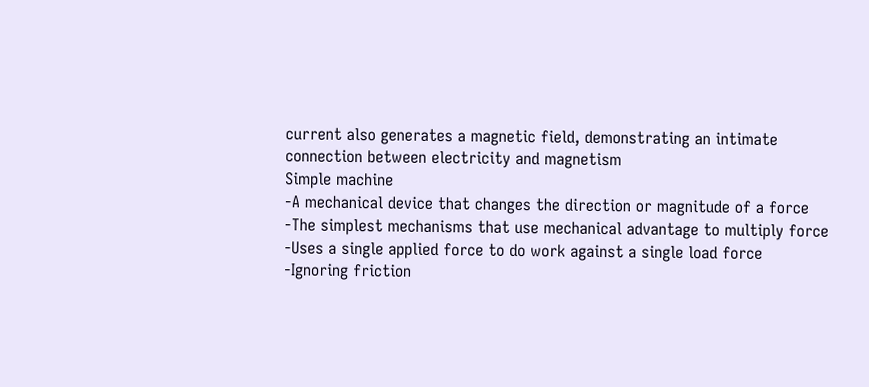current also generates a magnetic field, demonstrating an intimate connection between electricity and magnetism
Simple machine
-A mechanical device that changes the direction or magnitude of a force
-The simplest mechanisms that use mechanical advantage to multiply force
-Uses a single applied force to do work against a single load force
-Ignoring friction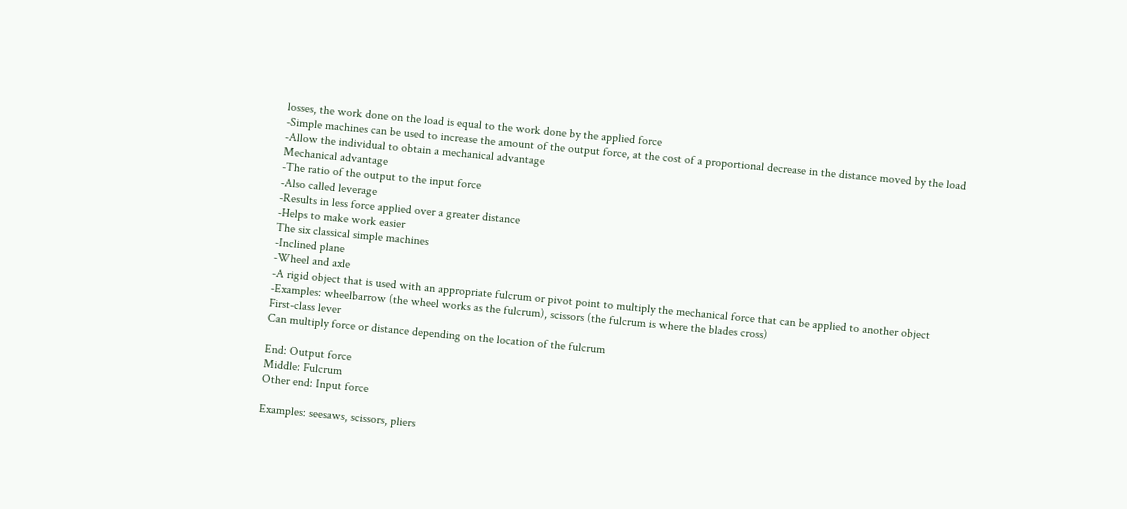losses, the work done on the load is equal to the work done by the applied force
-Simple machines can be used to increase the amount of the output force, at the cost of a proportional decrease in the distance moved by the load
-Allow the individual to obtain a mechanical advantage
Mechanical advantage
-The ratio of the output to the input force
-Also called leverage
-Results in less force applied over a greater distance
-Helps to make work easier
The six classical simple machines
-Inclined plane
-Wheel and axle
-A rigid object that is used with an appropriate fulcrum or pivot point to multiply the mechanical force that can be applied to another object
-Examples: wheelbarrow (the wheel works as the fulcrum), scissors (the fulcrum is where the blades cross)
First-class lever
Can multiply force or distance depending on the location of the fulcrum

End: Output force
Middle: Fulcrum
Other end: Input force

Examples: seesaws, scissors, pliers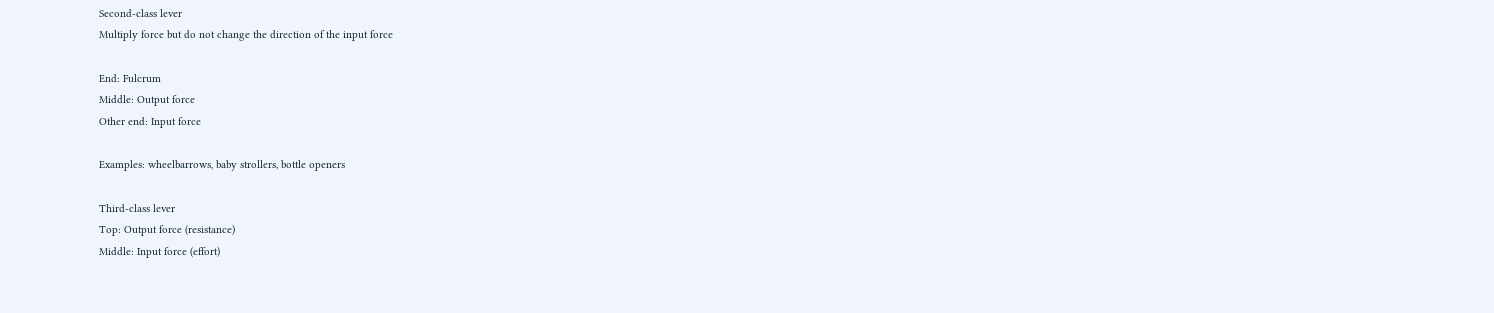Second-class lever
Multiply force but do not change the direction of the input force

End: Fulcrum
Middle: Output force
Other end: Input force

Examples: wheelbarrows, baby strollers, bottle openers

Third-class lever
Top: Output force (resistance)
Middle: Input force (effort)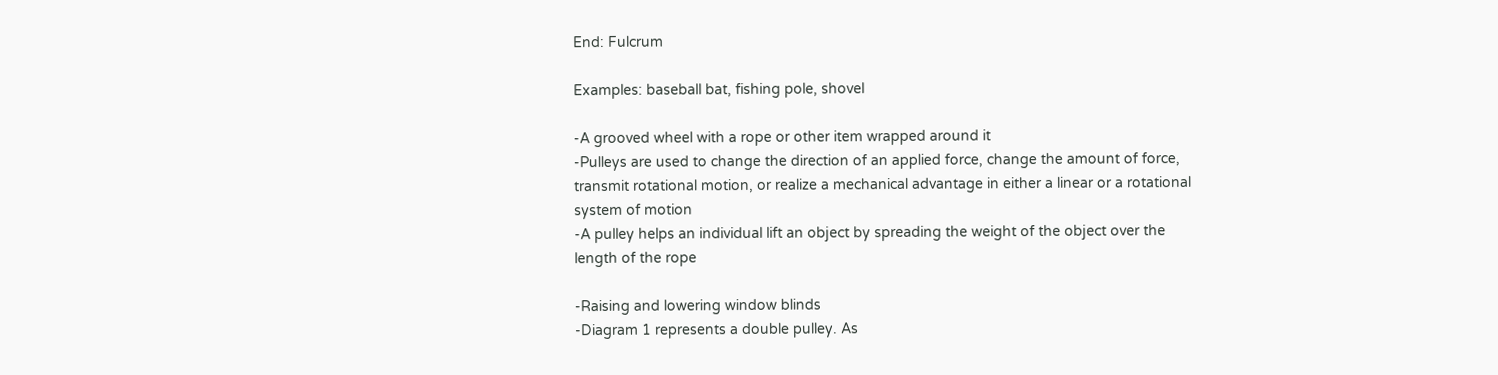End: Fulcrum

Examples: baseball bat, fishing pole, shovel

-A grooved wheel with a rope or other item wrapped around it
-Pulleys are used to change the direction of an applied force, change the amount of force, transmit rotational motion, or realize a mechanical advantage in either a linear or a rotational system of motion
-A pulley helps an individual lift an object by spreading the weight of the object over the length of the rope

-Raising and lowering window blinds
-Diagram 1 represents a double pulley. As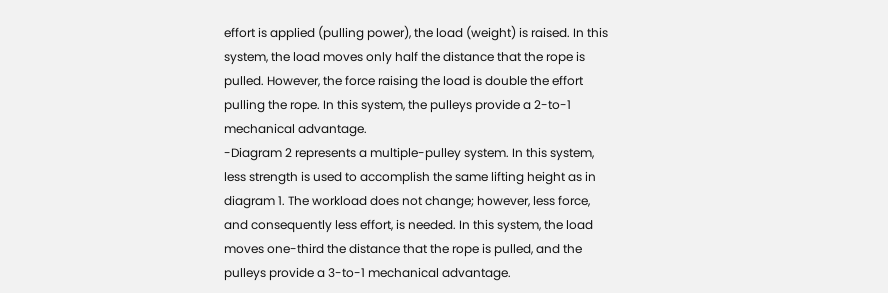effort is applied (pulling power), the load (weight) is raised. In this system, the load moves only half the distance that the rope is pulled. However, the force raising the load is double the effort pulling the rope. In this system, the pulleys provide a 2-to-1 mechanical advantage.
-Diagram 2 represents a multiple-pulley system. In this system, less strength is used to accomplish the same lifting height as in diagram 1. The workload does not change; however, less force, and consequently less effort, is needed. In this system, the load moves one-third the distance that the rope is pulled, and the pulleys provide a 3-to-1 mechanical advantage.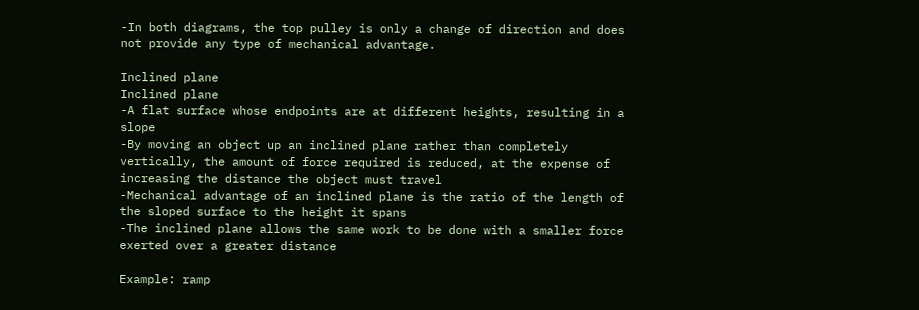-In both diagrams, the top pulley is only a change of direction and does not provide any type of mechanical advantage.

Inclined plane
Inclined plane
-A flat surface whose endpoints are at different heights, resulting in a slope
-By moving an object up an inclined plane rather than completely vertically, the amount of force required is reduced, at the expense of increasing the distance the object must travel
-Mechanical advantage of an inclined plane is the ratio of the length of the sloped surface to the height it spans
-The inclined plane allows the same work to be done with a smaller force exerted over a greater distance

Example: ramp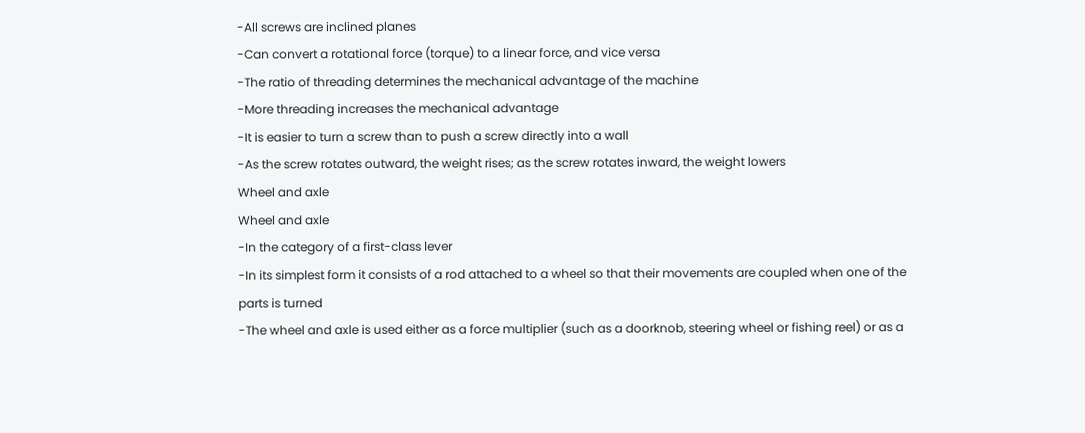-All screws are inclined planes
-Can convert a rotational force (torque) to a linear force, and vice versa
-The ratio of threading determines the mechanical advantage of the machine
-More threading increases the mechanical advantage
-It is easier to turn a screw than to push a screw directly into a wall
-As the screw rotates outward, the weight rises; as the screw rotates inward, the weight lowers
Wheel and axle
Wheel and axle
-In the category of a first-class lever
-In its simplest form it consists of a rod attached to a wheel so that their movements are coupled when one of the parts is turned
-The wheel and axle is used either as a force multiplier (such as a doorknob, steering wheel or fishing reel) or as a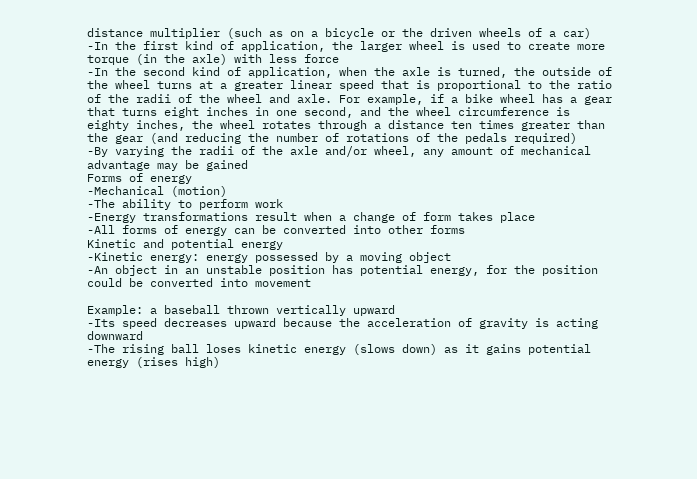distance multiplier (such as on a bicycle or the driven wheels of a car)
-In the first kind of application, the larger wheel is used to create more torque (in the axle) with less force
-In the second kind of application, when the axle is turned, the outside of the wheel turns at a greater linear speed that is proportional to the ratio of the radii of the wheel and axle. For example, if a bike wheel has a gear that turns eight inches in one second, and the wheel circumference is eighty inches, the wheel rotates through a distance ten times greater than the gear (and reducing the number of rotations of the pedals required)
-By varying the radii of the axle and/or wheel, any amount of mechanical advantage may be gained
Forms of energy
-Mechanical (motion)
-The ability to perform work
-Energy transformations result when a change of form takes place
-All forms of energy can be converted into other forms
Kinetic and potential energy
-Kinetic energy: energy possessed by a moving object
-An object in an unstable position has potential energy, for the position could be converted into movement

Example: a baseball thrown vertically upward
-Its speed decreases upward because the acceleration of gravity is acting downward
-The rising ball loses kinetic energy (slows down) as it gains potential energy (rises high)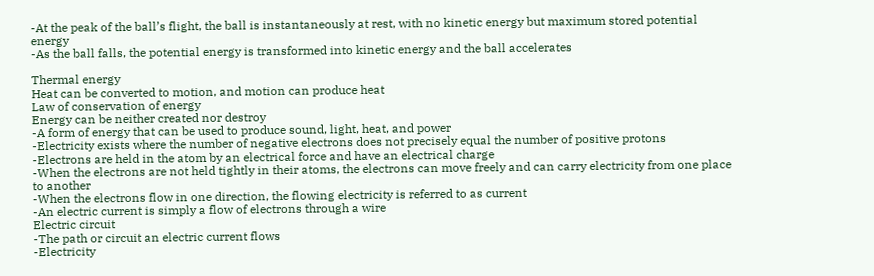-At the peak of the ball’s flight, the ball is instantaneously at rest, with no kinetic energy but maximum stored potential energy
-As the ball falls, the potential energy is transformed into kinetic energy and the ball accelerates

Thermal energy
Heat can be converted to motion, and motion can produce heat
Law of conservation of energy
Energy can be neither created nor destroy
-A form of energy that can be used to produce sound, light, heat, and power
-Electricity exists where the number of negative electrons does not precisely equal the number of positive protons
-Electrons are held in the atom by an electrical force and have an electrical charge
-When the electrons are not held tightly in their atoms, the electrons can move freely and can carry electricity from one place to another
-When the electrons flow in one direction, the flowing electricity is referred to as current
-An electric current is simply a flow of electrons through a wire
Electric circuit
-The path or circuit an electric current flows
-Electricity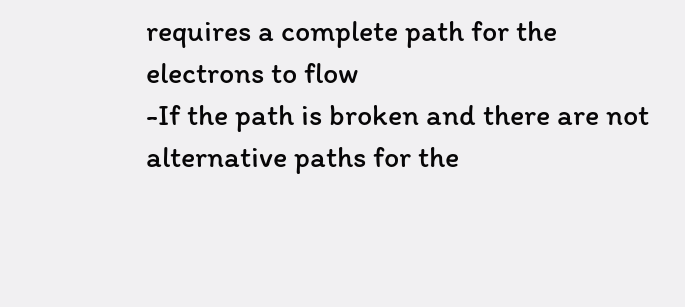requires a complete path for the electrons to flow
-If the path is broken and there are not alternative paths for the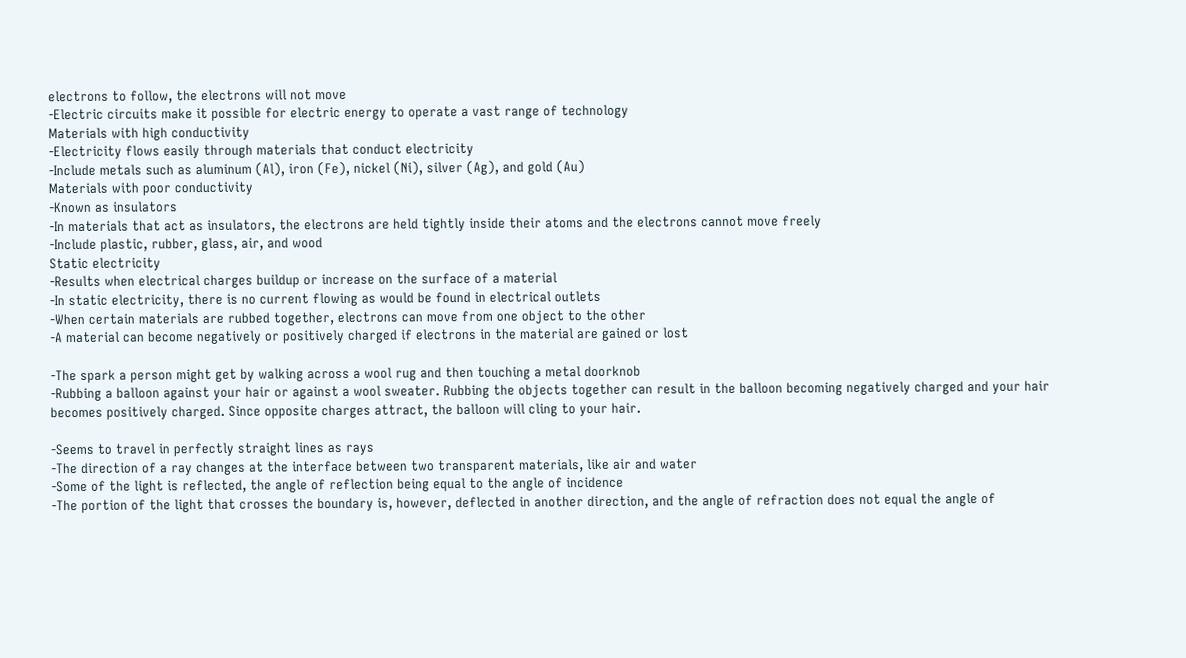electrons to follow, the electrons will not move
-Electric circuits make it possible for electric energy to operate a vast range of technology
Materials with high conductivity
-Electricity flows easily through materials that conduct electricity
-Include metals such as aluminum (Al), iron (Fe), nickel (Ni), silver (Ag), and gold (Au)
Materials with poor conductivity
-Known as insulators
-In materials that act as insulators, the electrons are held tightly inside their atoms and the electrons cannot move freely
-Include plastic, rubber, glass, air, and wood
Static electricity
-Results when electrical charges buildup or increase on the surface of a material
-In static electricity, there is no current flowing as would be found in electrical outlets
-When certain materials are rubbed together, electrons can move from one object to the other
-A material can become negatively or positively charged if electrons in the material are gained or lost

-The spark a person might get by walking across a wool rug and then touching a metal doorknob
-Rubbing a balloon against your hair or against a wool sweater. Rubbing the objects together can result in the balloon becoming negatively charged and your hair becomes positively charged. Since opposite charges attract, the balloon will cling to your hair.

-Seems to travel in perfectly straight lines as rays
-The direction of a ray changes at the interface between two transparent materials, like air and water
-Some of the light is reflected, the angle of reflection being equal to the angle of incidence
-The portion of the light that crosses the boundary is, however, deflected in another direction, and the angle of refraction does not equal the angle of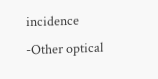incidence
-Other optical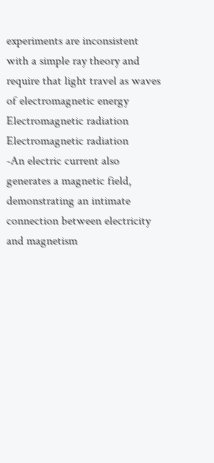experiments are inconsistent with a simple ray theory and require that light travel as waves of electromagnetic energy
Electromagnetic radiation
Electromagnetic radiation
-An electric current also generates a magnetic field, demonstrating an intimate connection between electricity and magnetism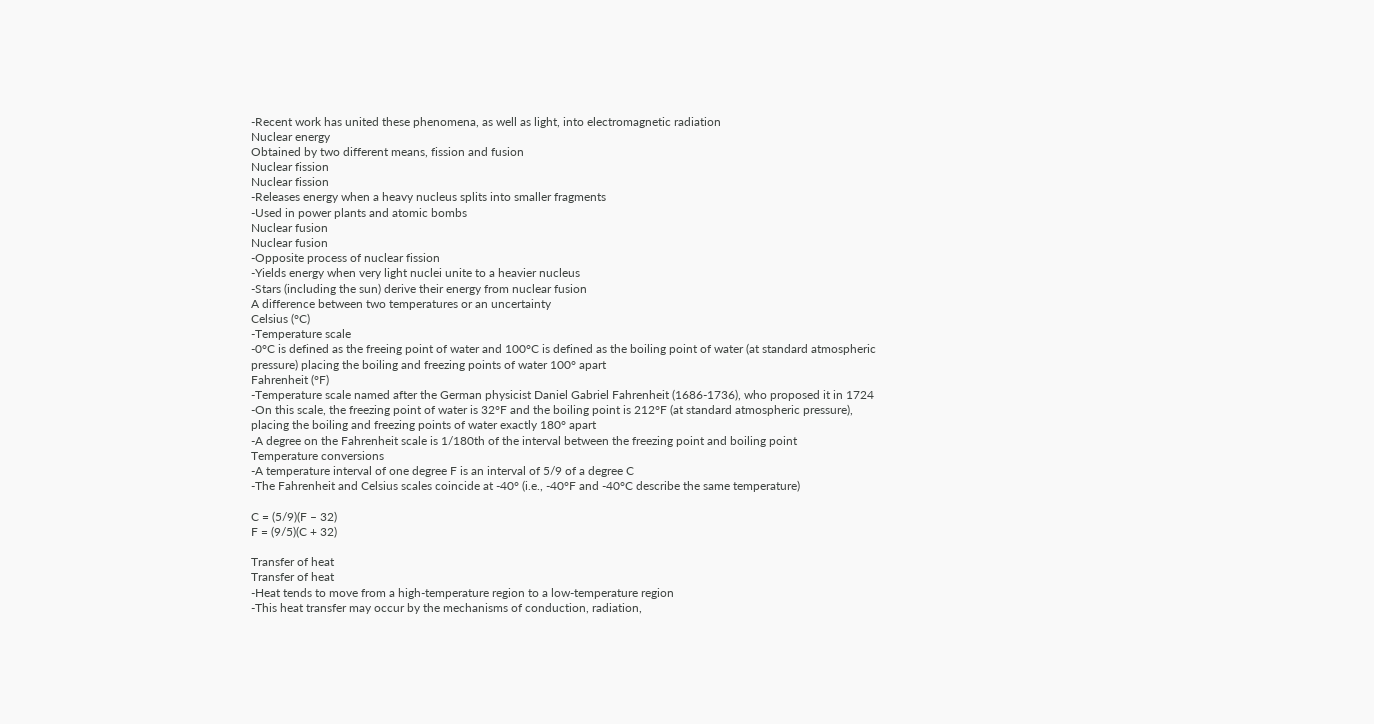-Recent work has united these phenomena, as well as light, into electromagnetic radiation
Nuclear energy
Obtained by two different means, fission and fusion
Nuclear fission
Nuclear fission
-Releases energy when a heavy nucleus splits into smaller fragments
-Used in power plants and atomic bombs
Nuclear fusion
Nuclear fusion
-Opposite process of nuclear fission
-Yields energy when very light nuclei unite to a heavier nucleus
-Stars (including the sun) derive their energy from nuclear fusion
A difference between two temperatures or an uncertainty
Celsius (°C)
-Temperature scale
-0°C is defined as the freeing point of water and 100°C is defined as the boiling point of water (at standard atmospheric pressure) placing the boiling and freezing points of water 100° apart
Fahrenheit (°F)
-Temperature scale named after the German physicist Daniel Gabriel Fahrenheit (1686-1736), who proposed it in 1724
-On this scale, the freezing point of water is 32°F and the boiling point is 212°F (at standard atmospheric pressure), placing the boiling and freezing points of water exactly 180° apart
-A degree on the Fahrenheit scale is 1/180th of the interval between the freezing point and boiling point
Temperature conversions
-A temperature interval of one degree F is an interval of 5/9 of a degree C
-The Fahrenheit and Celsius scales coincide at -40° (i.e., -40°F and -40°C describe the same temperature)

C = (5/9)(F – 32)
F = (9/5)(C + 32)

Transfer of heat
Transfer of heat
-Heat tends to move from a high-temperature region to a low-temperature region
-This heat transfer may occur by the mechanisms of conduction, radiation,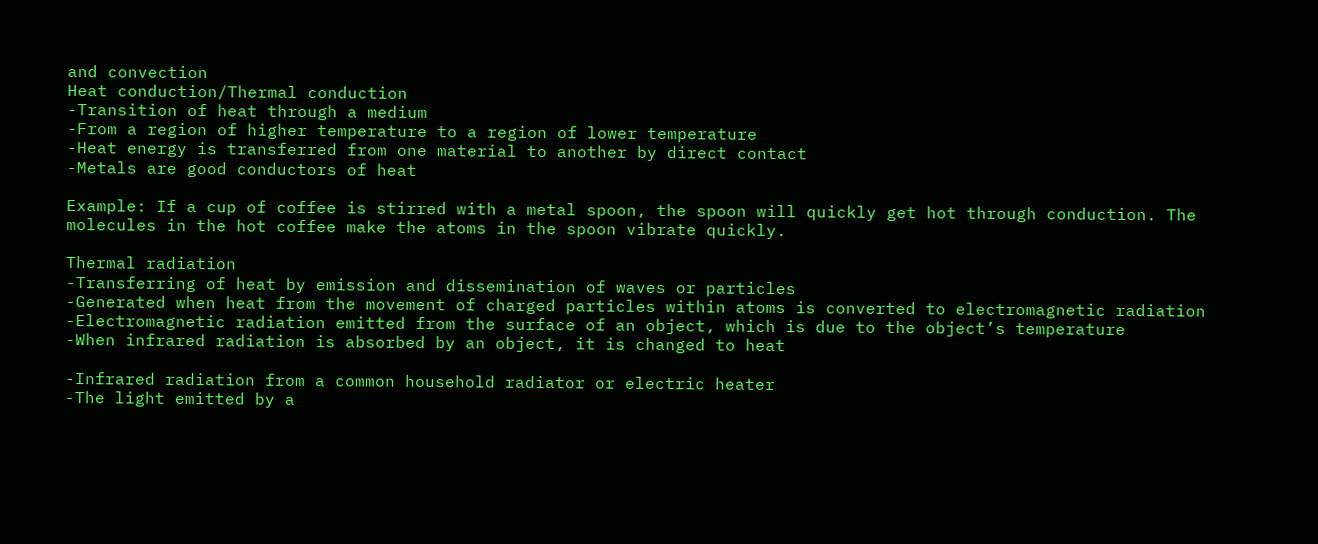and convection
Heat conduction/Thermal conduction
-Transition of heat through a medium
-From a region of higher temperature to a region of lower temperature
-Heat energy is transferred from one material to another by direct contact
-Metals are good conductors of heat

Example: If a cup of coffee is stirred with a metal spoon, the spoon will quickly get hot through conduction. The molecules in the hot coffee make the atoms in the spoon vibrate quickly.

Thermal radiation
-Transferring of heat by emission and dissemination of waves or particles
-Generated when heat from the movement of charged particles within atoms is converted to electromagnetic radiation
-Electromagnetic radiation emitted from the surface of an object, which is due to the object’s temperature
-When infrared radiation is absorbed by an object, it is changed to heat

-Infrared radiation from a common household radiator or electric heater
-The light emitted by a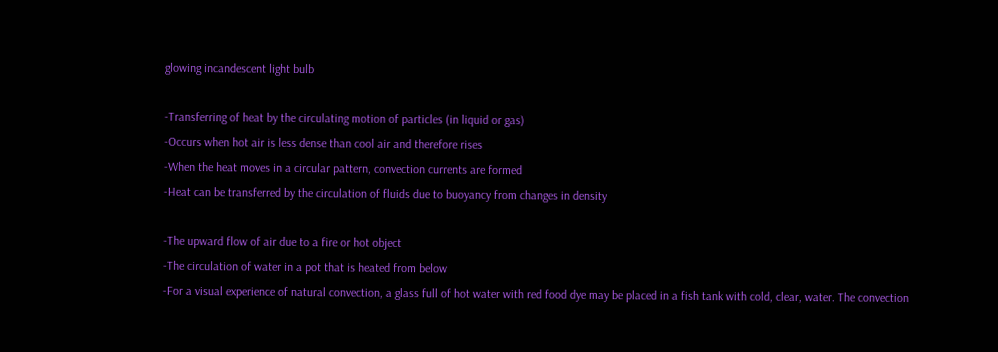glowing incandescent light bulb

-Transferring of heat by the circulating motion of particles (in liquid or gas)
-Occurs when hot air is less dense than cool air and therefore rises
-When the heat moves in a circular pattern, convection currents are formed
-Heat can be transferred by the circulation of fluids due to buoyancy from changes in density

-The upward flow of air due to a fire or hot object
-The circulation of water in a pot that is heated from below
-For a visual experience of natural convection, a glass full of hot water with red food dye may be placed in a fish tank with cold, clear, water. The convection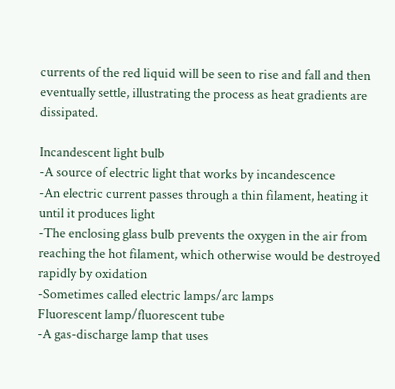currents of the red liquid will be seen to rise and fall and then eventually settle, illustrating the process as heat gradients are dissipated.

Incandescent light bulb
-A source of electric light that works by incandescence
-An electric current passes through a thin filament, heating it until it produces light
-The enclosing glass bulb prevents the oxygen in the air from reaching the hot filament, which otherwise would be destroyed rapidly by oxidation
-Sometimes called electric lamps/arc lamps
Fluorescent lamp/fluorescent tube
-A gas-discharge lamp that uses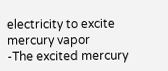electricity to excite mercury vapor
-The excited mercury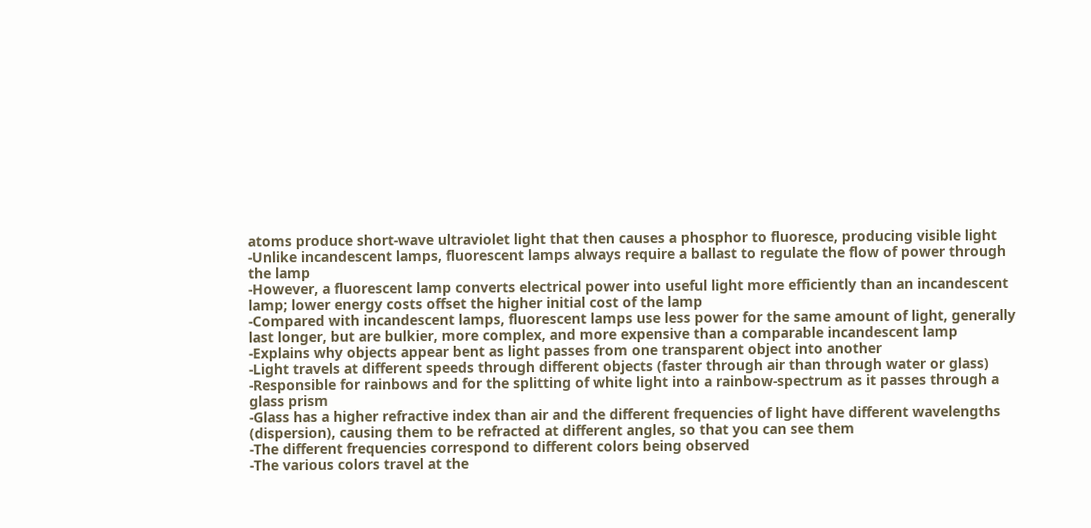atoms produce short-wave ultraviolet light that then causes a phosphor to fluoresce, producing visible light
-Unlike incandescent lamps, fluorescent lamps always require a ballast to regulate the flow of power through the lamp
-However, a fluorescent lamp converts electrical power into useful light more efficiently than an incandescent lamp; lower energy costs offset the higher initial cost of the lamp
-Compared with incandescent lamps, fluorescent lamps use less power for the same amount of light, generally last longer, but are bulkier, more complex, and more expensive than a comparable incandescent lamp
-Explains why objects appear bent as light passes from one transparent object into another
-Light travels at different speeds through different objects (faster through air than through water or glass)
-Responsible for rainbows and for the splitting of white light into a rainbow-spectrum as it passes through a glass prism
-Glass has a higher refractive index than air and the different frequencies of light have different wavelengths (dispersion), causing them to be refracted at different angles, so that you can see them
-The different frequencies correspond to different colors being observed
-The various colors travel at the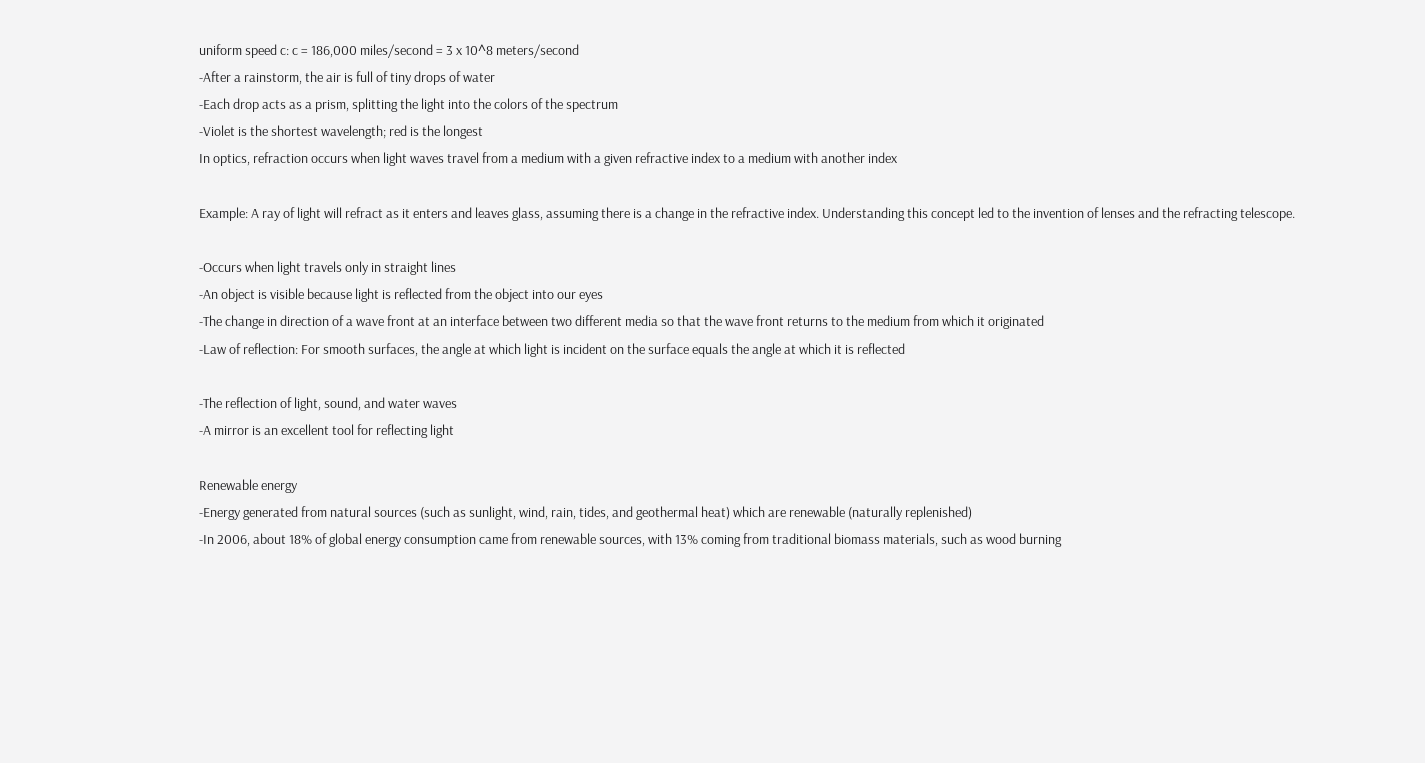uniform speed c: c = 186,000 miles/second = 3 x 10^8 meters/second
-After a rainstorm, the air is full of tiny drops of water
-Each drop acts as a prism, splitting the light into the colors of the spectrum
-Violet is the shortest wavelength; red is the longest
In optics, refraction occurs when light waves travel from a medium with a given refractive index to a medium with another index

Example: A ray of light will refract as it enters and leaves glass, assuming there is a change in the refractive index. Understanding this concept led to the invention of lenses and the refracting telescope.

-Occurs when light travels only in straight lines
-An object is visible because light is reflected from the object into our eyes
-The change in direction of a wave front at an interface between two different media so that the wave front returns to the medium from which it originated
-Law of reflection: For smooth surfaces, the angle at which light is incident on the surface equals the angle at which it is reflected

-The reflection of light, sound, and water waves
-A mirror is an excellent tool for reflecting light

Renewable energy
-Energy generated from natural sources (such as sunlight, wind, rain, tides, and geothermal heat) which are renewable (naturally replenished)
-In 2006, about 18% of global energy consumption came from renewable sources, with 13% coming from traditional biomass materials, such as wood burning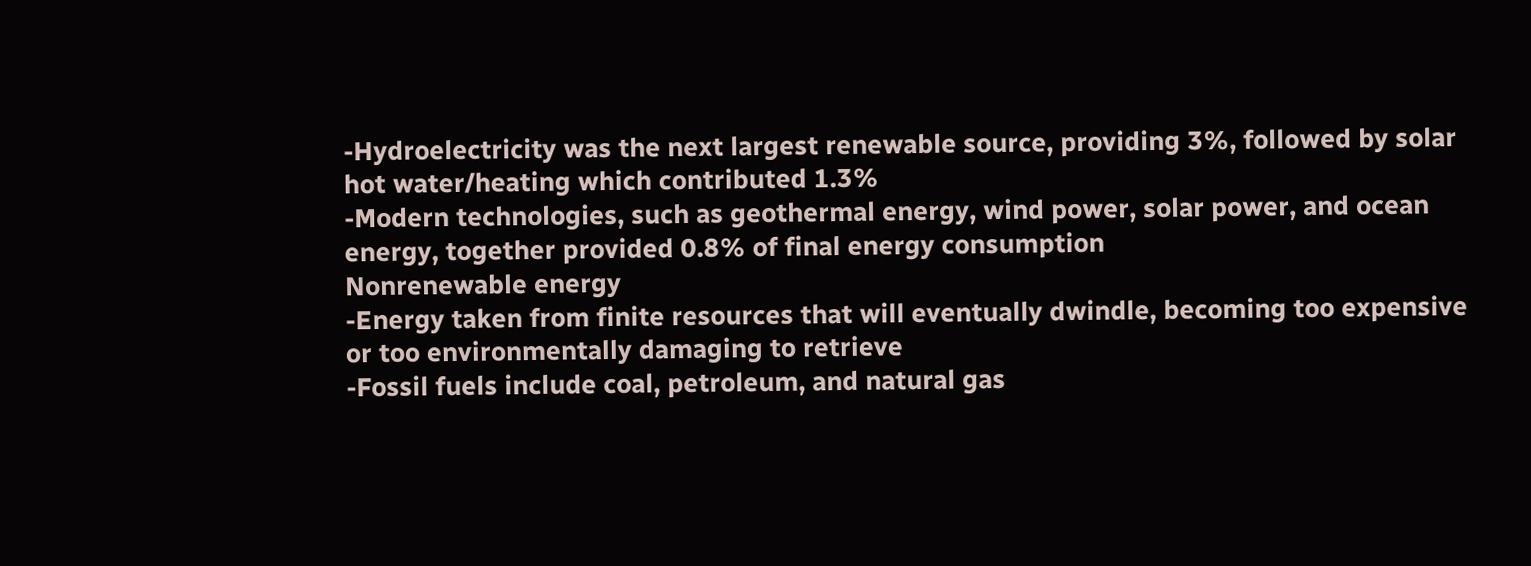-Hydroelectricity was the next largest renewable source, providing 3%, followed by solar hot water/heating which contributed 1.3%
-Modern technologies, such as geothermal energy, wind power, solar power, and ocean energy, together provided 0.8% of final energy consumption
Nonrenewable energy
-Energy taken from finite resources that will eventually dwindle, becoming too expensive or too environmentally damaging to retrieve
-Fossil fuels include coal, petroleum, and natural gas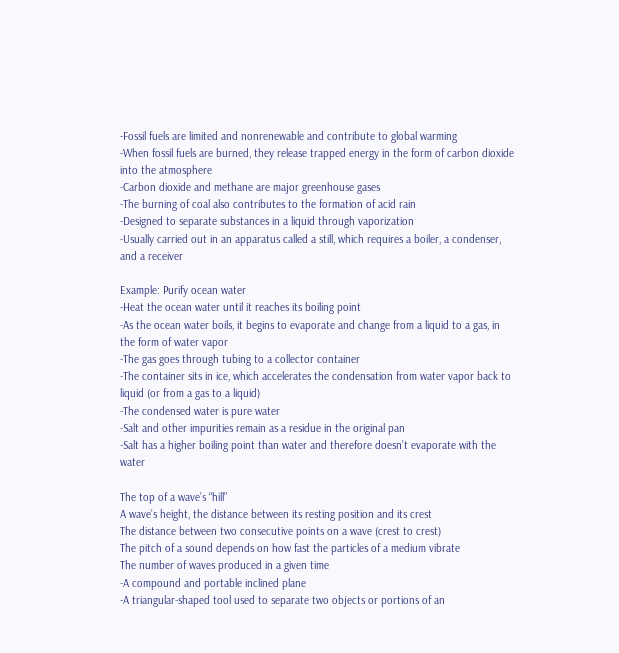-Fossil fuels are limited and nonrenewable and contribute to global warming
-When fossil fuels are burned, they release trapped energy in the form of carbon dioxide into the atmosphere
-Carbon dioxide and methane are major greenhouse gases
-The burning of coal also contributes to the formation of acid rain
-Designed to separate substances in a liquid through vaporization
-Usually carried out in an apparatus called a still, which requires a boiler, a condenser, and a receiver

Example: Purify ocean water
-Heat the ocean water until it reaches its boiling point
-As the ocean water boils, it begins to evaporate and change from a liquid to a gas, in the form of water vapor
-The gas goes through tubing to a collector container
-The container sits in ice, which accelerates the condensation from water vapor back to liquid (or from a gas to a liquid)
-The condensed water is pure water
-Salt and other impurities remain as a residue in the original pan
-Salt has a higher boiling point than water and therefore doesn’t evaporate with the water

The top of a wave’s “hill”
A wave’s height, the distance between its resting position and its crest
The distance between two consecutive points on a wave (crest to crest)
The pitch of a sound depends on how fast the particles of a medium vibrate
The number of waves produced in a given time
-A compound and portable inclined plane
-A triangular-shaped tool used to separate two objects or portions of an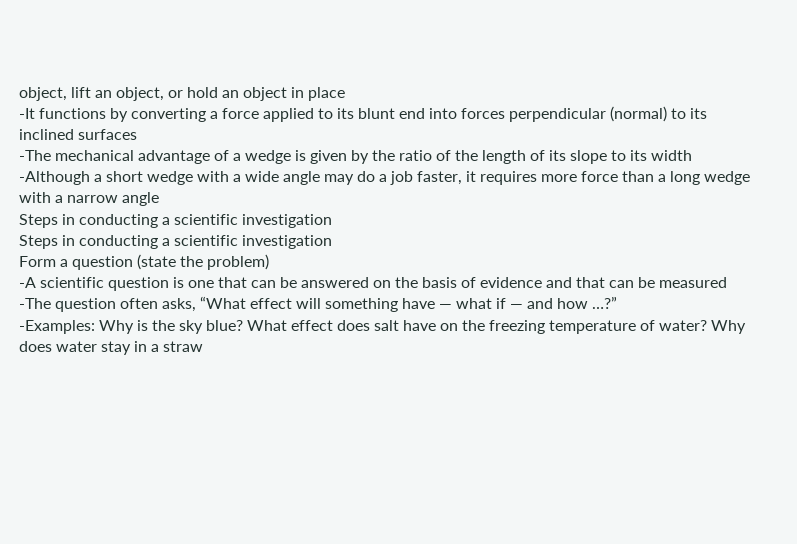object, lift an object, or hold an object in place
-It functions by converting a force applied to its blunt end into forces perpendicular (normal) to its inclined surfaces
-The mechanical advantage of a wedge is given by the ratio of the length of its slope to its width
-Although a short wedge with a wide angle may do a job faster, it requires more force than a long wedge with a narrow angle
Steps in conducting a scientific investigation
Steps in conducting a scientific investigation
Form a question (state the problem)
-A scientific question is one that can be answered on the basis of evidence and that can be measured
-The question often asks, “What effect will something have — what if — and how …?”
-Examples: Why is the sky blue? What effect does salt have on the freezing temperature of water? Why does water stay in a straw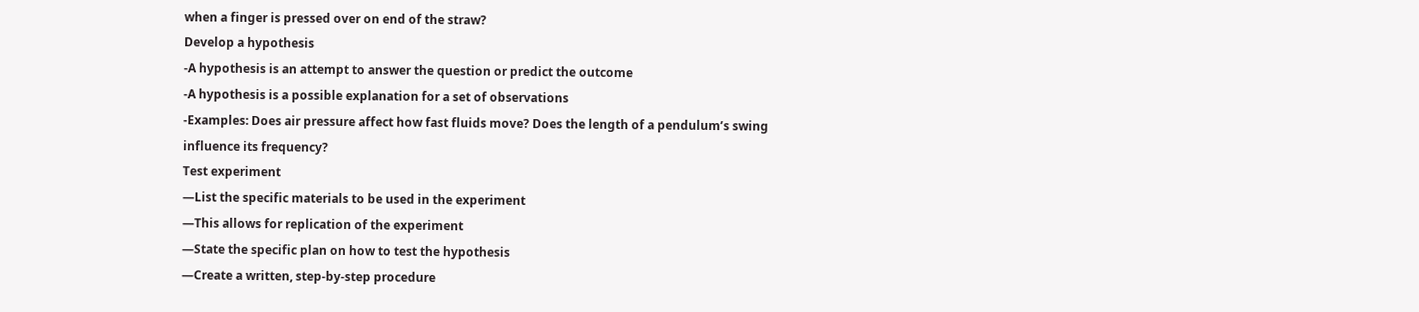when a finger is pressed over on end of the straw?
Develop a hypothesis
-A hypothesis is an attempt to answer the question or predict the outcome
-A hypothesis is a possible explanation for a set of observations
-Examples: Does air pressure affect how fast fluids move? Does the length of a pendulum’s swing influence its frequency?
Test experiment
—List the specific materials to be used in the experiment
—This allows for replication of the experiment
—State the specific plan on how to test the hypothesis
—Create a written, step-by-step procedure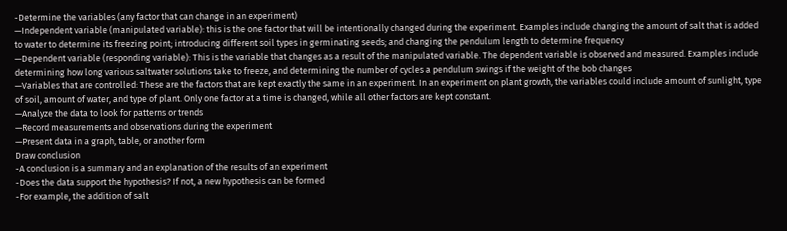-Determine the variables (any factor that can change in an experiment)
—Independent variable (manipulated variable): this is the one factor that will be intentionally changed during the experiment. Examples include changing the amount of salt that is added to water to determine its freezing point; introducing different soil types in germinating seeds; and changing the pendulum length to determine frequency
—Dependent variable (responding variable): This is the variable that changes as a result of the manipulated variable. The dependent variable is observed and measured. Examples include determining how long various saltwater solutions take to freeze, and determining the number of cycles a pendulum swings if the weight of the bob changes
—Variables that are controlled: These are the factors that are kept exactly the same in an experiment. In an experiment on plant growth, the variables could include amount of sunlight, type of soil, amount of water, and type of plant. Only one factor at a time is changed, while all other factors are kept constant.
—Analyze the data to look for patterns or trends
—Record measurements and observations during the experiment
—Present data in a graph, table, or another form
Draw conclusion
-A conclusion is a summary and an explanation of the results of an experiment
-Does the data support the hypothesis? If not, a new hypothesis can be formed
-For example, the addition of salt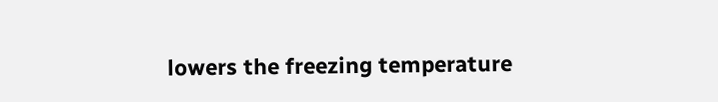lowers the freezing temperature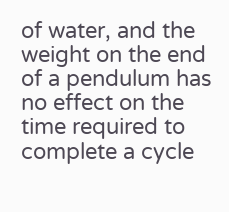of water, and the weight on the end of a pendulum has no effect on the time required to complete a cycle